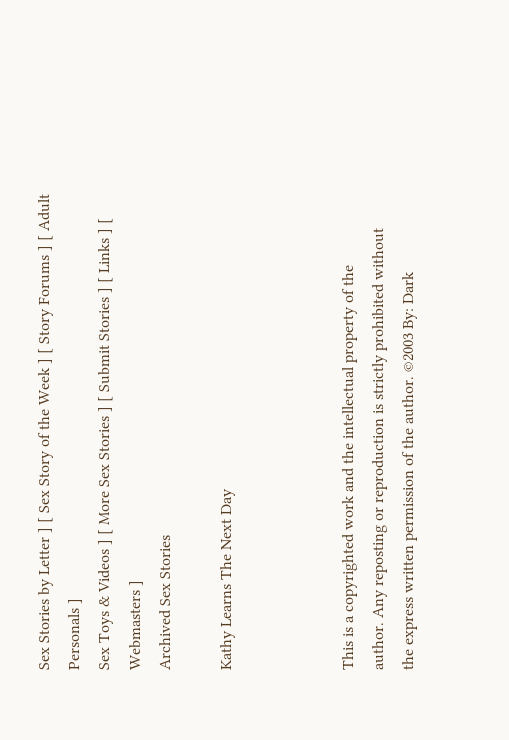Sex Stories by Letter ] [ Sex Story of the Week ] [ Story Forums ] [ Adult Personals ]
Sex Toys & Videos ] [ More Sex Stories ] [ Submit Stories ] [ Links ] [ Webmasters ]
Archived Sex Stories

Kathy Learns The Next Day



This is a copyrighted work and the intellectual property of the
author. Any reposting or reproduction is strictly prohibited without
the express written permission of the author. ©2003 By: Dark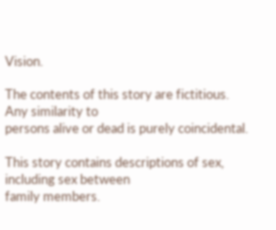Vision.

The contents of this story are fictitious. Any similarity to
persons alive or dead is purely coincidental.

This story contains descriptions of sex, including sex between
family members.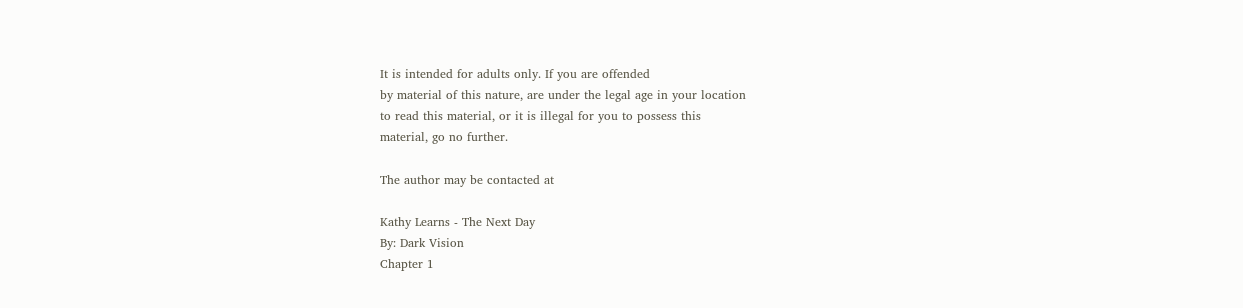It is intended for adults only. If you are offended
by material of this nature, are under the legal age in your location
to read this material, or it is illegal for you to possess this
material, go no further.

The author may be contacted at

Kathy Learns - The Next Day
By: Dark Vision
Chapter 1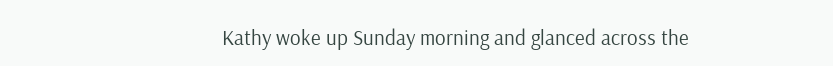Kathy woke up Sunday morning and glanced across the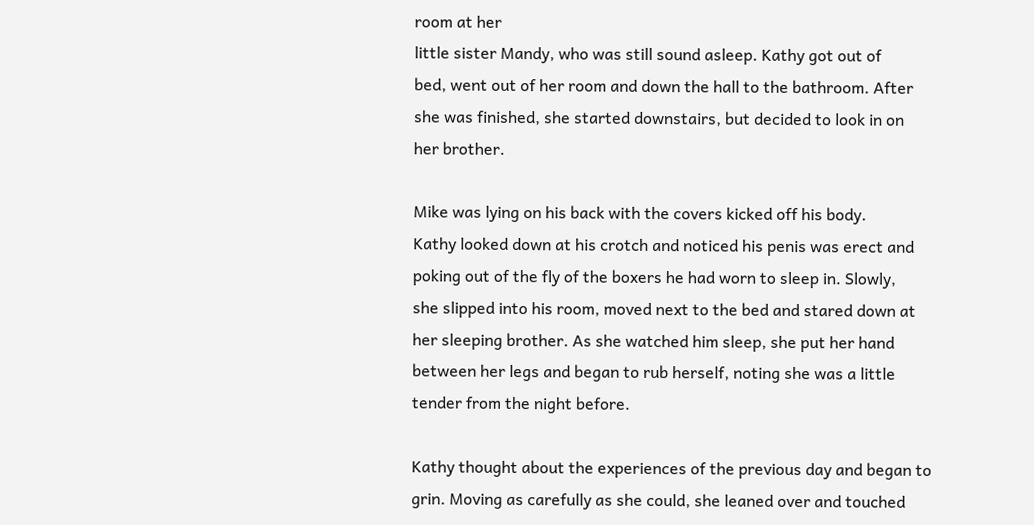room at her
little sister Mandy, who was still sound asleep. Kathy got out of
bed, went out of her room and down the hall to the bathroom. After
she was finished, she started downstairs, but decided to look in on
her brother.

Mike was lying on his back with the covers kicked off his body.
Kathy looked down at his crotch and noticed his penis was erect and
poking out of the fly of the boxers he had worn to sleep in. Slowly,
she slipped into his room, moved next to the bed and stared down at
her sleeping brother. As she watched him sleep, she put her hand
between her legs and began to rub herself, noting she was a little
tender from the night before.

Kathy thought about the experiences of the previous day and began to
grin. Moving as carefully as she could, she leaned over and touched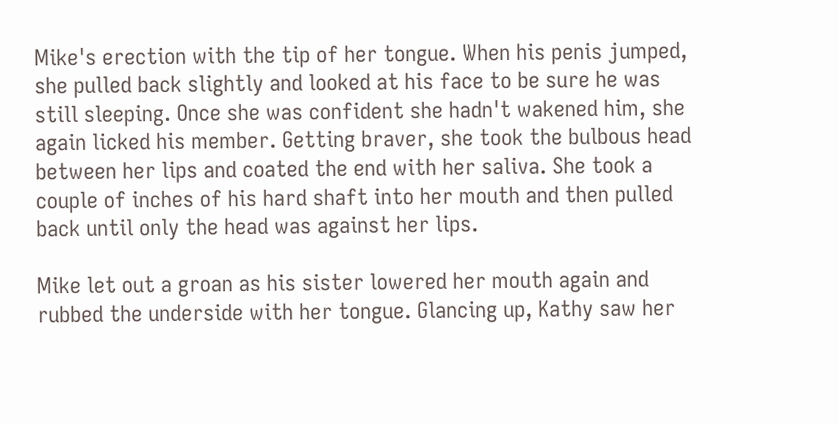Mike's erection with the tip of her tongue. When his penis jumped,
she pulled back slightly and looked at his face to be sure he was
still sleeping. Once she was confident she hadn't wakened him, she
again licked his member. Getting braver, she took the bulbous head
between her lips and coated the end with her saliva. She took a
couple of inches of his hard shaft into her mouth and then pulled
back until only the head was against her lips.

Mike let out a groan as his sister lowered her mouth again and
rubbed the underside with her tongue. Glancing up, Kathy saw her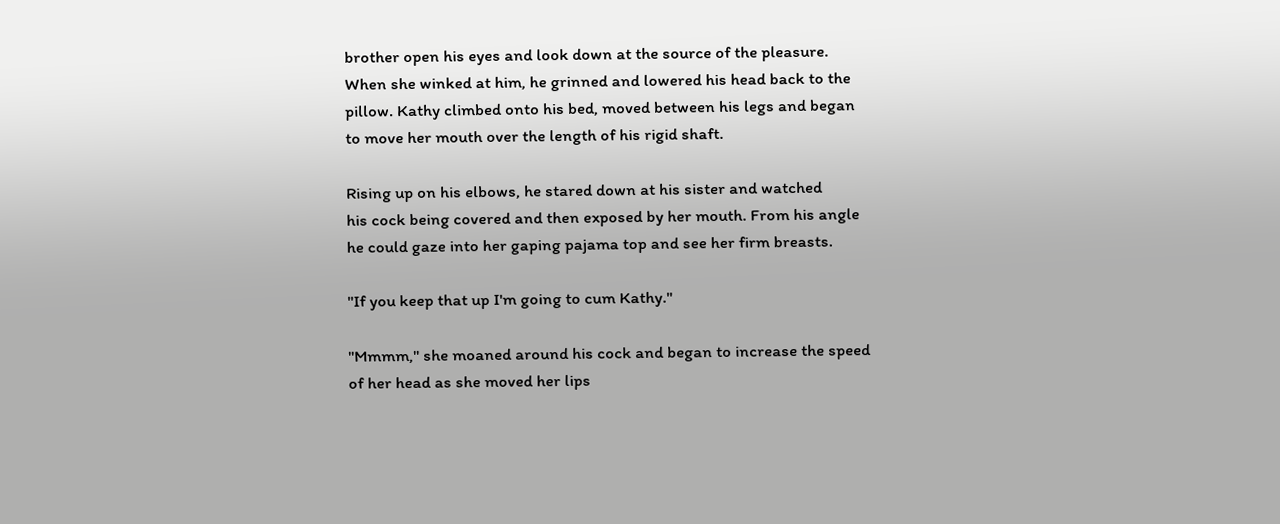brother open his eyes and look down at the source of the pleasure.
When she winked at him, he grinned and lowered his head back to the
pillow. Kathy climbed onto his bed, moved between his legs and began
to move her mouth over the length of his rigid shaft.

Rising up on his elbows, he stared down at his sister and watched
his cock being covered and then exposed by her mouth. From his angle
he could gaze into her gaping pajama top and see her firm breasts.

"If you keep that up I'm going to cum Kathy."

"Mmmm," she moaned around his cock and began to increase the speed
of her head as she moved her lips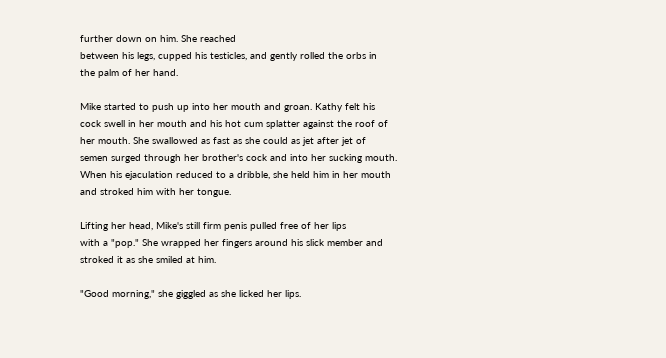further down on him. She reached
between his legs, cupped his testicles, and gently rolled the orbs in
the palm of her hand.

Mike started to push up into her mouth and groan. Kathy felt his
cock swell in her mouth and his hot cum splatter against the roof of
her mouth. She swallowed as fast as she could as jet after jet of
semen surged through her brother's cock and into her sucking mouth.
When his ejaculation reduced to a dribble, she held him in her mouth
and stroked him with her tongue.

Lifting her head, Mike's still firm penis pulled free of her lips
with a "pop." She wrapped her fingers around his slick member and
stroked it as she smiled at him.

"Good morning," she giggled as she licked her lips.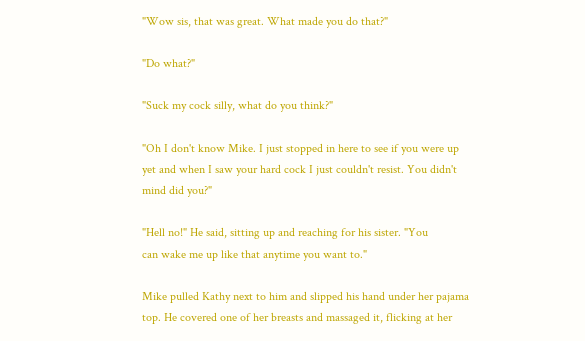"Wow sis, that was great. What made you do that?"

"Do what?"

"Suck my cock silly, what do you think?"

"Oh I don't know Mike. I just stopped in here to see if you were up
yet and when I saw your hard cock I just couldn't resist. You didn't
mind did you?"

"Hell no!" He said, sitting up and reaching for his sister. "You
can wake me up like that anytime you want to."

Mike pulled Kathy next to him and slipped his hand under her pajama
top. He covered one of her breasts and massaged it, flicking at her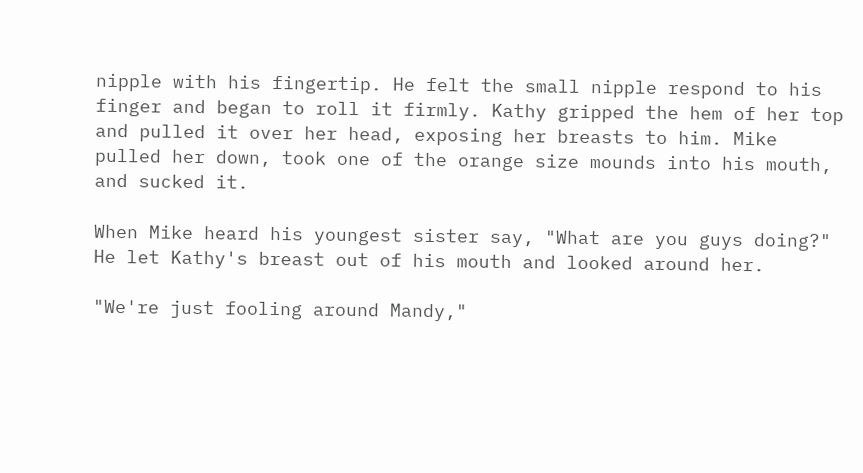nipple with his fingertip. He felt the small nipple respond to his
finger and began to roll it firmly. Kathy gripped the hem of her top
and pulled it over her head, exposing her breasts to him. Mike
pulled her down, took one of the orange size mounds into his mouth,
and sucked it.

When Mike heard his youngest sister say, "What are you guys doing?"
He let Kathy's breast out of his mouth and looked around her.

"We're just fooling around Mandy,"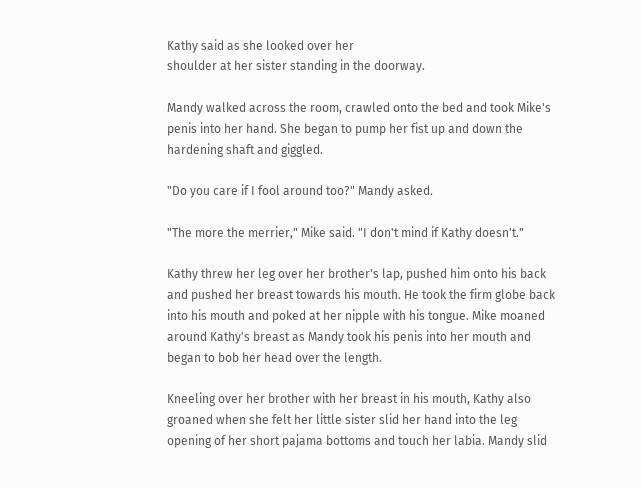Kathy said as she looked over her
shoulder at her sister standing in the doorway.

Mandy walked across the room, crawled onto the bed and took Mike's
penis into her hand. She began to pump her fist up and down the
hardening shaft and giggled.

"Do you care if I fool around too?" Mandy asked.

"The more the merrier," Mike said. "I don't mind if Kathy doesn't."

Kathy threw her leg over her brother's lap, pushed him onto his back
and pushed her breast towards his mouth. He took the firm globe back
into his mouth and poked at her nipple with his tongue. Mike moaned
around Kathy's breast as Mandy took his penis into her mouth and
began to bob her head over the length.

Kneeling over her brother with her breast in his mouth, Kathy also
groaned when she felt her little sister slid her hand into the leg
opening of her short pajama bottoms and touch her labia. Mandy slid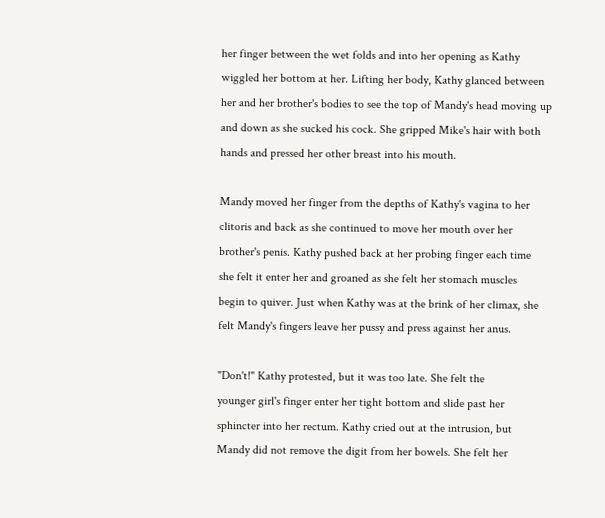her finger between the wet folds and into her opening as Kathy
wiggled her bottom at her. Lifting her body, Kathy glanced between
her and her brother's bodies to see the top of Mandy's head moving up
and down as she sucked his cock. She gripped Mike's hair with both
hands and pressed her other breast into his mouth.

Mandy moved her finger from the depths of Kathy's vagina to her
clitoris and back as she continued to move her mouth over her
brother's penis. Kathy pushed back at her probing finger each time
she felt it enter her and groaned as she felt her stomach muscles
begin to quiver. Just when Kathy was at the brink of her climax, she
felt Mandy's fingers leave her pussy and press against her anus.

"Don't!" Kathy protested, but it was too late. She felt the
younger girl's finger enter her tight bottom and slide past her
sphincter into her rectum. Kathy cried out at the intrusion, but
Mandy did not remove the digit from her bowels. She felt her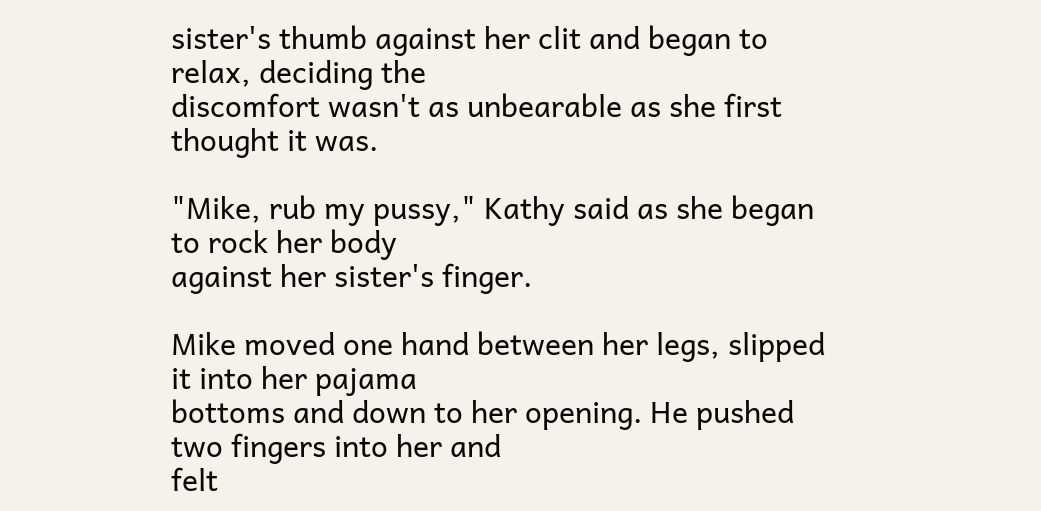sister's thumb against her clit and began to relax, deciding the
discomfort wasn't as unbearable as she first thought it was.

"Mike, rub my pussy," Kathy said as she began to rock her body
against her sister's finger.

Mike moved one hand between her legs, slipped it into her pajama
bottoms and down to her opening. He pushed two fingers into her and
felt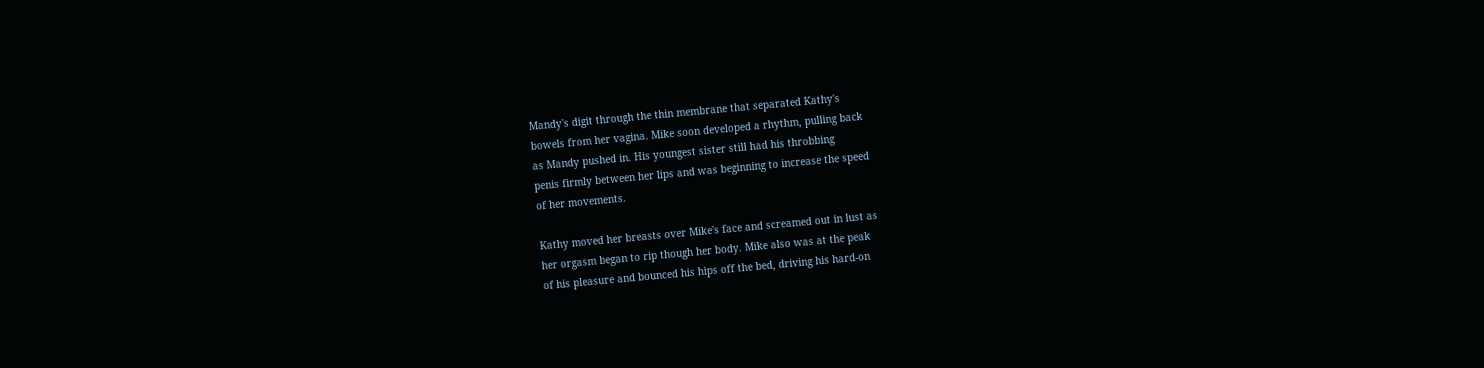Mandy's digit through the thin membrane that separated Kathy's
bowels from her vagina. Mike soon developed a rhythm, pulling back
as Mandy pushed in. His youngest sister still had his throbbing
penis firmly between her lips and was beginning to increase the speed
of her movements.

Kathy moved her breasts over Mike's face and screamed out in lust as
her orgasm began to rip though her body. Mike also was at the peak
of his pleasure and bounced his hips off the bed, driving his hard-on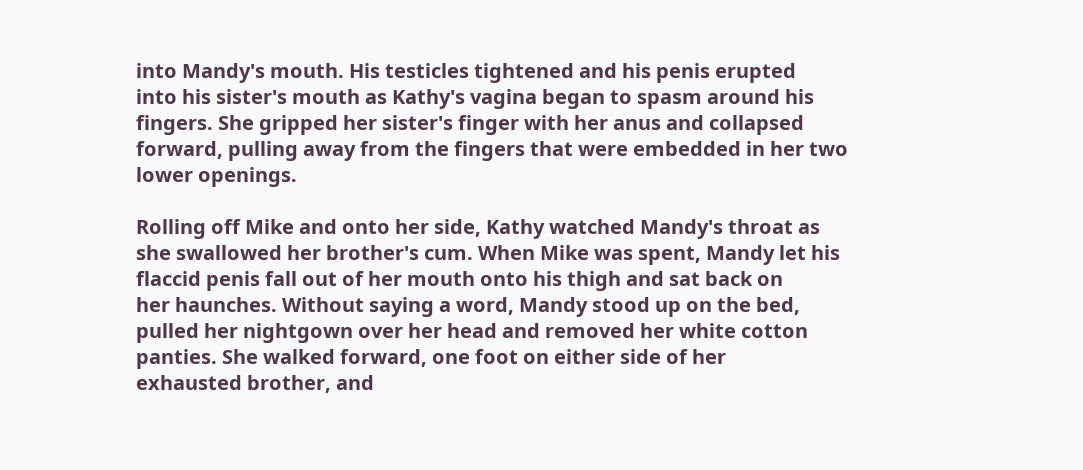into Mandy's mouth. His testicles tightened and his penis erupted
into his sister's mouth as Kathy's vagina began to spasm around his
fingers. She gripped her sister's finger with her anus and collapsed
forward, pulling away from the fingers that were embedded in her two
lower openings.

Rolling off Mike and onto her side, Kathy watched Mandy's throat as
she swallowed her brother's cum. When Mike was spent, Mandy let his
flaccid penis fall out of her mouth onto his thigh and sat back on
her haunches. Without saying a word, Mandy stood up on the bed,
pulled her nightgown over her head and removed her white cotton
panties. She walked forward, one foot on either side of her
exhausted brother, and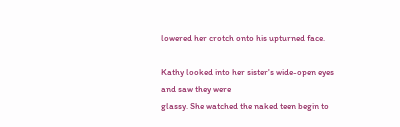lowered her crotch onto his upturned face.

Kathy looked into her sister's wide-open eyes and saw they were
glassy. She watched the naked teen begin to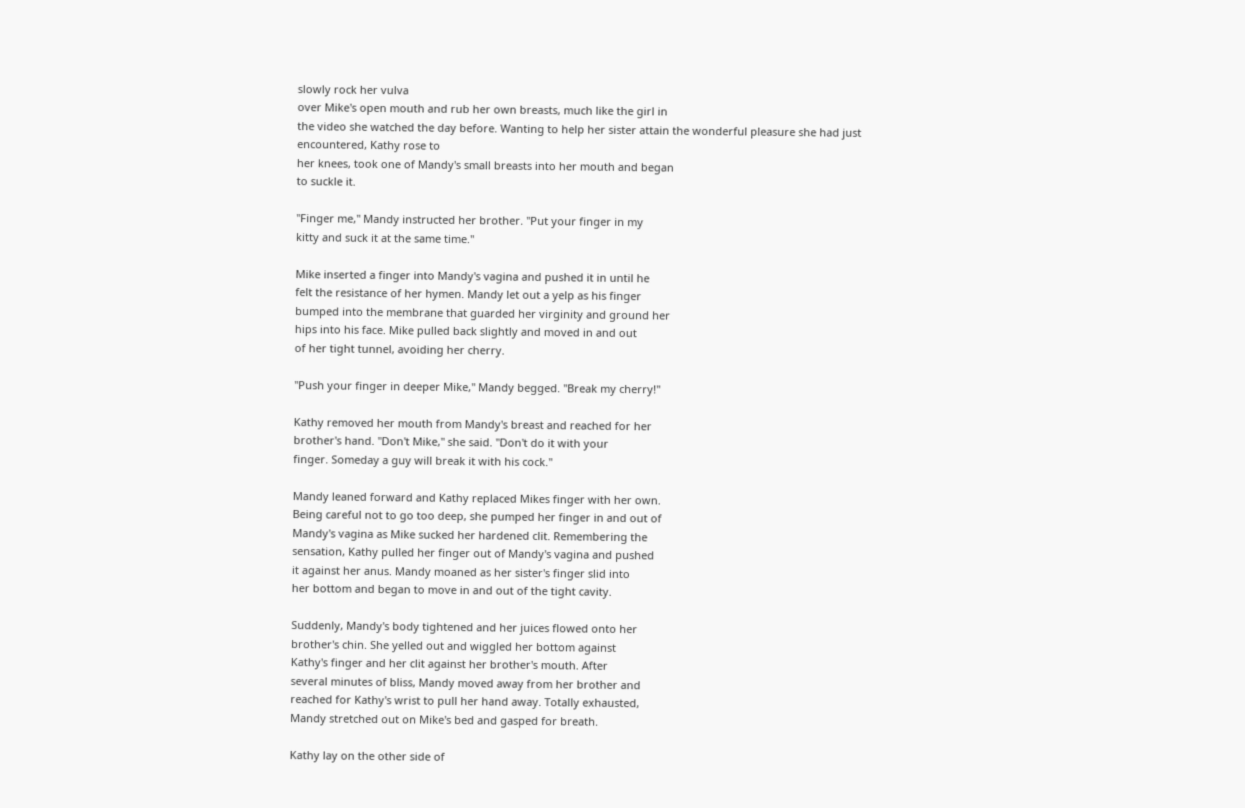slowly rock her vulva
over Mike's open mouth and rub her own breasts, much like the girl in
the video she watched the day before. Wanting to help her sister attain the wonderful pleasure she had just encountered, Kathy rose to
her knees, took one of Mandy's small breasts into her mouth and began
to suckle it.

"Finger me," Mandy instructed her brother. "Put your finger in my
kitty and suck it at the same time."

Mike inserted a finger into Mandy's vagina and pushed it in until he
felt the resistance of her hymen. Mandy let out a yelp as his finger
bumped into the membrane that guarded her virginity and ground her
hips into his face. Mike pulled back slightly and moved in and out
of her tight tunnel, avoiding her cherry.

"Push your finger in deeper Mike," Mandy begged. "Break my cherry!"

Kathy removed her mouth from Mandy's breast and reached for her
brother's hand. "Don't Mike," she said. "Don't do it with your
finger. Someday a guy will break it with his cock."

Mandy leaned forward and Kathy replaced Mikes finger with her own.
Being careful not to go too deep, she pumped her finger in and out of
Mandy's vagina as Mike sucked her hardened clit. Remembering the
sensation, Kathy pulled her finger out of Mandy's vagina and pushed
it against her anus. Mandy moaned as her sister's finger slid into
her bottom and began to move in and out of the tight cavity.

Suddenly, Mandy's body tightened and her juices flowed onto her
brother's chin. She yelled out and wiggled her bottom against
Kathy's finger and her clit against her brother's mouth. After
several minutes of bliss, Mandy moved away from her brother and
reached for Kathy's wrist to pull her hand away. Totally exhausted,
Mandy stretched out on Mike's bed and gasped for breath.

Kathy lay on the other side of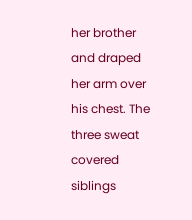her brother and draped her arm over
his chest. The three sweat covered siblings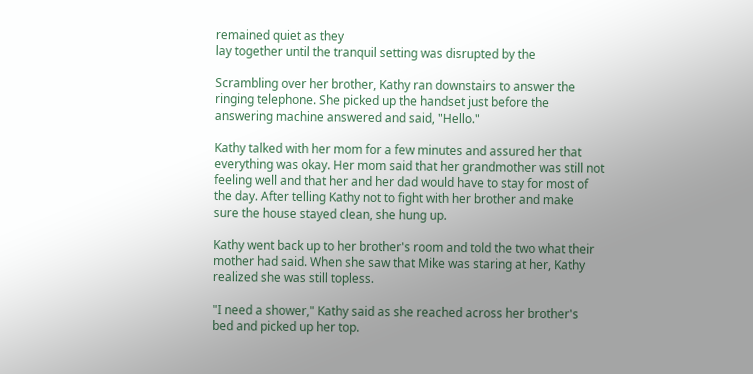remained quiet as they
lay together until the tranquil setting was disrupted by the

Scrambling over her brother, Kathy ran downstairs to answer the
ringing telephone. She picked up the handset just before the
answering machine answered and said, "Hello."

Kathy talked with her mom for a few minutes and assured her that
everything was okay. Her mom said that her grandmother was still not
feeling well and that her and her dad would have to stay for most of
the day. After telling Kathy not to fight with her brother and make
sure the house stayed clean, she hung up.

Kathy went back up to her brother's room and told the two what their
mother had said. When she saw that Mike was staring at her, Kathy
realized she was still topless.

"I need a shower," Kathy said as she reached across her brother's
bed and picked up her top.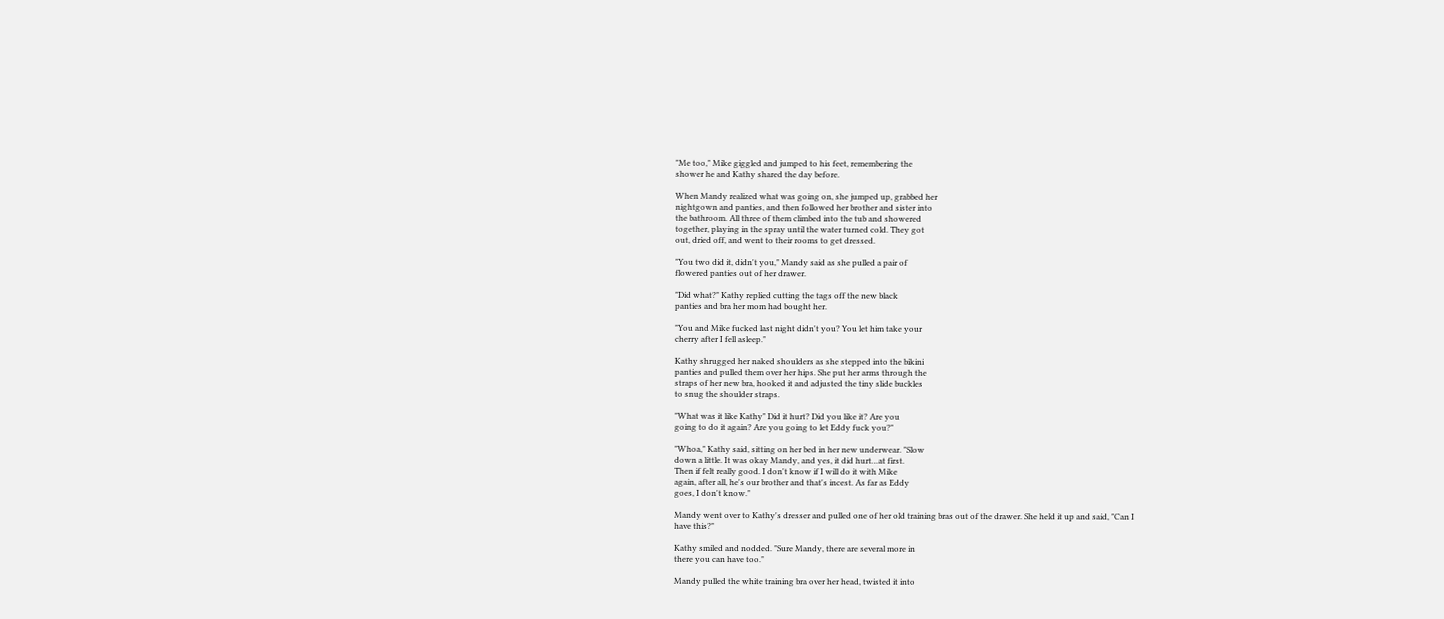"Me too," Mike giggled and jumped to his feet, remembering the
shower he and Kathy shared the day before.

When Mandy realized what was going on, she jumped up, grabbed her
nightgown and panties, and then followed her brother and sister into
the bathroom. All three of them climbed into the tub and showered
together, playing in the spray until the water turned cold. They got
out, dried off, and went to their rooms to get dressed.

"You two did it, didn't you," Mandy said as she pulled a pair of
flowered panties out of her drawer.

"Did what?" Kathy replied cutting the tags off the new black
panties and bra her mom had bought her.

"You and Mike fucked last night didn't you? You let him take your
cherry after I fell asleep."

Kathy shrugged her naked shoulders as she stepped into the bikini
panties and pulled them over her hips. She put her arms through the
straps of her new bra, hooked it and adjusted the tiny slide buckles
to snug the shoulder straps.

"What was it like Kathy" Did it hurt? Did you like it? Are you
going to do it again? Are you going to let Eddy fuck you?"

"Whoa," Kathy said, sitting on her bed in her new underwear. "Slow
down a little. It was okay Mandy, and yes, it did hurt…at first.
Then if felt really good. I don't know if I will do it with Mike
again, after all, he's our brother and that's incest. As far as Eddy
goes, I don't know."

Mandy went over to Kathy's dresser and pulled one of her old training bras out of the drawer. She held it up and said, "Can I
have this?"

Kathy smiled and nodded. "Sure Mandy, there are several more in
there you can have too."

Mandy pulled the white training bra over her head, twisted it into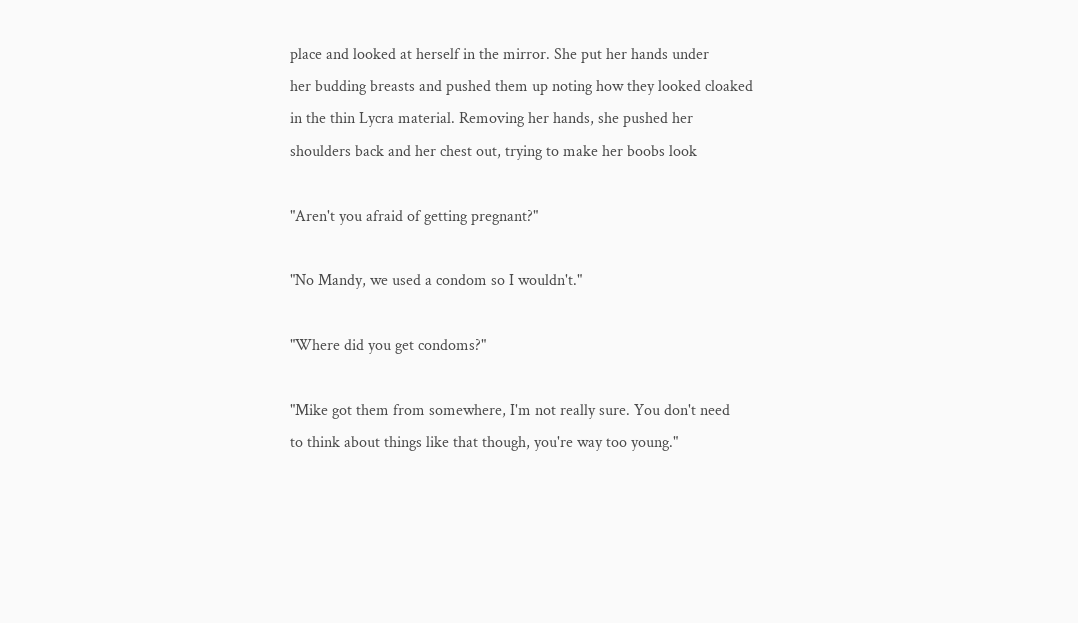place and looked at herself in the mirror. She put her hands under
her budding breasts and pushed them up noting how they looked cloaked
in the thin Lycra material. Removing her hands, she pushed her
shoulders back and her chest out, trying to make her boobs look

"Aren't you afraid of getting pregnant?"

"No Mandy, we used a condom so I wouldn't."

"Where did you get condoms?"

"Mike got them from somewhere, I'm not really sure. You don't need
to think about things like that though, you're way too young."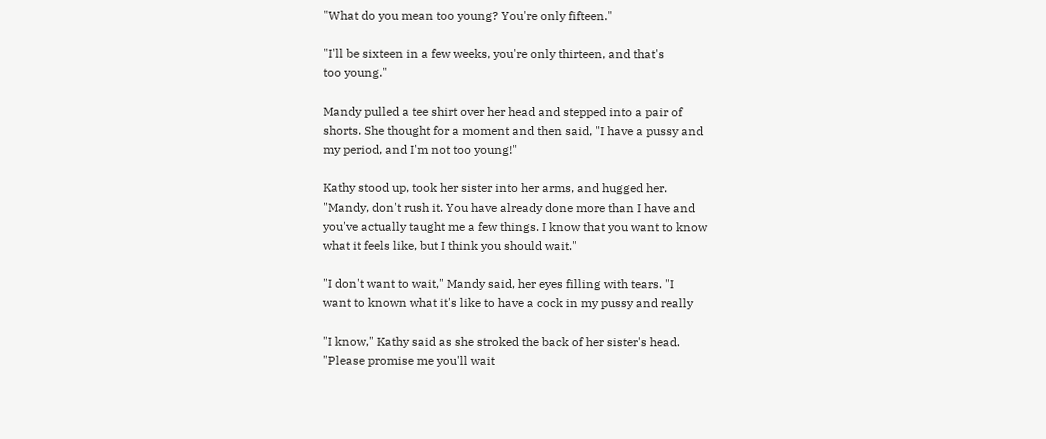"What do you mean too young? You're only fifteen."

"I'll be sixteen in a few weeks, you're only thirteen, and that's
too young."

Mandy pulled a tee shirt over her head and stepped into a pair of
shorts. She thought for a moment and then said, "I have a pussy and
my period, and I'm not too young!"

Kathy stood up, took her sister into her arms, and hugged her.
"Mandy, don't rush it. You have already done more than I have and
you've actually taught me a few things. I know that you want to know
what it feels like, but I think you should wait."

"I don't want to wait," Mandy said, her eyes filling with tears. "I
want to known what it's like to have a cock in my pussy and really

"I know," Kathy said as she stroked the back of her sister's head.
"Please promise me you'll wait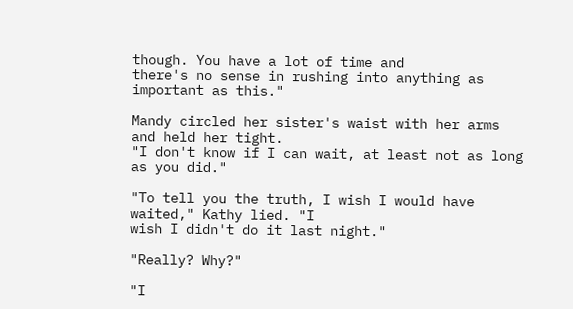though. You have a lot of time and
there's no sense in rushing into anything as important as this."

Mandy circled her sister's waist with her arms and held her tight.
"I don't know if I can wait, at least not as long as you did."

"To tell you the truth, I wish I would have waited," Kathy lied. "I
wish I didn't do it last night."

"Really? Why?"

"I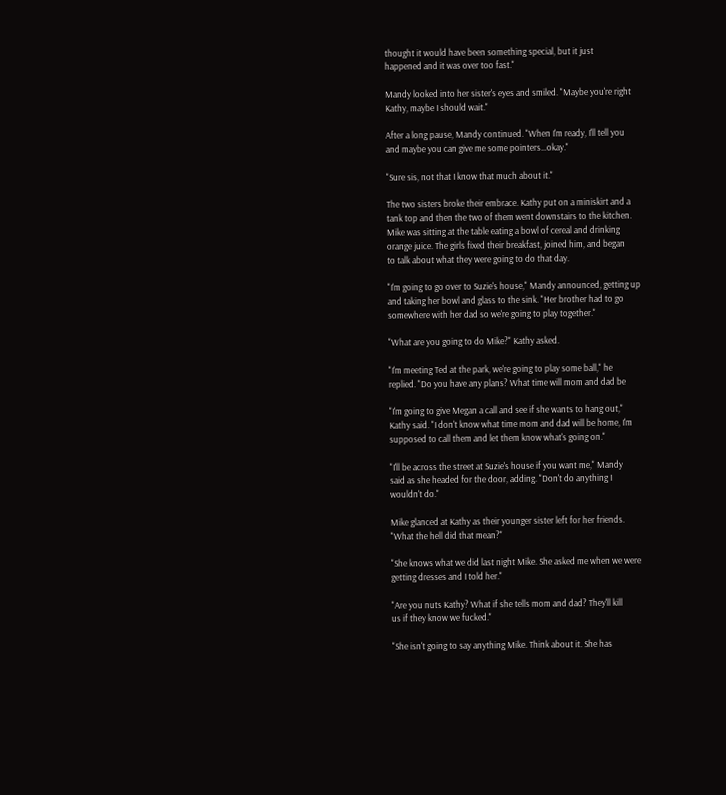thought it would have been something special, but it just
happened and it was over too fast."

Mandy looked into her sister's eyes and smiled. "Maybe you're right
Kathy, maybe I should wait."

After a long pause, Mandy continued. "When I'm ready, I'll tell you
and maybe you can give me some pointers…okay."

"Sure sis, not that I know that much about it."

The two sisters broke their embrace. Kathy put on a miniskirt and a
tank top and then the two of them went downstairs to the kitchen.
Mike was sitting at the table eating a bowl of cereal and drinking
orange juice. The girls fixed their breakfast, joined him, and began
to talk about what they were going to do that day.

"I'm going to go over to Suzie's house," Mandy announced, getting up
and taking her bowl and glass to the sink. "Her brother had to go
somewhere with her dad so we're going to play together."

"What are you going to do Mike?" Kathy asked.

"I'm meeting Ted at the park, we're going to play some ball," he
replied. "Do you have any plans? What time will mom and dad be

"I'm going to give Megan a call and see if she wants to hang out,"
Kathy said. "I don't know what time mom and dad will be home, I'm
supposed to call them and let them know what's going on."

"I'll be across the street at Suzie's house if you want me," Mandy
said as she headed for the door, adding. "Don't do anything I
wouldn't do."

Mike glanced at Kathy as their younger sister left for her friends.
"What the hell did that mean?"

"She knows what we did last night Mike. She asked me when we were
getting dresses and I told her."

"Are you nuts Kathy? What if she tells mom and dad? They'll kill
us if they know we fucked."

"She isn't going to say anything Mike. Think about it. She has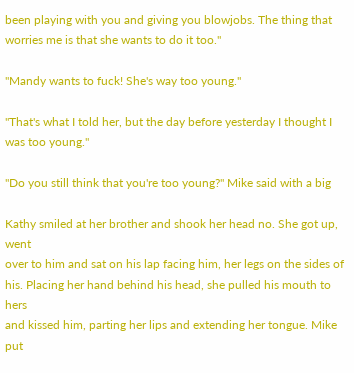been playing with you and giving you blowjobs. The thing that
worries me is that she wants to do it too."

"Mandy wants to fuck! She's way too young."

"That's what I told her, but the day before yesterday I thought I
was too young."

"Do you still think that you're too young?" Mike said with a big

Kathy smiled at her brother and shook her head no. She got up, went
over to him and sat on his lap facing him, her legs on the sides of
his. Placing her hand behind his head, she pulled his mouth to hers
and kissed him, parting her lips and extending her tongue. Mike put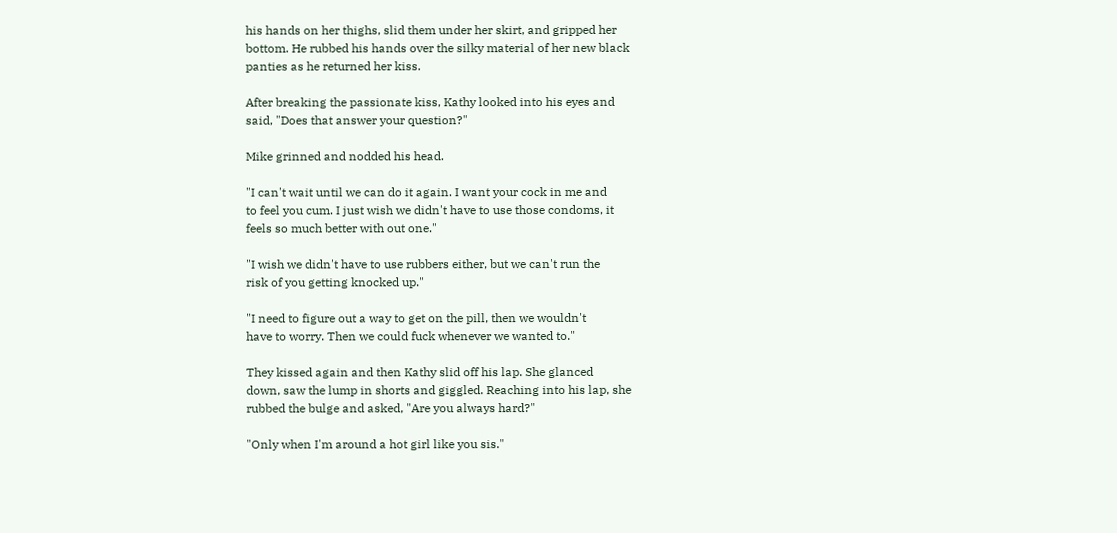his hands on her thighs, slid them under her skirt, and gripped her
bottom. He rubbed his hands over the silky material of her new black
panties as he returned her kiss.

After breaking the passionate kiss, Kathy looked into his eyes and
said, "Does that answer your question?"

Mike grinned and nodded his head.

"I can't wait until we can do it again. I want your cock in me and
to feel you cum. I just wish we didn't have to use those condoms, it
feels so much better with out one."

"I wish we didn't have to use rubbers either, but we can't run the
risk of you getting knocked up."

"I need to figure out a way to get on the pill, then we wouldn't
have to worry. Then we could fuck whenever we wanted to."

They kissed again and then Kathy slid off his lap. She glanced
down, saw the lump in shorts and giggled. Reaching into his lap, she
rubbed the bulge and asked, "Are you always hard?"

"Only when I'm around a hot girl like you sis."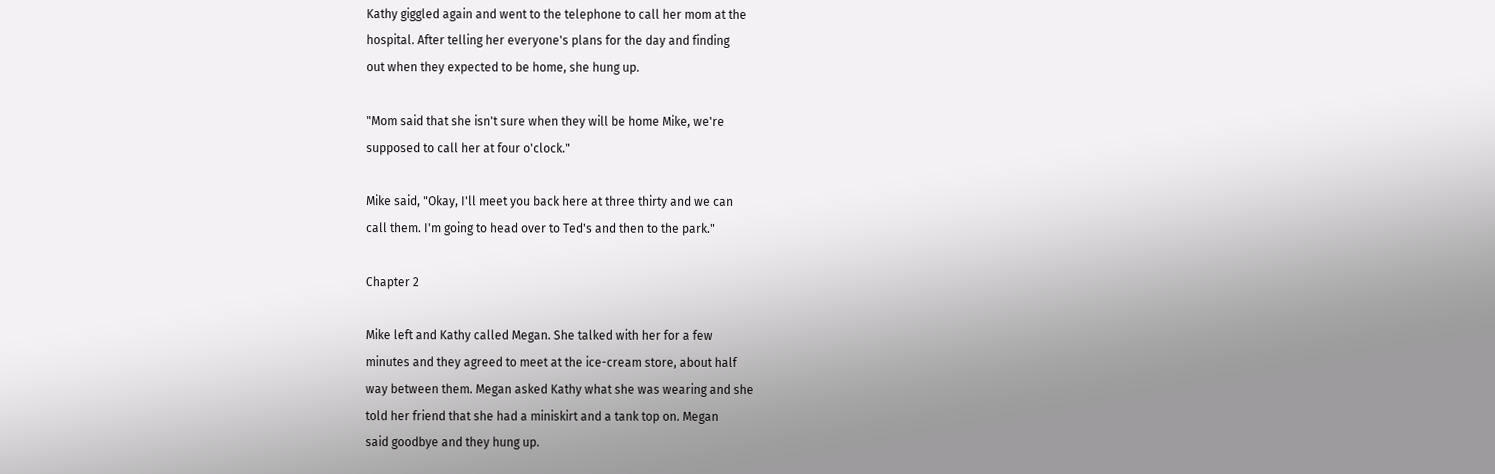Kathy giggled again and went to the telephone to call her mom at the
hospital. After telling her everyone's plans for the day and finding
out when they expected to be home, she hung up.

"Mom said that she isn't sure when they will be home Mike, we're
supposed to call her at four o'clock."

Mike said, "Okay, I'll meet you back here at three thirty and we can
call them. I'm going to head over to Ted's and then to the park."

Chapter 2

Mike left and Kathy called Megan. She talked with her for a few
minutes and they agreed to meet at the ice-cream store, about half
way between them. Megan asked Kathy what she was wearing and she
told her friend that she had a miniskirt and a tank top on. Megan
said goodbye and they hung up.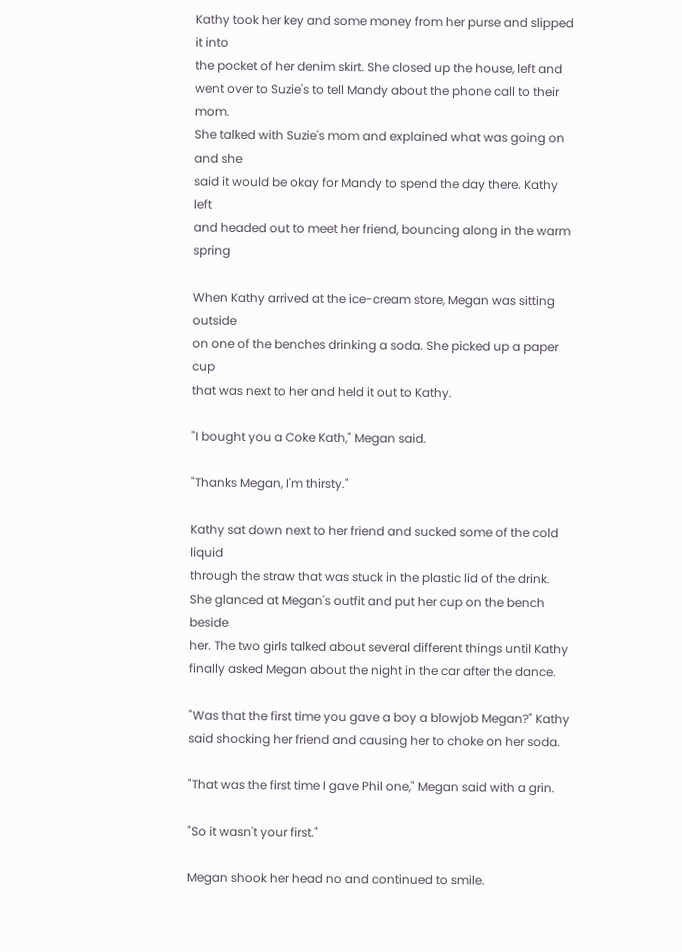Kathy took her key and some money from her purse and slipped it into
the pocket of her denim skirt. She closed up the house, left and
went over to Suzie's to tell Mandy about the phone call to their mom.
She talked with Suzie's mom and explained what was going on and she
said it would be okay for Mandy to spend the day there. Kathy left
and headed out to meet her friend, bouncing along in the warm spring

When Kathy arrived at the ice-cream store, Megan was sitting outside
on one of the benches drinking a soda. She picked up a paper cup
that was next to her and held it out to Kathy.

"I bought you a Coke Kath," Megan said.

"Thanks Megan, I'm thirsty."

Kathy sat down next to her friend and sucked some of the cold liquid
through the straw that was stuck in the plastic lid of the drink.
She glanced at Megan's outfit and put her cup on the bench beside
her. The two girls talked about several different things until Kathy
finally asked Megan about the night in the car after the dance.

"Was that the first time you gave a boy a blowjob Megan?" Kathy
said shocking her friend and causing her to choke on her soda.

"That was the first time I gave Phil one," Megan said with a grin.

"So it wasn't your first."

Megan shook her head no and continued to smile.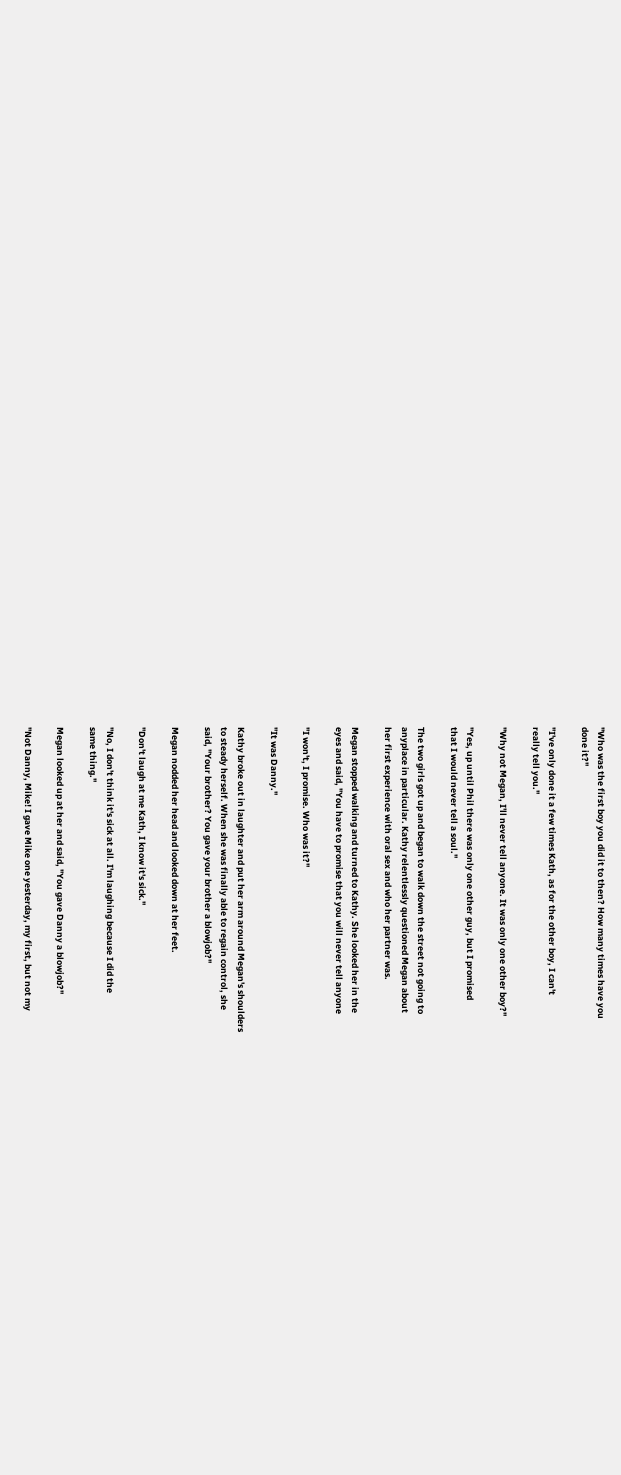"Who was the first boy you did it to then? How many times have you
done it?"

"I've only done it a few times Kath, as for the other boy, I can't
really tell you."

"Why not Megan, I'll never tell anyone. It was only one other boy?"

"Yes, up until Phil there was only one other guy, but I promised
that I would never tell a soul."

The two girls got up and began to walk down the street not going to
anyplace in particular. Kathy relentlessly questioned Megan about
her first experience with oral sex and who her partner was.

Megan stopped walking and turned to Kathy. She looked her in the
eyes and said, "You have to promise that you will never tell anyone

"I won't, I promise. Who was it?"

"It was Danny."

Kathy broke out in laughter and put her arm around Megan's shoulders
to steady herself. When she was finally able to regain control, she
said, "Your brother? You gave your brother a blowjob?"

Megan nodded her head and looked down at her feet.

"Don't laugh at me Kath, I know it's sick."

"No, I don't think it's sick at all. I'm laughing because I did the
same thing."

Megan looked up at her and said, "You gave Danny a blowjob?"

"Not Danny, Mike! I gave Mike one yesterday, my first, but not my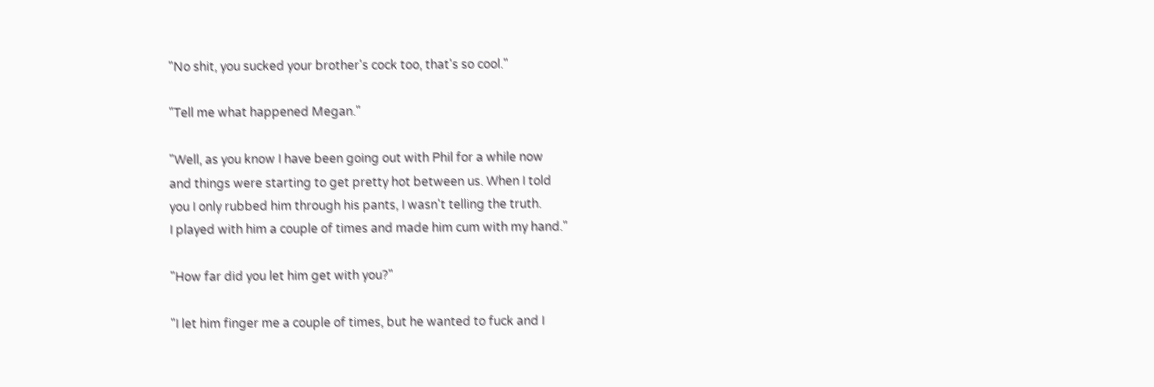"No shit, you sucked your brother's cock too, that's so cool."

"Tell me what happened Megan."

"Well, as you know I have been going out with Phil for a while now
and things were starting to get pretty hot between us. When I told
you I only rubbed him through his pants, I wasn't telling the truth.
I played with him a couple of times and made him cum with my hand."

"How far did you let him get with you?"

"I let him finger me a couple of times, but he wanted to fuck and I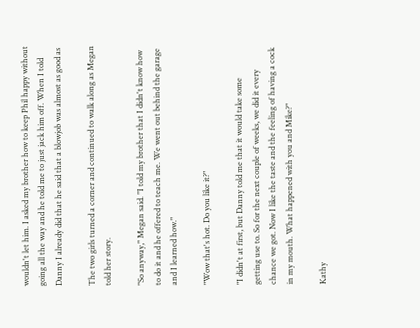wouldn't let him. I asked my brother how to keep Phil happy without
going all the way and he told me to just jack him off. When I told
Danny I already did that he said that a blowjob was almost as good as

The two girls turned a corner and continued to walk along as Megan
told her story.

"So anyway," Megan said. "I told my brother that I didn't know how
to do it and he offered to teach me. We went out behind the garage
and I learned how."

"Wow that's hot. Do you like it?"

"I didn't at first, but Danny told me that it would take some
getting use to. So for the next couple of weeks, we did it every
chance we got. Now I like the taste and the feeling of having a cock
in my mouth. What happened with you and Mike?"

Kathy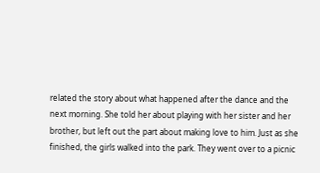related the story about what happened after the dance and the
next morning. She told her about playing with her sister and her
brother, but left out the part about making love to him. Just as she
finished, the girls walked into the park. They went over to a picnic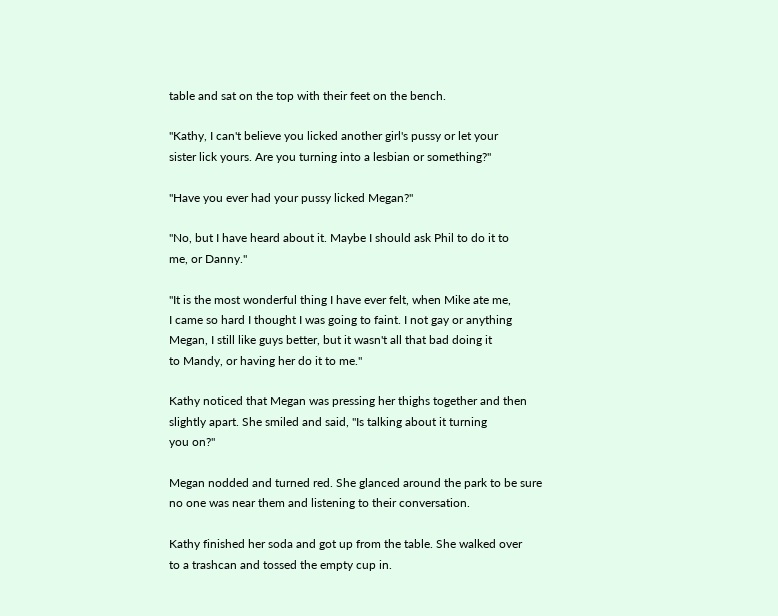table and sat on the top with their feet on the bench.

"Kathy, I can't believe you licked another girl's pussy or let your
sister lick yours. Are you turning into a lesbian or something?"

"Have you ever had your pussy licked Megan?"

"No, but I have heard about it. Maybe I should ask Phil to do it to
me, or Danny."

"It is the most wonderful thing I have ever felt, when Mike ate me,
I came so hard I thought I was going to faint. I not gay or anything
Megan, I still like guys better, but it wasn't all that bad doing it
to Mandy, or having her do it to me."

Kathy noticed that Megan was pressing her thighs together and then
slightly apart. She smiled and said, "Is talking about it turning
you on?"

Megan nodded and turned red. She glanced around the park to be sure
no one was near them and listening to their conversation.

Kathy finished her soda and got up from the table. She walked over
to a trashcan and tossed the empty cup in.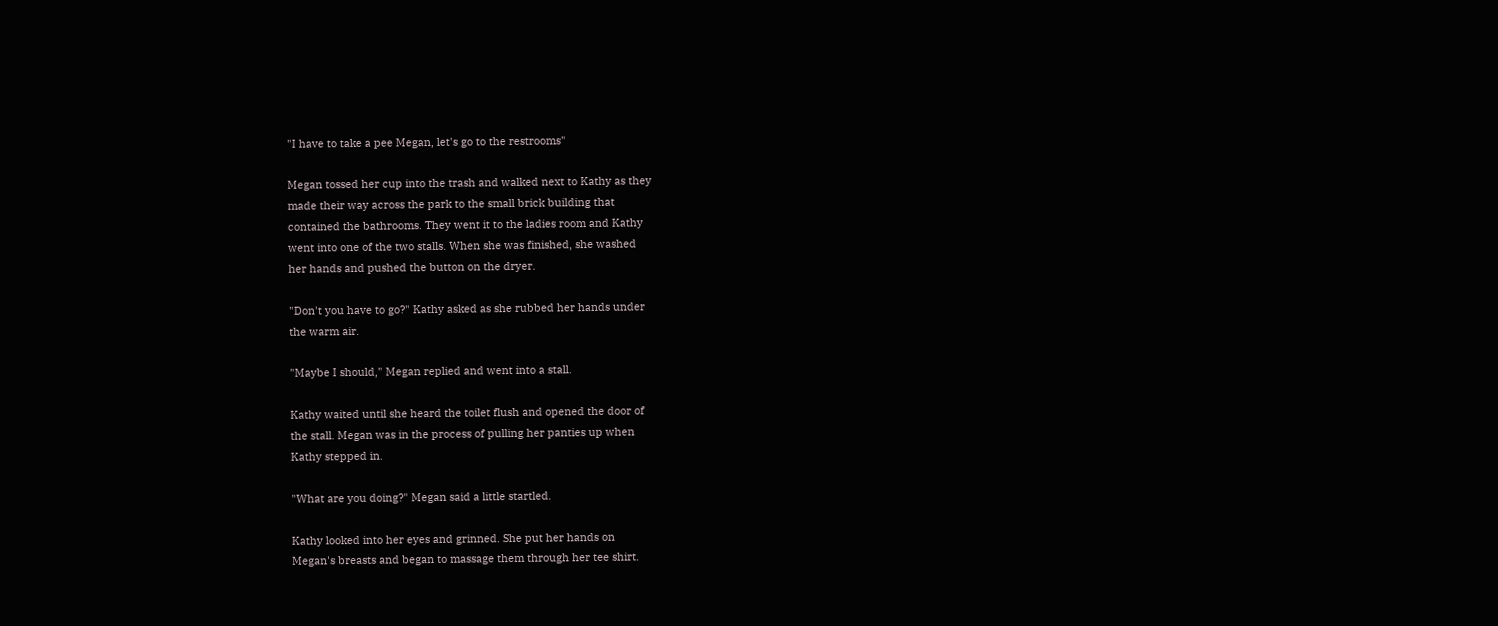"I have to take a pee Megan, let's go to the restrooms"

Megan tossed her cup into the trash and walked next to Kathy as they
made their way across the park to the small brick building that
contained the bathrooms. They went it to the ladies room and Kathy
went into one of the two stalls. When she was finished, she washed
her hands and pushed the button on the dryer.

"Don't you have to go?" Kathy asked as she rubbed her hands under
the warm air.

"Maybe I should," Megan replied and went into a stall.

Kathy waited until she heard the toilet flush and opened the door of
the stall. Megan was in the process of pulling her panties up when
Kathy stepped in.

"What are you doing?" Megan said a little startled.

Kathy looked into her eyes and grinned. She put her hands on
Megan's breasts and began to massage them through her tee shirt.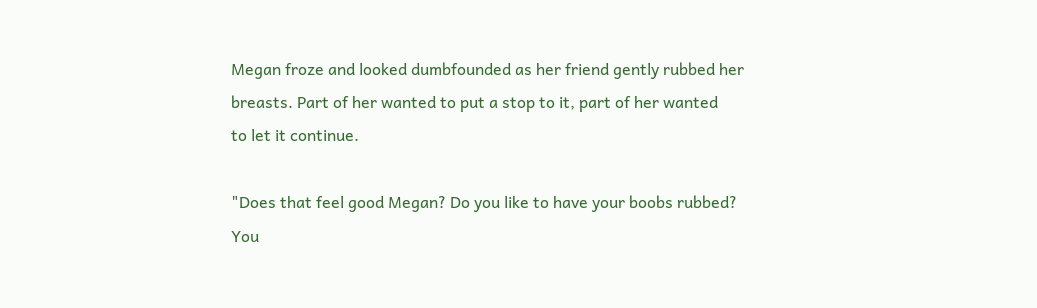Megan froze and looked dumbfounded as her friend gently rubbed her
breasts. Part of her wanted to put a stop to it, part of her wanted
to let it continue.

"Does that feel good Megan? Do you like to have your boobs rubbed?
You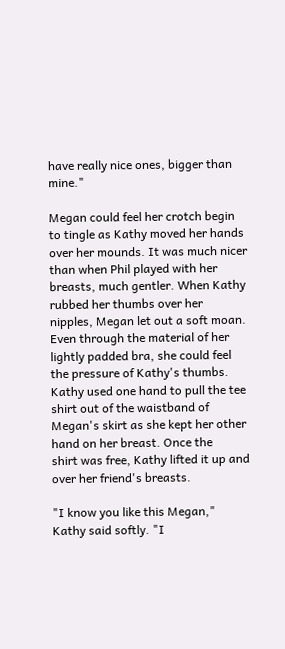have really nice ones, bigger than mine."

Megan could feel her crotch begin to tingle as Kathy moved her hands
over her mounds. It was much nicer than when Phil played with her
breasts, much gentler. When Kathy rubbed her thumbs over her
nipples, Megan let out a soft moan. Even through the material of her
lightly padded bra, she could feel the pressure of Kathy's thumbs.
Kathy used one hand to pull the tee shirt out of the waistband of
Megan's skirt as she kept her other hand on her breast. Once the
shirt was free, Kathy lifted it up and over her friend's breasts.

"I know you like this Megan," Kathy said softly. "I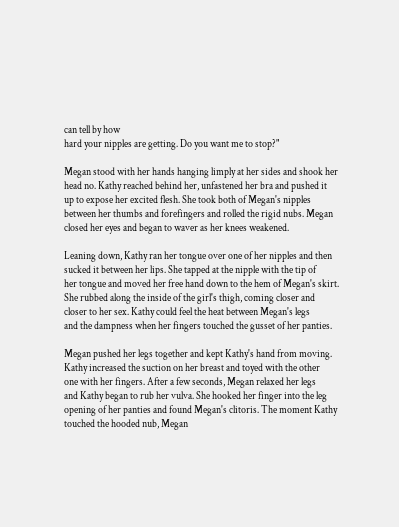can tell by how
hard your nipples are getting. Do you want me to stop?"

Megan stood with her hands hanging limply at her sides and shook her
head no. Kathy reached behind her, unfastened her bra and pushed it
up to expose her excited flesh. She took both of Megan's nipples
between her thumbs and forefingers and rolled the rigid nubs. Megan
closed her eyes and began to waver as her knees weakened.

Leaning down, Kathy ran her tongue over one of her nipples and then
sucked it between her lips. She tapped at the nipple with the tip of
her tongue and moved her free hand down to the hem of Megan's skirt.
She rubbed along the inside of the girl's thigh, coming closer and
closer to her sex. Kathy could feel the heat between Megan's legs
and the dampness when her fingers touched the gusset of her panties.

Megan pushed her legs together and kept Kathy's hand from moving.
Kathy increased the suction on her breast and toyed with the other
one with her fingers. After a few seconds, Megan relaxed her legs
and Kathy began to rub her vulva. She hooked her finger into the leg
opening of her panties and found Megan's clitoris. The moment Kathy
touched the hooded nub, Megan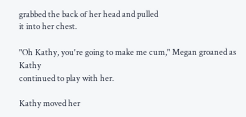grabbed the back of her head and pulled
it into her chest.

"Oh Kathy, you're going to make me cum," Megan groaned as Kathy
continued to play with her.

Kathy moved her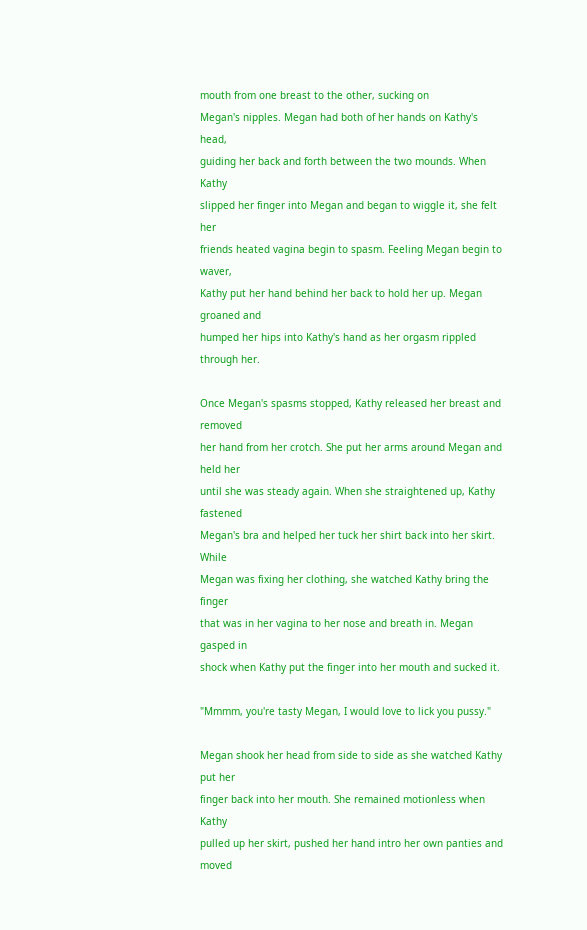mouth from one breast to the other, sucking on
Megan's nipples. Megan had both of her hands on Kathy's head,
guiding her back and forth between the two mounds. When Kathy
slipped her finger into Megan and began to wiggle it, she felt her
friends heated vagina begin to spasm. Feeling Megan begin to waver,
Kathy put her hand behind her back to hold her up. Megan groaned and
humped her hips into Kathy's hand as her orgasm rippled through her.

Once Megan's spasms stopped, Kathy released her breast and removed
her hand from her crotch. She put her arms around Megan and held her
until she was steady again. When she straightened up, Kathy fastened
Megan's bra and helped her tuck her shirt back into her skirt. While
Megan was fixing her clothing, she watched Kathy bring the finger
that was in her vagina to her nose and breath in. Megan gasped in
shock when Kathy put the finger into her mouth and sucked it.

"Mmmm, you're tasty Megan, I would love to lick you pussy."

Megan shook her head from side to side as she watched Kathy put her
finger back into her mouth. She remained motionless when Kathy
pulled up her skirt, pushed her hand intro her own panties and moved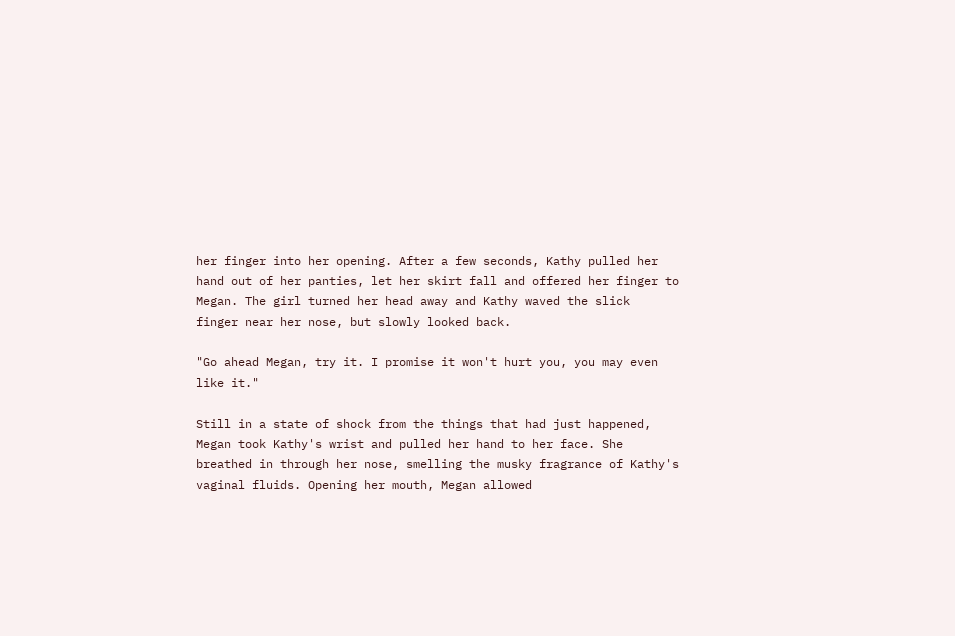her finger into her opening. After a few seconds, Kathy pulled her
hand out of her panties, let her skirt fall and offered her finger to
Megan. The girl turned her head away and Kathy waved the slick
finger near her nose, but slowly looked back.

"Go ahead Megan, try it. I promise it won't hurt you, you may even
like it."

Still in a state of shock from the things that had just happened,
Megan took Kathy's wrist and pulled her hand to her face. She
breathed in through her nose, smelling the musky fragrance of Kathy's
vaginal fluids. Opening her mouth, Megan allowed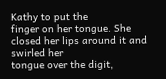Kathy to put the
finger on her tongue. She closed her lips around it and swirled her
tongue over the digit,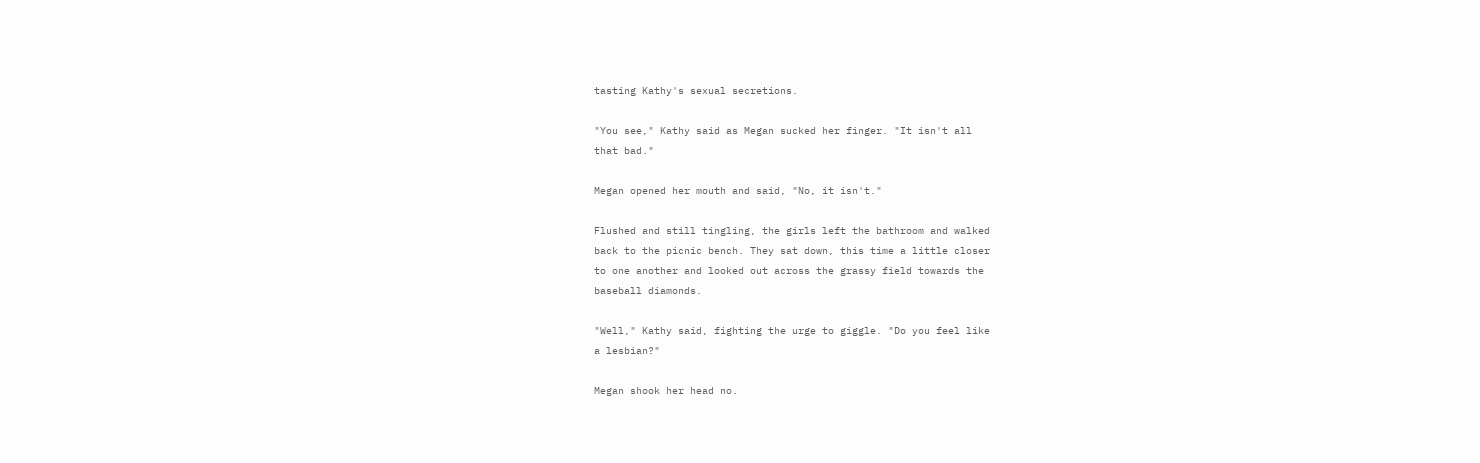tasting Kathy's sexual secretions.

"You see," Kathy said as Megan sucked her finger. "It isn't all
that bad."

Megan opened her mouth and said, "No, it isn't."

Flushed and still tingling, the girls left the bathroom and walked
back to the picnic bench. They sat down, this time a little closer
to one another and looked out across the grassy field towards the
baseball diamonds.

"Well," Kathy said, fighting the urge to giggle. "Do you feel like
a lesbian?"

Megan shook her head no.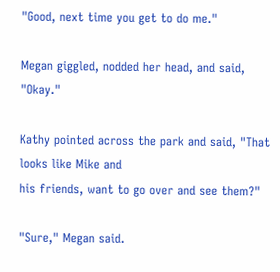"Good, next time you get to do me."

Megan giggled, nodded her head, and said, "Okay."

Kathy pointed across the park and said, "That looks like Mike and
his friends, want to go over and see them?"

"Sure," Megan said.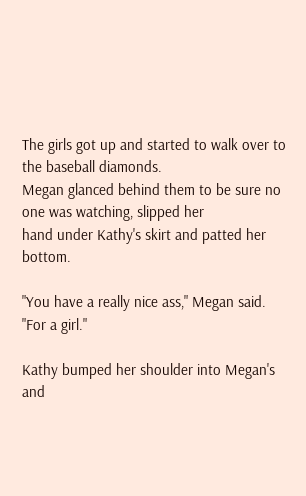The girls got up and started to walk over to the baseball diamonds.
Megan glanced behind them to be sure no one was watching, slipped her
hand under Kathy's skirt and patted her bottom.

"You have a really nice ass," Megan said. "For a girl."

Kathy bumped her shoulder into Megan's and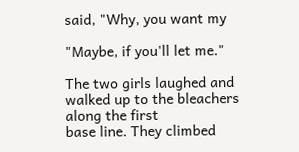said, "Why, you want my

"Maybe, if you'll let me."

The two girls laughed and walked up to the bleachers along the first
base line. They climbed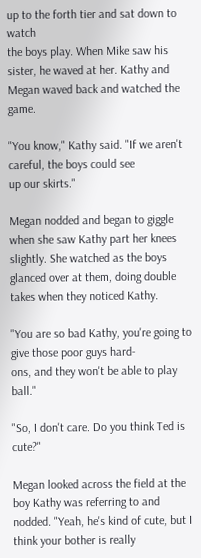up to the forth tier and sat down to watch
the boys play. When Mike saw his sister, he waved at her. Kathy and
Megan waved back and watched the game.

"You know," Kathy said. "If we aren't careful, the boys could see
up our skirts."

Megan nodded and began to giggle when she saw Kathy part her knees
slightly. She watched as the boys glanced over at them, doing double
takes when they noticed Kathy.

"You are so bad Kathy, you're going to give those poor guys hard-
ons, and they won't be able to play ball."

"So, I don't care. Do you think Ted is cute?"

Megan looked across the field at the boy Kathy was referring to and
nodded. "Yeah, he's kind of cute, but I think your bother is really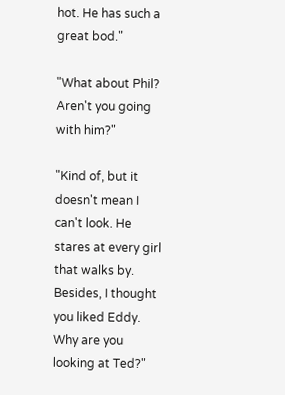hot. He has such a great bod."

"What about Phil? Aren't you going with him?"

"Kind of, but it doesn't mean I can't look. He stares at every girl that walks by. Besides, I thought you liked Eddy. Why are you
looking at Ted?"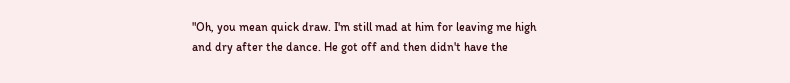"Oh, you mean quick draw. I'm still mad at him for leaving me high
and dry after the dance. He got off and then didn't have the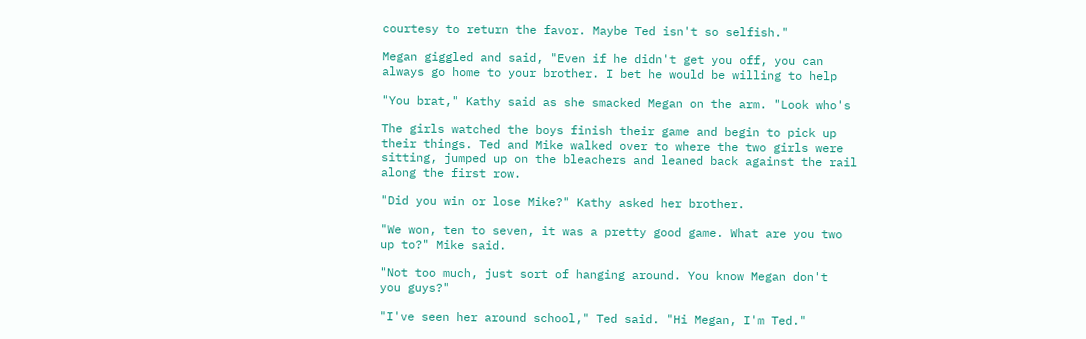courtesy to return the favor. Maybe Ted isn't so selfish."

Megan giggled and said, "Even if he didn't get you off, you can
always go home to your brother. I bet he would be willing to help

"You brat," Kathy said as she smacked Megan on the arm. "Look who's

The girls watched the boys finish their game and begin to pick up
their things. Ted and Mike walked over to where the two girls were
sitting, jumped up on the bleachers and leaned back against the rail
along the first row.

"Did you win or lose Mike?" Kathy asked her brother.

"We won, ten to seven, it was a pretty good game. What are you two
up to?" Mike said.

"Not too much, just sort of hanging around. You know Megan don't
you guys?"

"I've seen her around school," Ted said. "Hi Megan, I'm Ted."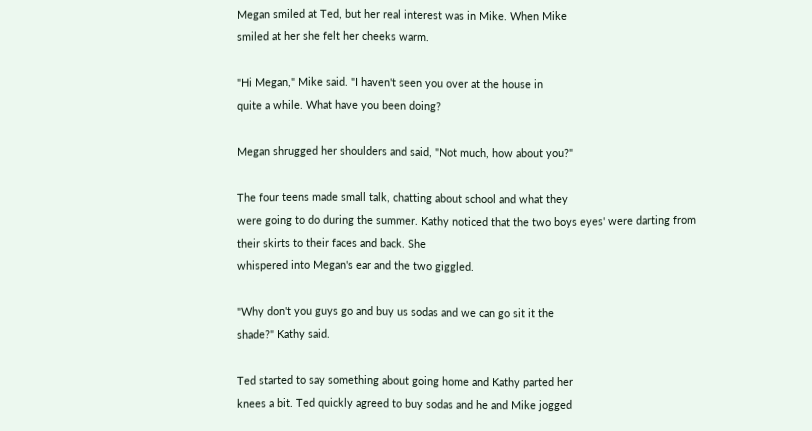Megan smiled at Ted, but her real interest was in Mike. When Mike
smiled at her she felt her cheeks warm.

"Hi Megan," Mike said. "I haven't seen you over at the house in
quite a while. What have you been doing?

Megan shrugged her shoulders and said, "Not much, how about you?"

The four teens made small talk, chatting about school and what they
were going to do during the summer. Kathy noticed that the two boys eyes' were darting from their skirts to their faces and back. She
whispered into Megan's ear and the two giggled.

"Why don't you guys go and buy us sodas and we can go sit it the
shade?" Kathy said.

Ted started to say something about going home and Kathy parted her
knees a bit. Ted quickly agreed to buy sodas and he and Mike jogged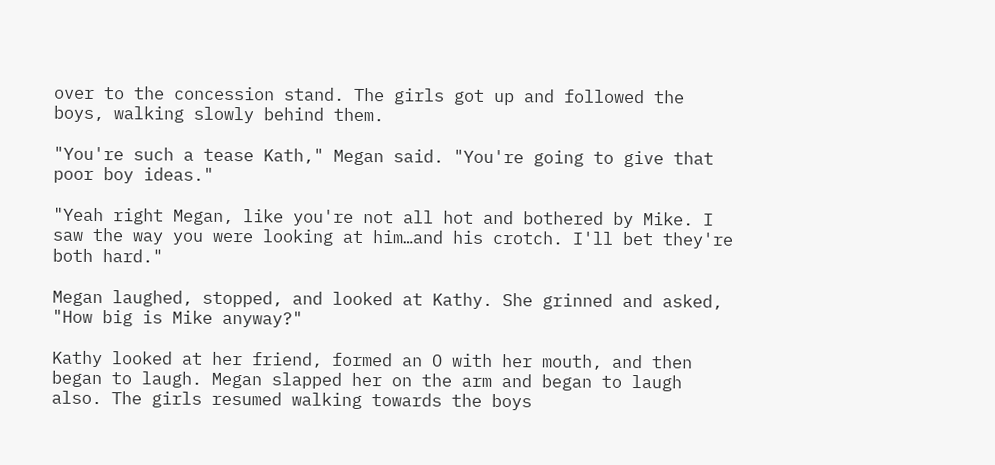over to the concession stand. The girls got up and followed the
boys, walking slowly behind them.

"You're such a tease Kath," Megan said. "You're going to give that
poor boy ideas."

"Yeah right Megan, like you're not all hot and bothered by Mike. I
saw the way you were looking at him…and his crotch. I'll bet they're
both hard."

Megan laughed, stopped, and looked at Kathy. She grinned and asked,
"How big is Mike anyway?"

Kathy looked at her friend, formed an O with her mouth, and then
began to laugh. Megan slapped her on the arm and began to laugh
also. The girls resumed walking towards the boys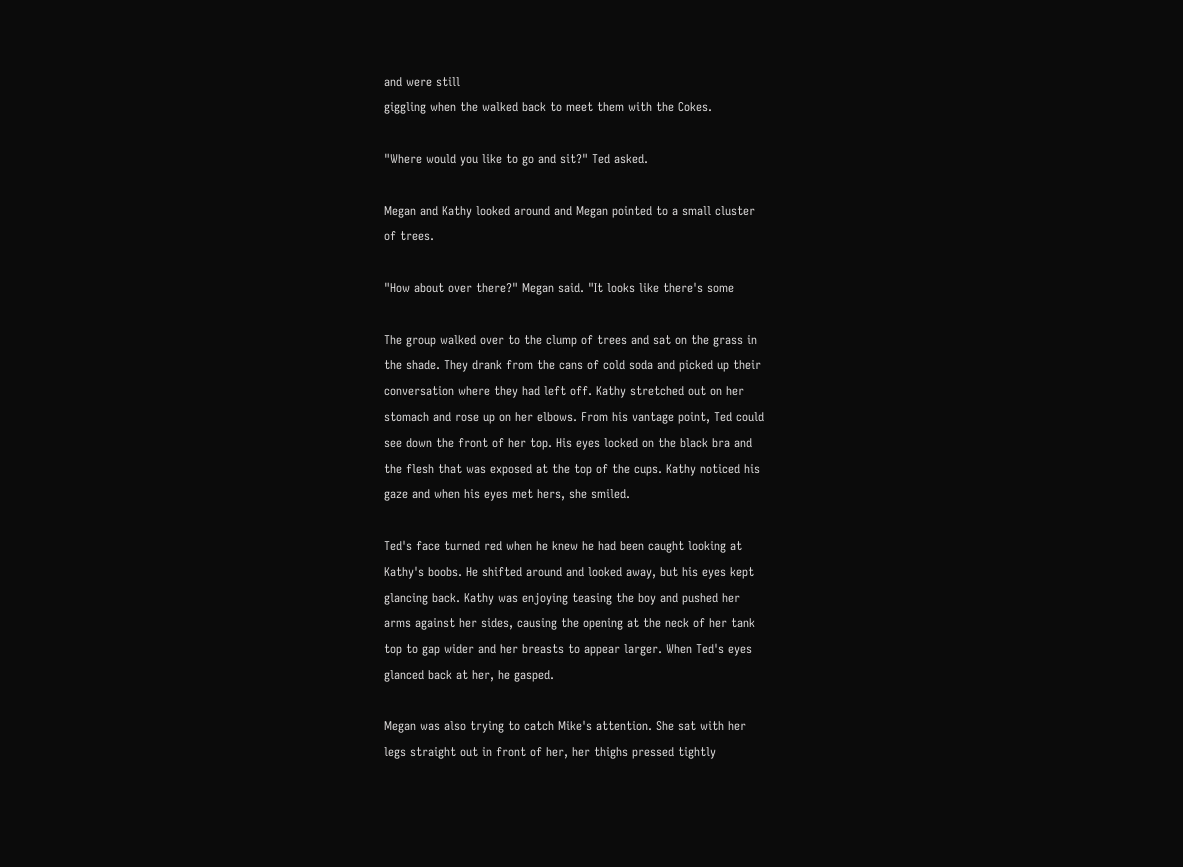and were still
giggling when the walked back to meet them with the Cokes.

"Where would you like to go and sit?" Ted asked.

Megan and Kathy looked around and Megan pointed to a small cluster
of trees.

"How about over there?" Megan said. "It looks like there's some

The group walked over to the clump of trees and sat on the grass in
the shade. They drank from the cans of cold soda and picked up their
conversation where they had left off. Kathy stretched out on her
stomach and rose up on her elbows. From his vantage point, Ted could
see down the front of her top. His eyes locked on the black bra and
the flesh that was exposed at the top of the cups. Kathy noticed his
gaze and when his eyes met hers, she smiled.

Ted's face turned red when he knew he had been caught looking at
Kathy's boobs. He shifted around and looked away, but his eyes kept
glancing back. Kathy was enjoying teasing the boy and pushed her
arms against her sides, causing the opening at the neck of her tank
top to gap wider and her breasts to appear larger. When Ted's eyes
glanced back at her, he gasped.

Megan was also trying to catch Mike's attention. She sat with her
legs straight out in front of her, her thighs pressed tightly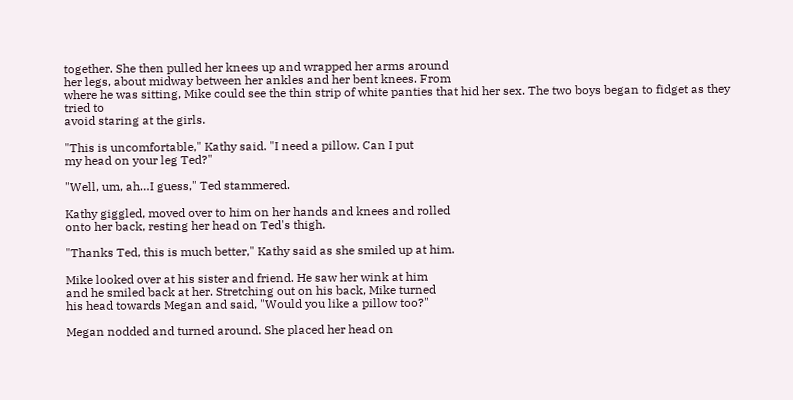together. She then pulled her knees up and wrapped her arms around
her legs, about midway between her ankles and her bent knees. From
where he was sitting, Mike could see the thin strip of white panties that hid her sex. The two boys began to fidget as they tried to
avoid staring at the girls.

"This is uncomfortable," Kathy said. "I need a pillow. Can I put
my head on your leg Ted?"

"Well, um, ah…I guess," Ted stammered.

Kathy giggled, moved over to him on her hands and knees and rolled
onto her back, resting her head on Ted's thigh.

"Thanks Ted, this is much better," Kathy said as she smiled up at him.

Mike looked over at his sister and friend. He saw her wink at him
and he smiled back at her. Stretching out on his back, Mike turned
his head towards Megan and said, "Would you like a pillow too?"

Megan nodded and turned around. She placed her head on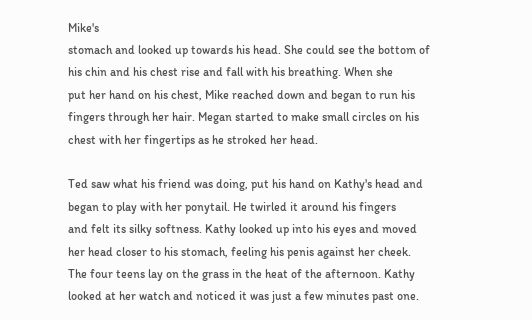Mike's
stomach and looked up towards his head. She could see the bottom of
his chin and his chest rise and fall with his breathing. When she
put her hand on his chest, Mike reached down and began to run his
fingers through her hair. Megan started to make small circles on his
chest with her fingertips as he stroked her head.

Ted saw what his friend was doing, put his hand on Kathy's head and
began to play with her ponytail. He twirled it around his fingers
and felt its silky softness. Kathy looked up into his eyes and moved
her head closer to his stomach, feeling his penis against her cheek.
The four teens lay on the grass in the heat of the afternoon. Kathy
looked at her watch and noticed it was just a few minutes past one.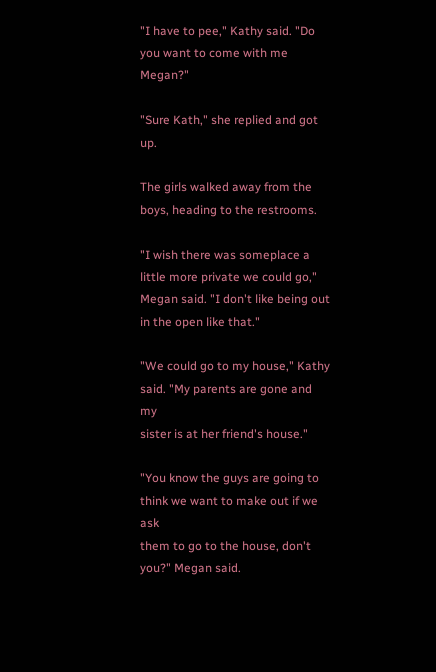"I have to pee," Kathy said. "Do you want to come with me Megan?"

"Sure Kath," she replied and got up.

The girls walked away from the boys, heading to the restrooms.

"I wish there was someplace a little more private we could go,"
Megan said. "I don't like being out in the open like that."

"We could go to my house," Kathy said. "My parents are gone and my
sister is at her friend's house."

"You know the guys are going to think we want to make out if we ask
them to go to the house, don't you?" Megan said.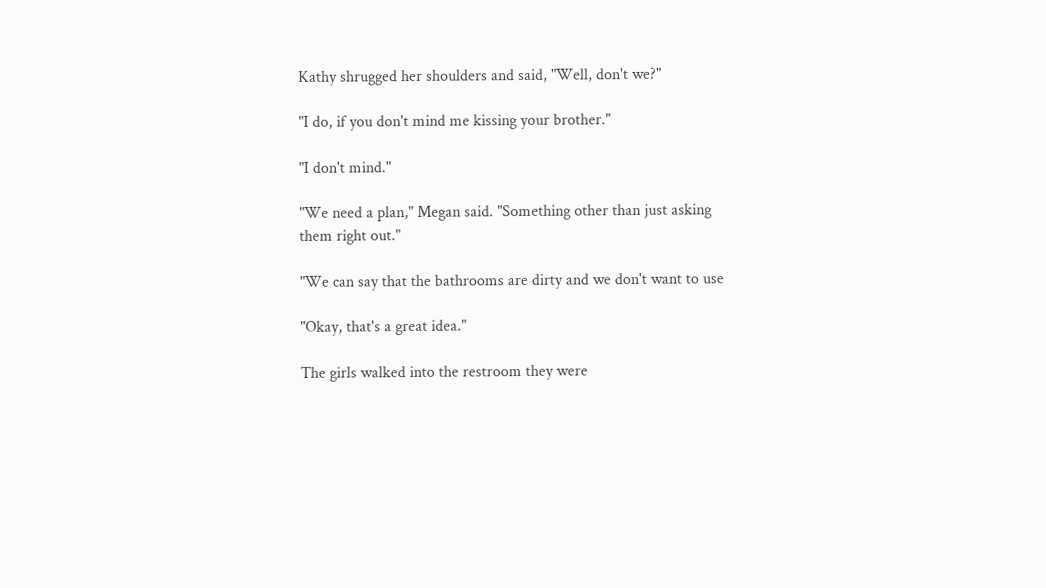Kathy shrugged her shoulders and said, "Well, don't we?"

"I do, if you don't mind me kissing your brother."

"I don't mind."

"We need a plan," Megan said. "Something other than just asking
them right out."

"We can say that the bathrooms are dirty and we don't want to use

"Okay, that's a great idea."

The girls walked into the restroom they were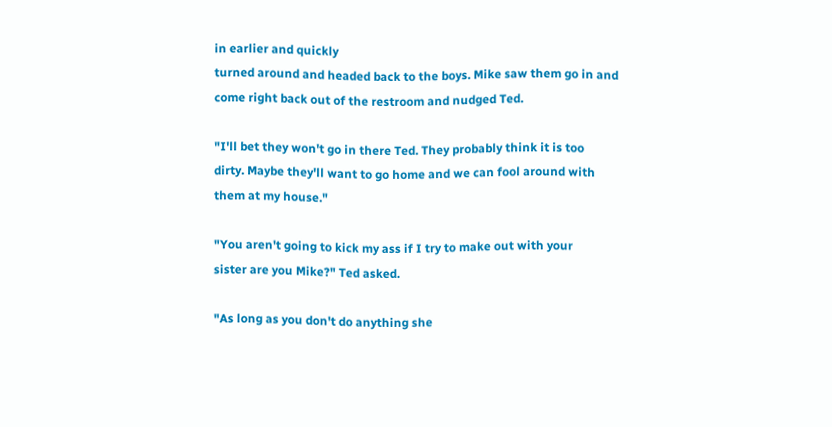in earlier and quickly
turned around and headed back to the boys. Mike saw them go in and
come right back out of the restroom and nudged Ted.

"I'll bet they won't go in there Ted. They probably think it is too
dirty. Maybe they'll want to go home and we can fool around with
them at my house."

"You aren't going to kick my ass if I try to make out with your
sister are you Mike?" Ted asked.

"As long as you don't do anything she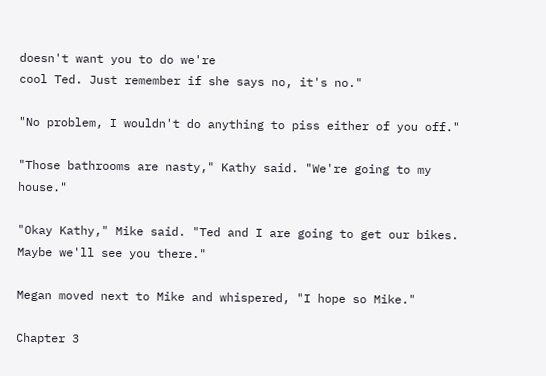doesn't want you to do we're
cool Ted. Just remember if she says no, it's no."

"No problem, I wouldn't do anything to piss either of you off."

"Those bathrooms are nasty," Kathy said. "We're going to my house."

"Okay Kathy," Mike said. "Ted and I are going to get our bikes.
Maybe we'll see you there."

Megan moved next to Mike and whispered, "I hope so Mike."

Chapter 3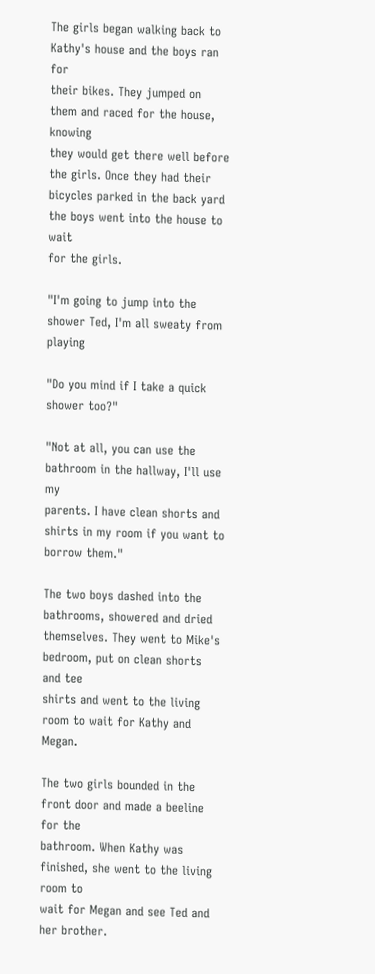The girls began walking back to Kathy's house and the boys ran for
their bikes. They jumped on them and raced for the house, knowing
they would get there well before the girls. Once they had their
bicycles parked in the back yard the boys went into the house to wait
for the girls.

"I'm going to jump into the shower Ted, I'm all sweaty from playing

"Do you mind if I take a quick shower too?"

"Not at all, you can use the bathroom in the hallway, I'll use my
parents. I have clean shorts and shirts in my room if you want to
borrow them."

The two boys dashed into the bathrooms, showered and dried
themselves. They went to Mike's bedroom, put on clean shorts and tee
shirts and went to the living room to wait for Kathy and Megan.

The two girls bounded in the front door and made a beeline for the
bathroom. When Kathy was finished, she went to the living room to
wait for Megan and see Ted and her brother.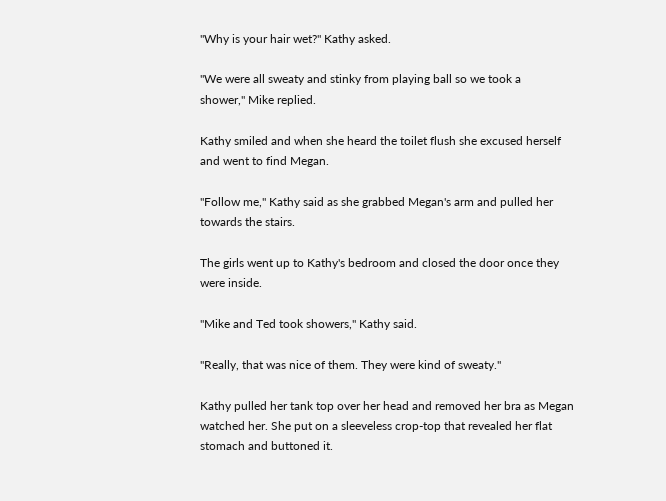"Why is your hair wet?" Kathy asked.

"We were all sweaty and stinky from playing ball so we took a
shower," Mike replied.

Kathy smiled and when she heard the toilet flush she excused herself
and went to find Megan.

"Follow me," Kathy said as she grabbed Megan's arm and pulled her
towards the stairs.

The girls went up to Kathy's bedroom and closed the door once they
were inside.

"Mike and Ted took showers," Kathy said.

"Really, that was nice of them. They were kind of sweaty."

Kathy pulled her tank top over her head and removed her bra as Megan
watched her. She put on a sleeveless crop-top that revealed her flat
stomach and buttoned it.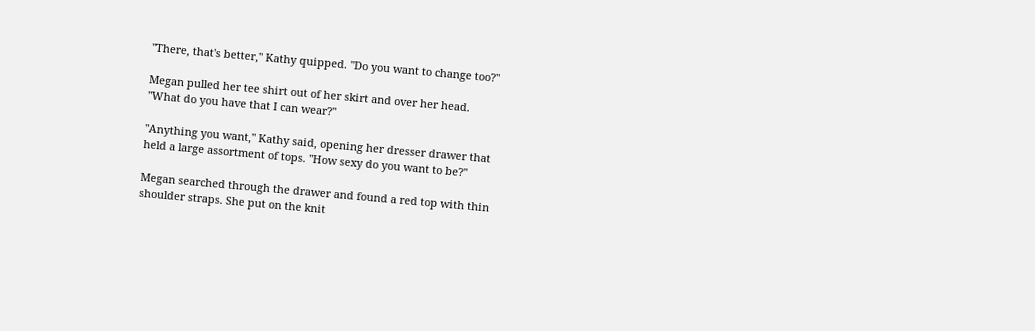"There, that's better," Kathy quipped. "Do you want to change too?"

Megan pulled her tee shirt out of her skirt and over her head.
"What do you have that I can wear?"

"Anything you want," Kathy said, opening her dresser drawer that
held a large assortment of tops. "How sexy do you want to be?"

Megan searched through the drawer and found a red top with thin
shoulder straps. She put on the knit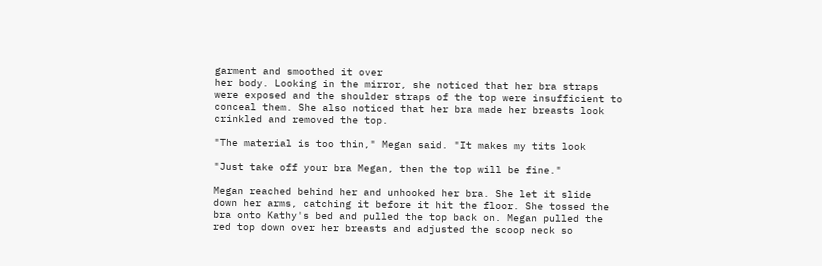garment and smoothed it over
her body. Looking in the mirror, she noticed that her bra straps
were exposed and the shoulder straps of the top were insufficient to
conceal them. She also noticed that her bra made her breasts look
crinkled and removed the top.

"The material is too thin," Megan said. "It makes my tits look

"Just take off your bra Megan, then the top will be fine."

Megan reached behind her and unhooked her bra. She let it slide
down her arms, catching it before it hit the floor. She tossed the
bra onto Kathy's bed and pulled the top back on. Megan pulled the
red top down over her breasts and adjusted the scoop neck so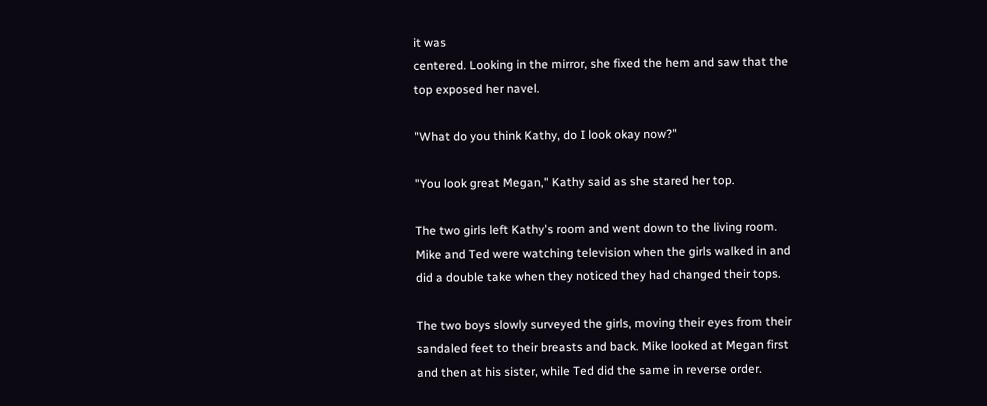it was
centered. Looking in the mirror, she fixed the hem and saw that the
top exposed her navel.

"What do you think Kathy, do I look okay now?"

"You look great Megan," Kathy said as she stared her top.

The two girls left Kathy's room and went down to the living room.
Mike and Ted were watching television when the girls walked in and
did a double take when they noticed they had changed their tops.

The two boys slowly surveyed the girls, moving their eyes from their
sandaled feet to their breasts and back. Mike looked at Megan first
and then at his sister, while Ted did the same in reverse order.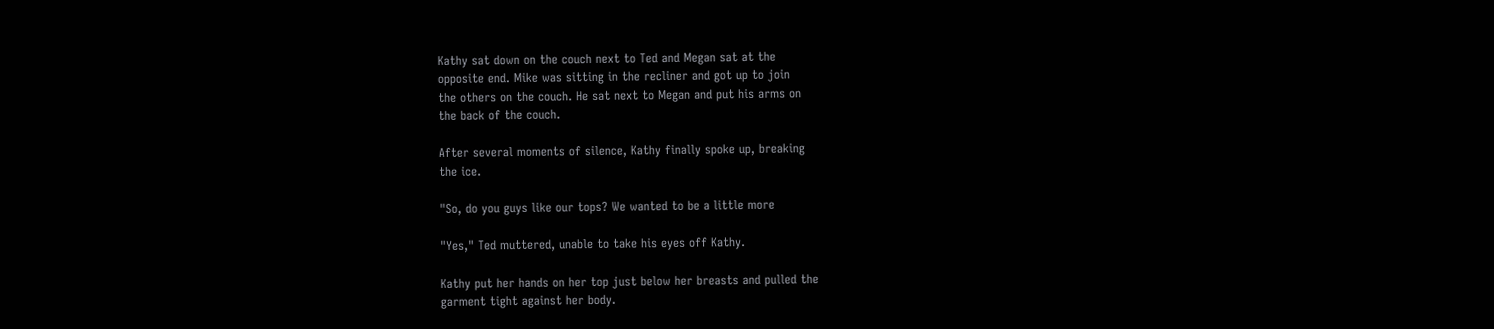Kathy sat down on the couch next to Ted and Megan sat at the
opposite end. Mike was sitting in the recliner and got up to join
the others on the couch. He sat next to Megan and put his arms on
the back of the couch.

After several moments of silence, Kathy finally spoke up, breaking
the ice.

"So, do you guys like our tops? We wanted to be a little more

"Yes," Ted muttered, unable to take his eyes off Kathy.

Kathy put her hands on her top just below her breasts and pulled the
garment tight against her body.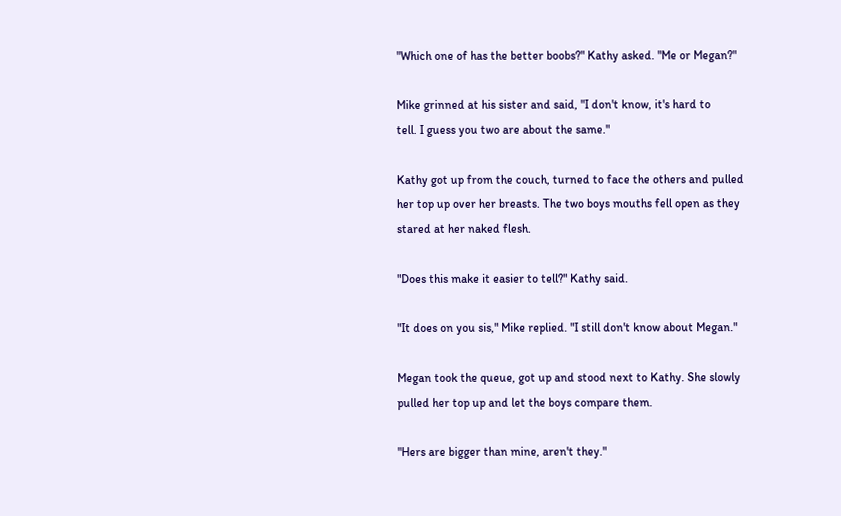"Which one of has the better boobs?" Kathy asked. "Me or Megan?"

Mike grinned at his sister and said, "I don't know, it's hard to
tell. I guess you two are about the same."

Kathy got up from the couch, turned to face the others and pulled
her top up over her breasts. The two boys mouths fell open as they
stared at her naked flesh.

"Does this make it easier to tell?" Kathy said.

"It does on you sis," Mike replied. "I still don't know about Megan."

Megan took the queue, got up and stood next to Kathy. She slowly
pulled her top up and let the boys compare them.

"Hers are bigger than mine, aren't they."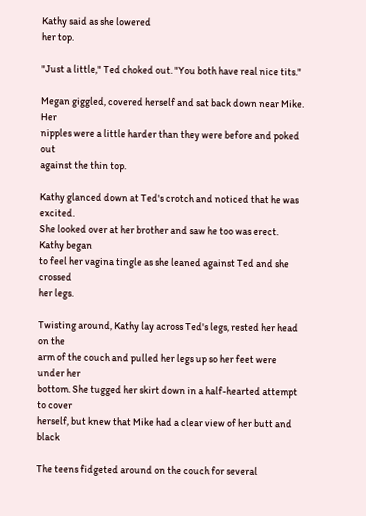Kathy said as she lowered
her top.

"Just a little," Ted choked out. "You both have real nice tits."

Megan giggled, covered herself and sat back down near Mike. Her
nipples were a little harder than they were before and poked out
against the thin top.

Kathy glanced down at Ted's crotch and noticed that he was excited.
She looked over at her brother and saw he too was erect. Kathy began
to feel her vagina tingle as she leaned against Ted and she crossed
her legs.

Twisting around, Kathy lay across Ted's legs, rested her head on the
arm of the couch and pulled her legs up so her feet were under her
bottom. She tugged her skirt down in a half-hearted attempt to cover
herself, but knew that Mike had a clear view of her butt and black

The teens fidgeted around on the couch for several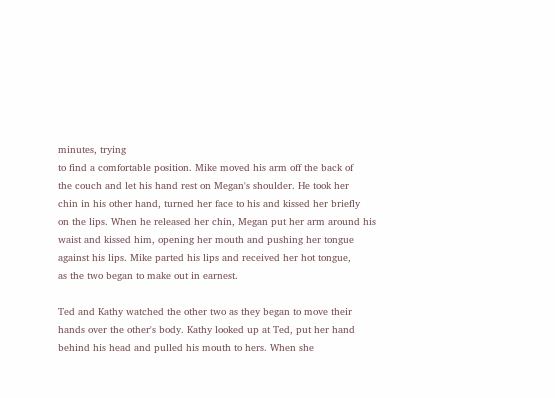minutes, trying
to find a comfortable position. Mike moved his arm off the back of
the couch and let his hand rest on Megan's shoulder. He took her
chin in his other hand, turned her face to his and kissed her briefly
on the lips. When he released her chin, Megan put her arm around his
waist and kissed him, opening her mouth and pushing her tongue
against his lips. Mike parted his lips and received her hot tongue,
as the two began to make out in earnest.

Ted and Kathy watched the other two as they began to move their
hands over the other's body. Kathy looked up at Ted, put her hand
behind his head and pulled his mouth to hers. When she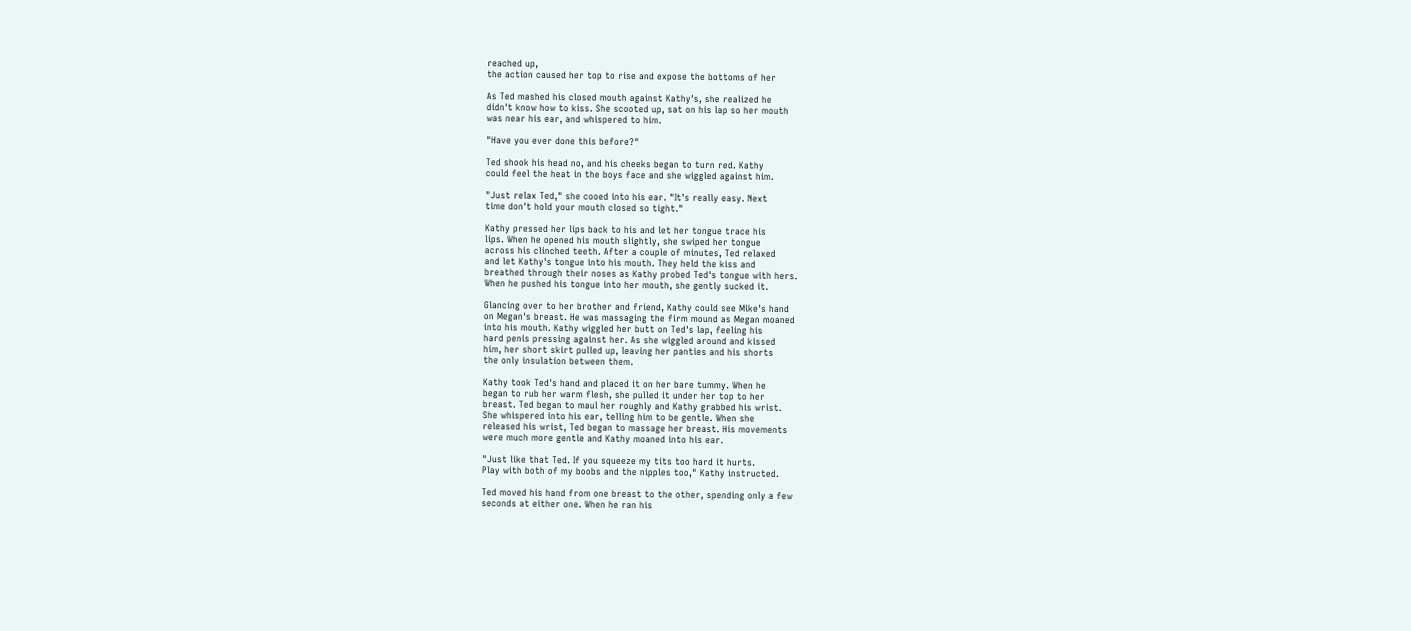reached up,
the action caused her top to rise and expose the bottoms of her

As Ted mashed his closed mouth against Kathy's, she realized he
didn't know how to kiss. She scooted up, sat on his lap so her mouth
was near his ear, and whispered to him.

"Have you ever done this before?"

Ted shook his head no, and his cheeks began to turn red. Kathy
could feel the heat in the boys face and she wiggled against him.

"Just relax Ted," she cooed into his ear. "It's really easy. Next
time don't hold your mouth closed so tight."

Kathy pressed her lips back to his and let her tongue trace his
lips. When he opened his mouth slightly, she swiped her tongue
across his clinched teeth. After a couple of minutes, Ted relaxed
and let Kathy's tongue into his mouth. They held the kiss and
breathed through their noses as Kathy probed Ted's tongue with hers.
When he pushed his tongue into her mouth, she gently sucked it.

Glancing over to her brother and friend, Kathy could see Mike's hand
on Megan's breast. He was massaging the firm mound as Megan moaned
into his mouth. Kathy wiggled her butt on Ted's lap, feeling his
hard penis pressing against her. As she wiggled around and kissed
him, her short skirt pulled up, leaving her panties and his shorts
the only insulation between them.

Kathy took Ted's hand and placed it on her bare tummy. When he
began to rub her warm flesh, she pulled it under her top to her
breast. Ted began to maul her roughly and Kathy grabbed his wrist.
She whispered into his ear, telling him to be gentle. When she
released his wrist, Ted began to massage her breast. His movements
were much more gentle and Kathy moaned into his ear.

"Just like that Ted. If you squeeze my tits too hard it hurts.
Play with both of my boobs and the nipples too," Kathy instructed.

Ted moved his hand from one breast to the other, spending only a few
seconds at either one. When he ran his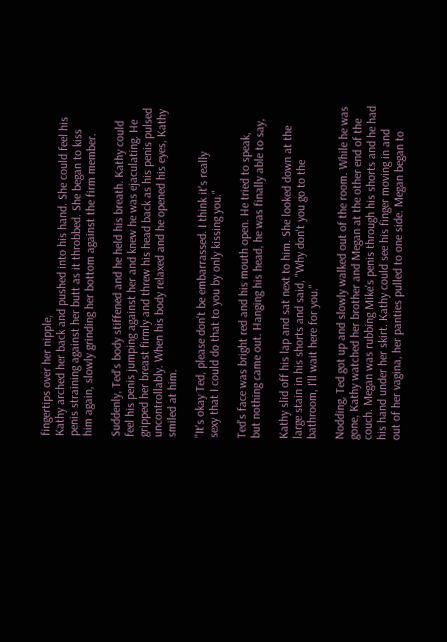fingertips over her nipple,
Kathy arched her back and pushed into his hand. She could feel his
penis straining against her butt as it throbbed. She began to kiss
him again, slowly grinding her bottom against the firm member.

Suddenly, Ted's body stiffened and he held his breath. Kathy could
feel his penis jumping against her and knew he was ejaculating. He
gripped her breast firmly and threw his head back as his penis pulsed
uncontrollably. When his body relaxed and he opened his eyes, Kathy
smiled at him.

"It's okay Ted, please don't be embarrassed. I think it's really
sexy that I could do that to you by only kissing you."

Ted's face was bright red and his mouth open. He tried to speak,
but nothing came out. Hanging his head, he was finally able to say,

Kathy slid off his lap and sat next to him. She looked down at the
large stain in his shorts and said, "Why don't you go to the
bathroom, I'll wait here for you."

Nodding, Ted got up and slowly walked out of the room. While he was
gone, Kathy watched her brother and Megan at the other end of the
couch. Megan was rubbing Mike's penis through his shorts and he had
his hand under her skirt. Kathy could see his finger moving in and
out of her vagina, her panties pulled to one side. Megan began to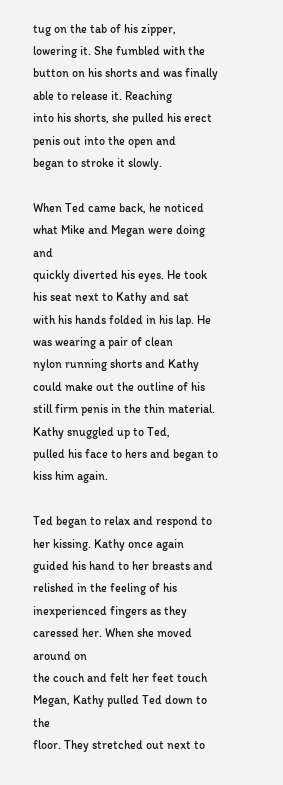tug on the tab of his zipper, lowering it. She fumbled with the
button on his shorts and was finally able to release it. Reaching
into his shorts, she pulled his erect penis out into the open and
began to stroke it slowly.

When Ted came back, he noticed what Mike and Megan were doing and
quickly diverted his eyes. He took his seat next to Kathy and sat
with his hands folded in his lap. He was wearing a pair of clean
nylon running shorts and Kathy could make out the outline of his
still firm penis in the thin material. Kathy snuggled up to Ted,
pulled his face to hers and began to kiss him again.

Ted began to relax and respond to her kissing. Kathy once again
guided his hand to her breasts and relished in the feeling of his
inexperienced fingers as they caressed her. When she moved around on
the couch and felt her feet touch Megan, Kathy pulled Ted down to the
floor. They stretched out next to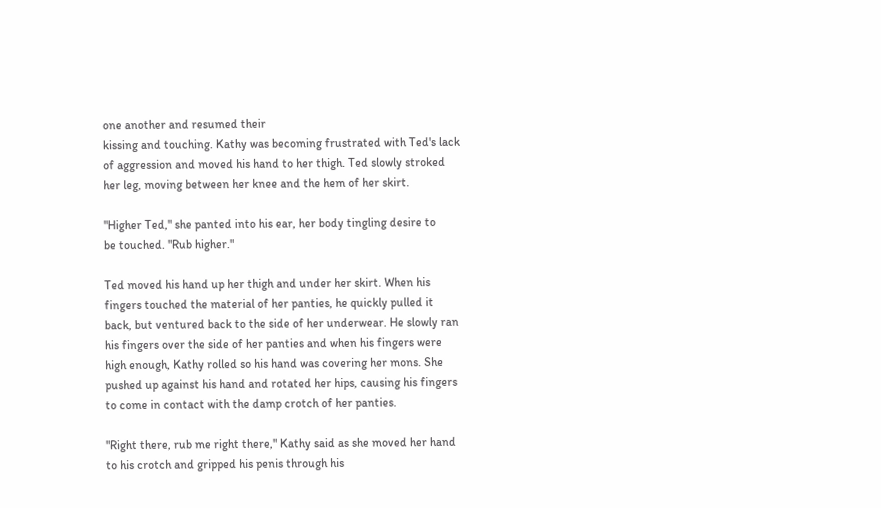one another and resumed their
kissing and touching. Kathy was becoming frustrated with Ted's lack
of aggression and moved his hand to her thigh. Ted slowly stroked
her leg, moving between her knee and the hem of her skirt.

"Higher Ted," she panted into his ear, her body tingling desire to
be touched. "Rub higher."

Ted moved his hand up her thigh and under her skirt. When his
fingers touched the material of her panties, he quickly pulled it
back, but ventured back to the side of her underwear. He slowly ran
his fingers over the side of her panties and when his fingers were
high enough, Kathy rolled so his hand was covering her mons. She
pushed up against his hand and rotated her hips, causing his fingers
to come in contact with the damp crotch of her panties.

"Right there, rub me right there," Kathy said as she moved her hand
to his crotch and gripped his penis through his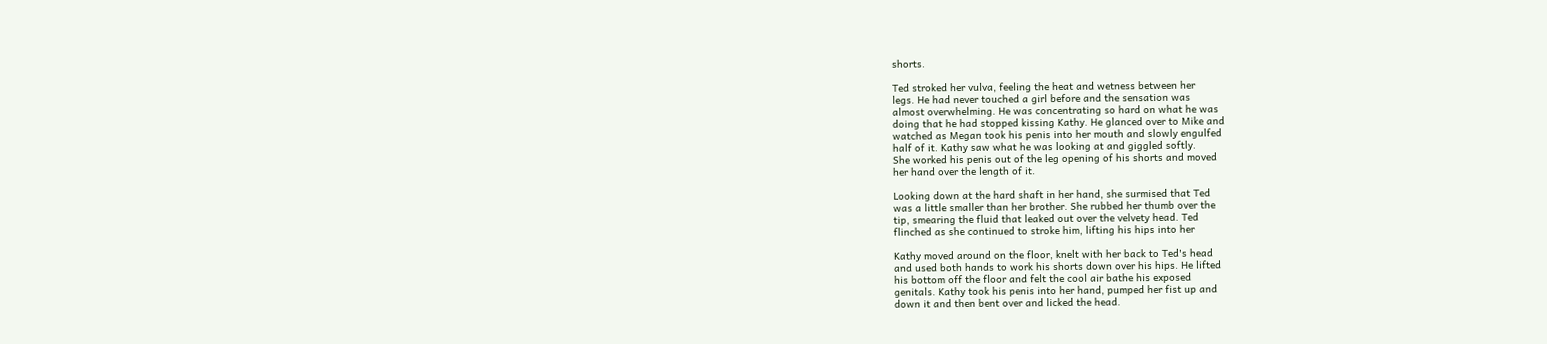shorts.

Ted stroked her vulva, feeling the heat and wetness between her
legs. He had never touched a girl before and the sensation was
almost overwhelming. He was concentrating so hard on what he was
doing that he had stopped kissing Kathy. He glanced over to Mike and
watched as Megan took his penis into her mouth and slowly engulfed
half of it. Kathy saw what he was looking at and giggled softly.
She worked his penis out of the leg opening of his shorts and moved
her hand over the length of it.

Looking down at the hard shaft in her hand, she surmised that Ted
was a little smaller than her brother. She rubbed her thumb over the
tip, smearing the fluid that leaked out over the velvety head. Ted
flinched as she continued to stroke him, lifting his hips into her

Kathy moved around on the floor, knelt with her back to Ted's head
and used both hands to work his shorts down over his hips. He lifted
his bottom off the floor and felt the cool air bathe his exposed
genitals. Kathy took his penis into her hand, pumped her fist up and
down it and then bent over and licked the head.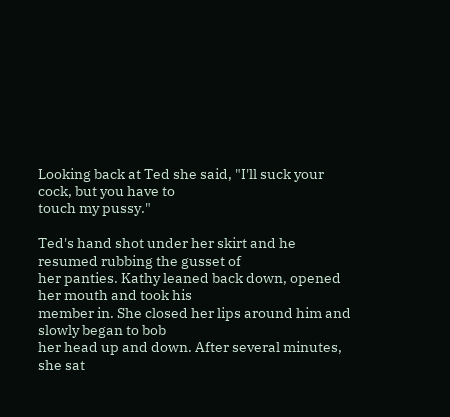Looking back at Ted she said, "I'll suck your cock, but you have to
touch my pussy."

Ted's hand shot under her skirt and he resumed rubbing the gusset of
her panties. Kathy leaned back down, opened her mouth and took his
member in. She closed her lips around him and slowly began to bob
her head up and down. After several minutes, she sat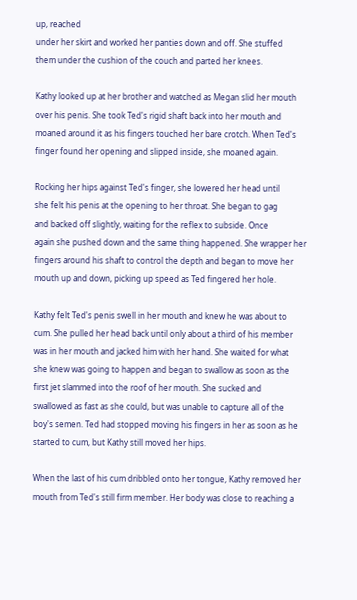up, reached
under her skirt and worked her panties down and off. She stuffed
them under the cushion of the couch and parted her knees.

Kathy looked up at her brother and watched as Megan slid her mouth
over his penis. She took Ted's rigid shaft back into her mouth and
moaned around it as his fingers touched her bare crotch. When Ted's
finger found her opening and slipped inside, she moaned again.

Rocking her hips against Ted's finger, she lowered her head until
she felt his penis at the opening to her throat. She began to gag
and backed off slightly, waiting for the reflex to subside. Once
again she pushed down and the same thing happened. She wrapper her
fingers around his shaft to control the depth and began to move her
mouth up and down, picking up speed as Ted fingered her hole.

Kathy felt Ted's penis swell in her mouth and knew he was about to
cum. She pulled her head back until only about a third of his member
was in her mouth and jacked him with her hand. She waited for what
she knew was going to happen and began to swallow as soon as the
first jet slammed into the roof of her mouth. She sucked and
swallowed as fast as she could, but was unable to capture all of the
boy's semen. Ted had stopped moving his fingers in her as soon as he
started to cum, but Kathy still moved her hips.

When the last of his cum dribbled onto her tongue, Kathy removed her
mouth from Ted's still firm member. Her body was close to reaching a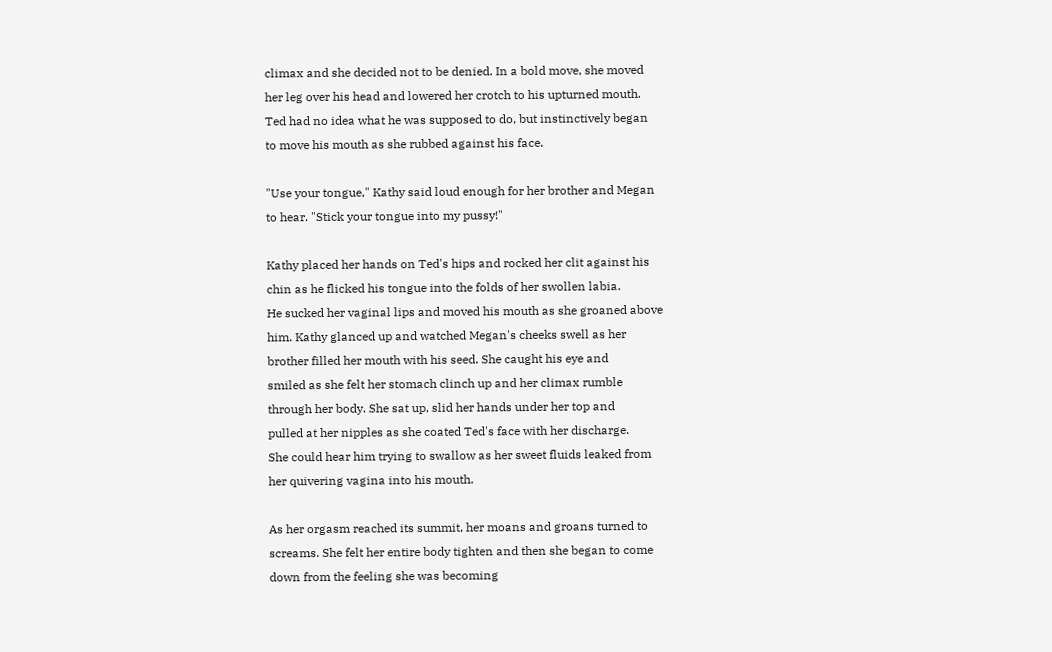climax and she decided not to be denied. In a bold move, she moved
her leg over his head and lowered her crotch to his upturned mouth.
Ted had no idea what he was supposed to do, but instinctively began
to move his mouth as she rubbed against his face.

"Use your tongue," Kathy said loud enough for her brother and Megan
to hear. "Stick your tongue into my pussy!"

Kathy placed her hands on Ted's hips and rocked her clit against his
chin as he flicked his tongue into the folds of her swollen labia.
He sucked her vaginal lips and moved his mouth as she groaned above
him. Kathy glanced up and watched Megan's cheeks swell as her
brother filled her mouth with his seed. She caught his eye and
smiled as she felt her stomach clinch up and her climax rumble
through her body. She sat up, slid her hands under her top and
pulled at her nipples as she coated Ted's face with her discharge.
She could hear him trying to swallow as her sweet fluids leaked from
her quivering vagina into his mouth.

As her orgasm reached its summit, her moans and groans turned to
screams. She felt her entire body tighten and then she began to come
down from the feeling she was becoming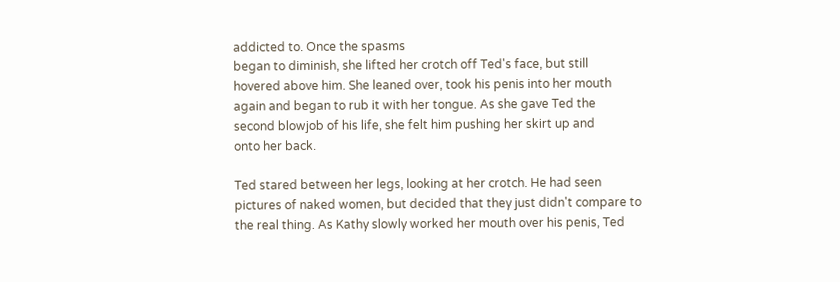addicted to. Once the spasms
began to diminish, she lifted her crotch off Ted's face, but still
hovered above him. She leaned over, took his penis into her mouth
again and began to rub it with her tongue. As she gave Ted the
second blowjob of his life, she felt him pushing her skirt up and
onto her back.

Ted stared between her legs, looking at her crotch. He had seen
pictures of naked women, but decided that they just didn't compare to
the real thing. As Kathy slowly worked her mouth over his penis, Ted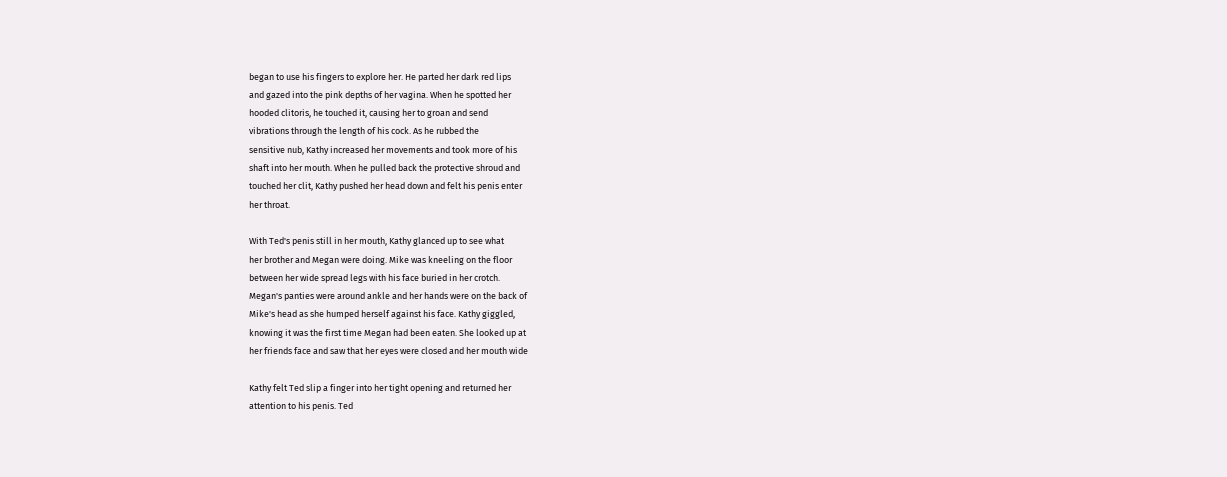began to use his fingers to explore her. He parted her dark red lips
and gazed into the pink depths of her vagina. When he spotted her
hooded clitoris, he touched it, causing her to groan and send
vibrations through the length of his cock. As he rubbed the
sensitive nub, Kathy increased her movements and took more of his
shaft into her mouth. When he pulled back the protective shroud and
touched her clit, Kathy pushed her head down and felt his penis enter
her throat.

With Ted's penis still in her mouth, Kathy glanced up to see what
her brother and Megan were doing. Mike was kneeling on the floor
between her wide spread legs with his face buried in her crotch.
Megan's panties were around ankle and her hands were on the back of
Mike's head as she humped herself against his face. Kathy giggled,
knowing it was the first time Megan had been eaten. She looked up at
her friends face and saw that her eyes were closed and her mouth wide

Kathy felt Ted slip a finger into her tight opening and returned her
attention to his penis. Ted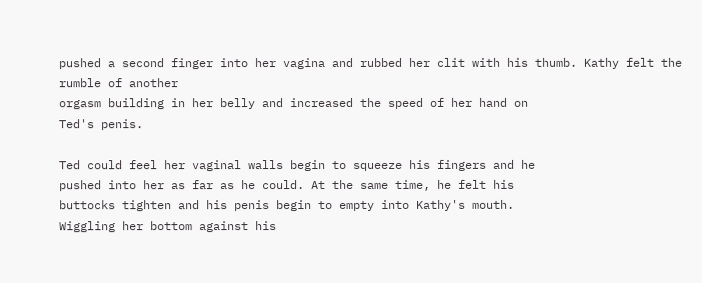pushed a second finger into her vagina and rubbed her clit with his thumb. Kathy felt the rumble of another
orgasm building in her belly and increased the speed of her hand on
Ted's penis.

Ted could feel her vaginal walls begin to squeeze his fingers and he
pushed into her as far as he could. At the same time, he felt his
buttocks tighten and his penis begin to empty into Kathy's mouth.
Wiggling her bottom against his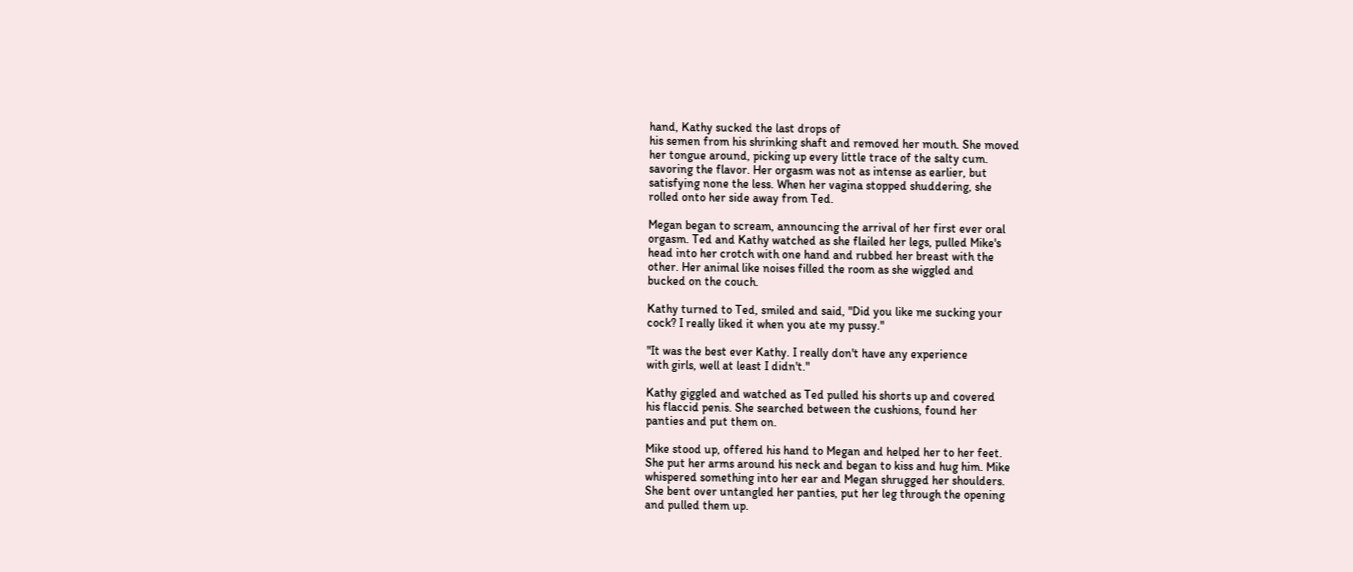hand, Kathy sucked the last drops of
his semen from his shrinking shaft and removed her mouth. She moved
her tongue around, picking up every little trace of the salty cum.
savoring the flavor. Her orgasm was not as intense as earlier, but
satisfying none the less. When her vagina stopped shuddering, she
rolled onto her side away from Ted.

Megan began to scream, announcing the arrival of her first ever oral
orgasm. Ted and Kathy watched as she flailed her legs, pulled Mike's
head into her crotch with one hand and rubbed her breast with the
other. Her animal like noises filled the room as she wiggled and
bucked on the couch.

Kathy turned to Ted, smiled and said, "Did you like me sucking your
cock? I really liked it when you ate my pussy."

"It was the best ever Kathy. I really don't have any experience
with girls, well at least I didn't."

Kathy giggled and watched as Ted pulled his shorts up and covered
his flaccid penis. She searched between the cushions, found her
panties and put them on.

Mike stood up, offered his hand to Megan and helped her to her feet.
She put her arms around his neck and began to kiss and hug him. Mike
whispered something into her ear and Megan shrugged her shoulders.
She bent over untangled her panties, put her leg through the opening
and pulled them up.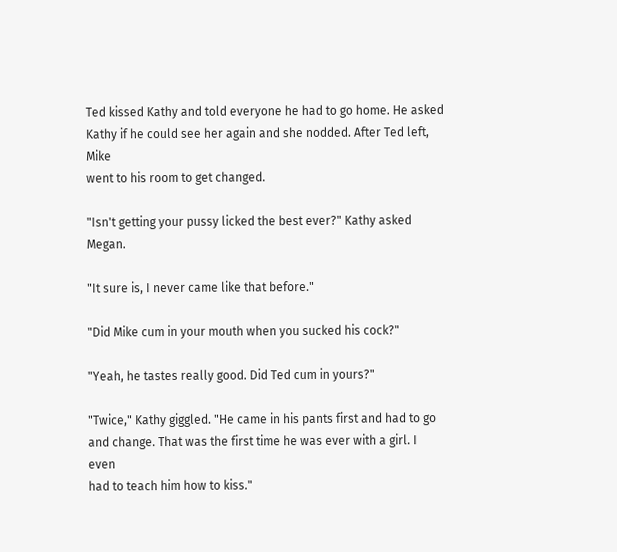Ted kissed Kathy and told everyone he had to go home. He asked
Kathy if he could see her again and she nodded. After Ted left, Mike
went to his room to get changed.

"Isn't getting your pussy licked the best ever?" Kathy asked Megan.

"It sure is, I never came like that before."

"Did Mike cum in your mouth when you sucked his cock?"

"Yeah, he tastes really good. Did Ted cum in yours?"

"Twice," Kathy giggled. "He came in his pants first and had to go
and change. That was the first time he was ever with a girl. I even
had to teach him how to kiss."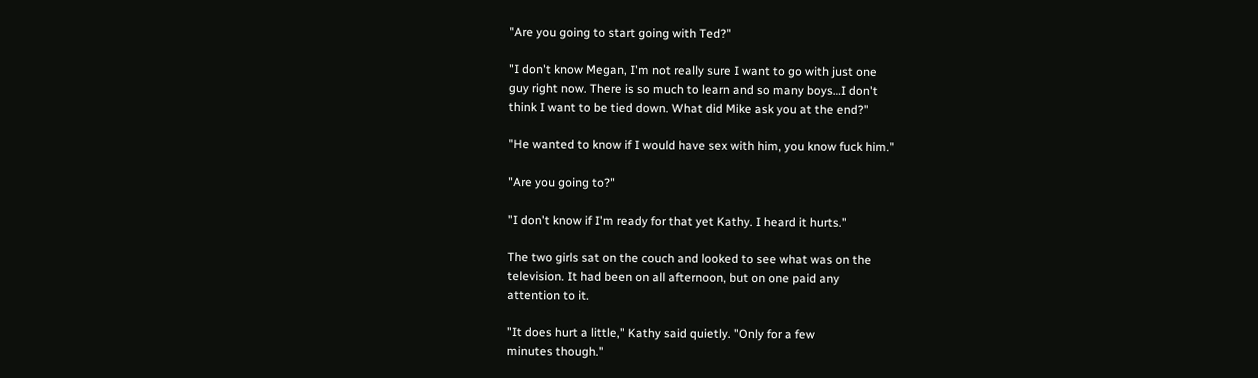"Are you going to start going with Ted?"

"I don't know Megan, I'm not really sure I want to go with just one
guy right now. There is so much to learn and so many boys…I don't
think I want to be tied down. What did Mike ask you at the end?"

"He wanted to know if I would have sex with him, you know fuck him."

"Are you going to?"

"I don't know if I'm ready for that yet Kathy. I heard it hurts."

The two girls sat on the couch and looked to see what was on the
television. It had been on all afternoon, but on one paid any
attention to it.

"It does hurt a little," Kathy said quietly. "Only for a few
minutes though."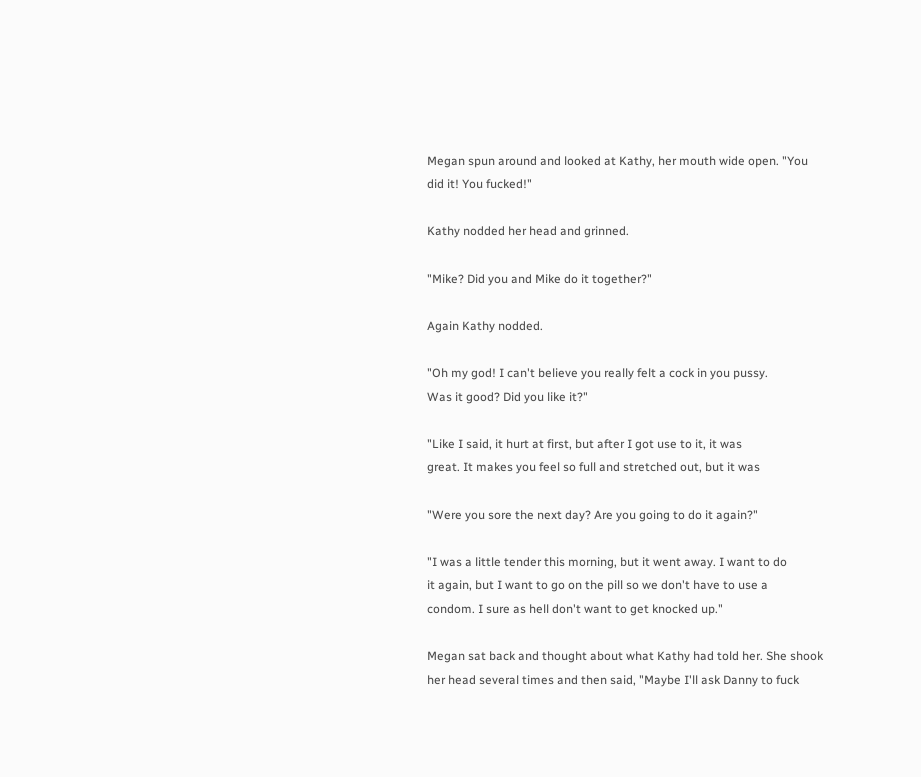Megan spun around and looked at Kathy, her mouth wide open. "You
did it! You fucked!"

Kathy nodded her head and grinned.

"Mike? Did you and Mike do it together?"

Again Kathy nodded.

"Oh my god! I can't believe you really felt a cock in you pussy.
Was it good? Did you like it?"

"Like I said, it hurt at first, but after I got use to it, it was
great. It makes you feel so full and stretched out, but it was

"Were you sore the next day? Are you going to do it again?"

"I was a little tender this morning, but it went away. I want to do
it again, but I want to go on the pill so we don't have to use a
condom. I sure as hell don't want to get knocked up."

Megan sat back and thought about what Kathy had told her. She shook
her head several times and then said, "Maybe I'll ask Danny to fuck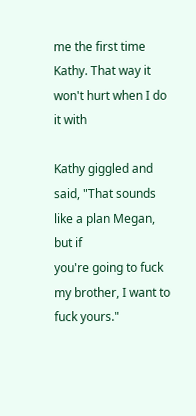me the first time Kathy. That way it won't hurt when I do it with

Kathy giggled and said, "That sounds like a plan Megan, but if
you're going to fuck my brother, I want to fuck yours."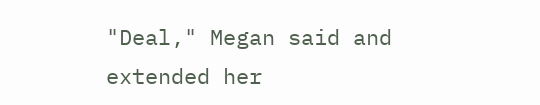"Deal," Megan said and extended her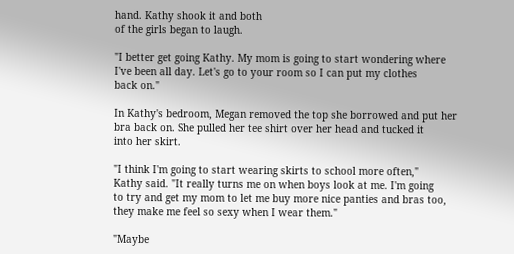hand. Kathy shook it and both
of the girls began to laugh.

"I better get going Kathy. My mom is going to start wondering where
I've been all day. Let's go to your room so I can put my clothes
back on."

In Kathy's bedroom, Megan removed the top she borrowed and put her
bra back on. She pulled her tee shirt over her head and tucked it
into her skirt.

"I think I'm going to start wearing skirts to school more often,"
Kathy said. "It really turns me on when boys look at me. I'm going
to try and get my mom to let me buy more nice panties and bras too,
they make me feel so sexy when I wear them."

"Maybe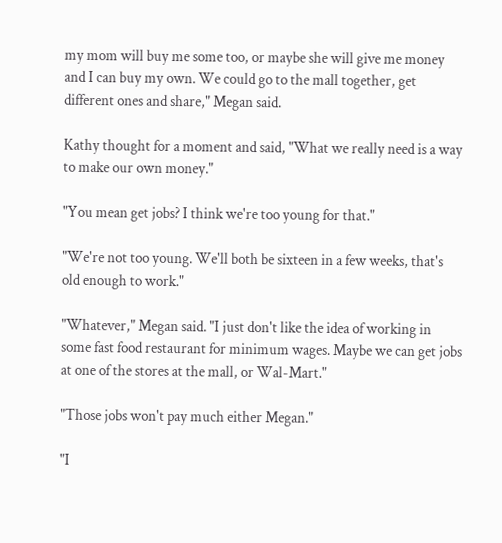my mom will buy me some too, or maybe she will give me money
and I can buy my own. We could go to the mall together, get
different ones and share," Megan said.

Kathy thought for a moment and said, "What we really need is a way
to make our own money."

"You mean get jobs? I think we're too young for that."

"We're not too young. We'll both be sixteen in a few weeks, that's
old enough to work."

"Whatever," Megan said. "I just don't like the idea of working in
some fast food restaurant for minimum wages. Maybe we can get jobs
at one of the stores at the mall, or Wal-Mart."

"Those jobs won't pay much either Megan."

"I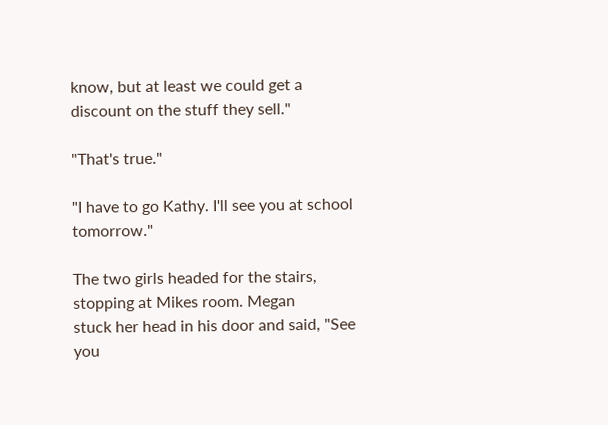know, but at least we could get a discount on the stuff they sell."

"That's true."

"I have to go Kathy. I'll see you at school tomorrow."

The two girls headed for the stairs, stopping at Mikes room. Megan
stuck her head in his door and said, "See you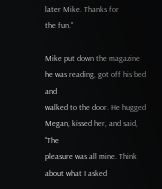later Mike. Thanks for
the fun."

Mike put down the magazine he was reading, got off his bed and
walked to the door. He hugged Megan, kissed her, and said, "The
pleasure was all mine. Think about what I asked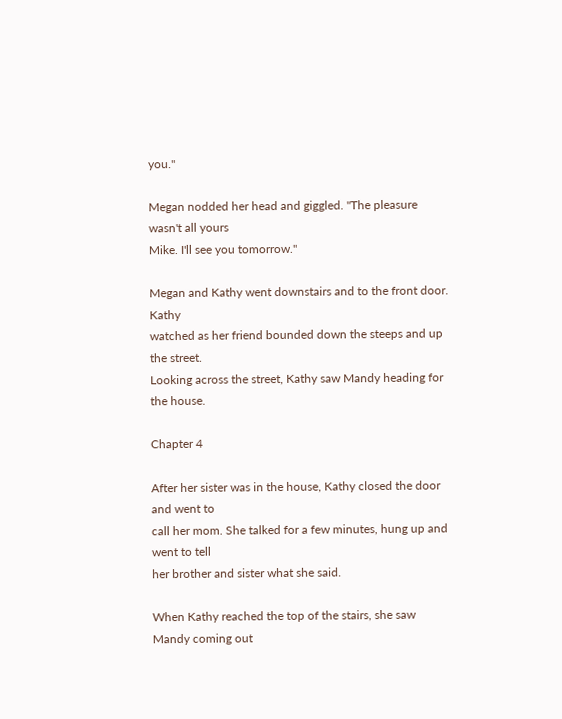you."

Megan nodded her head and giggled. "The pleasure wasn't all yours
Mike. I'll see you tomorrow."

Megan and Kathy went downstairs and to the front door. Kathy
watched as her friend bounded down the steeps and up the street.
Looking across the street, Kathy saw Mandy heading for the house.

Chapter 4

After her sister was in the house, Kathy closed the door and went to
call her mom. She talked for a few minutes, hung up and went to tell
her brother and sister what she said.

When Kathy reached the top of the stairs, she saw Mandy coming out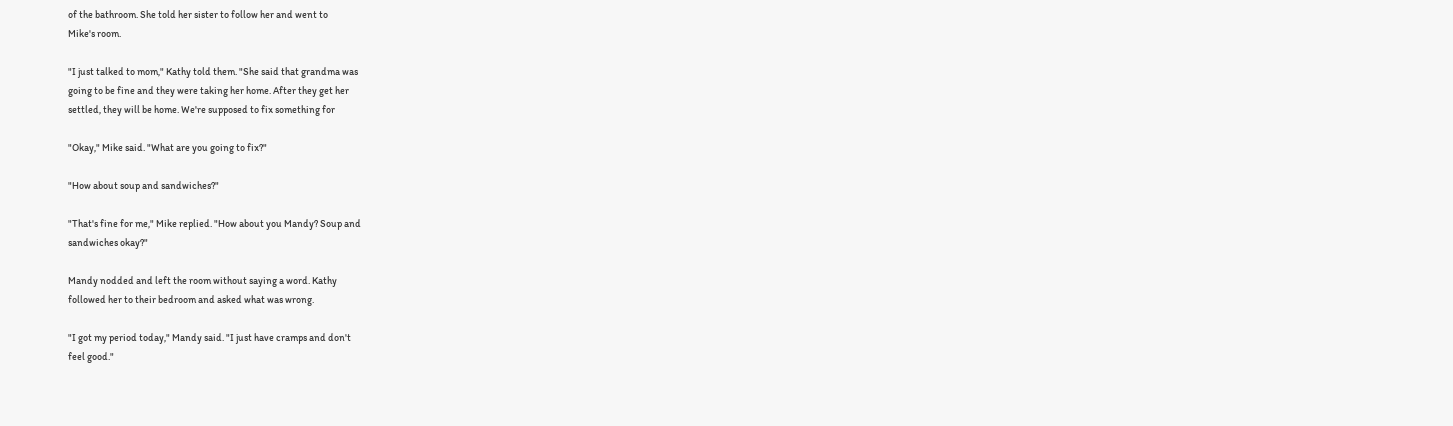of the bathroom. She told her sister to follow her and went to
Mike's room.

"I just talked to mom," Kathy told them. "She said that grandma was
going to be fine and they were taking her home. After they get her
settled, they will be home. We're supposed to fix something for

"Okay," Mike said. "What are you going to fix?"

"How about soup and sandwiches?"

"That's fine for me," Mike replied. "How about you Mandy? Soup and
sandwiches okay?"

Mandy nodded and left the room without saying a word. Kathy
followed her to their bedroom and asked what was wrong.

"I got my period today," Mandy said. "I just have cramps and don't
feel good."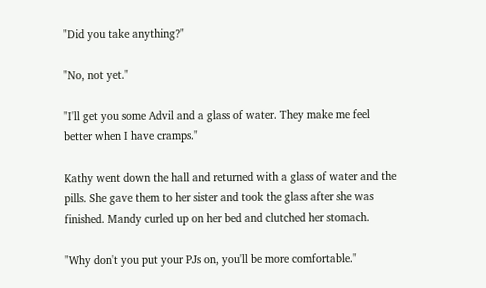"Did you take anything?"

"No, not yet."

"I'll get you some Advil and a glass of water. They make me feel
better when I have cramps."

Kathy went down the hall and returned with a glass of water and the
pills. She gave them to her sister and took the glass after she was
finished. Mandy curled up on her bed and clutched her stomach.

"Why don't you put your PJs on, you'll be more comfortable."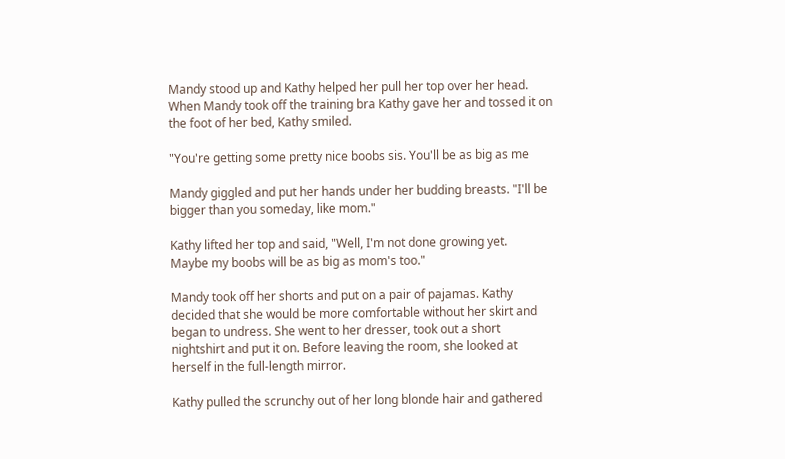Mandy stood up and Kathy helped her pull her top over her head.
When Mandy took off the training bra Kathy gave her and tossed it on
the foot of her bed, Kathy smiled.

"You're getting some pretty nice boobs sis. You'll be as big as me

Mandy giggled and put her hands under her budding breasts. "I'll be
bigger than you someday, like mom."

Kathy lifted her top and said, "Well, I'm not done growing yet.
Maybe my boobs will be as big as mom's too."

Mandy took off her shorts and put on a pair of pajamas. Kathy
decided that she would be more comfortable without her skirt and
began to undress. She went to her dresser, took out a short
nightshirt and put it on. Before leaving the room, she looked at
herself in the full-length mirror.

Kathy pulled the scrunchy out of her long blonde hair and gathered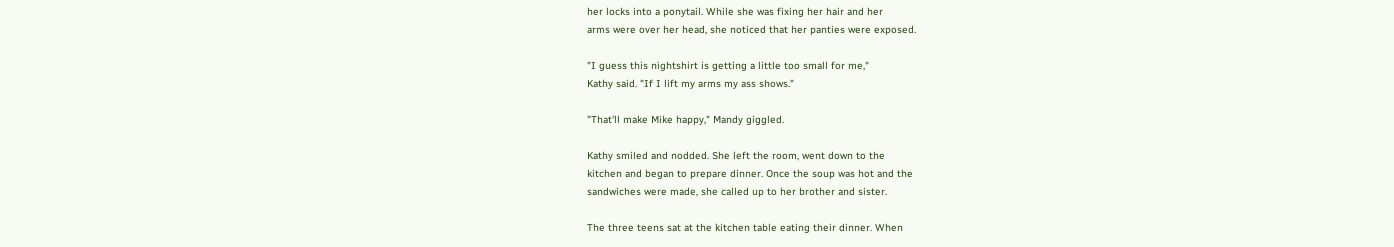her locks into a ponytail. While she was fixing her hair and her
arms were over her head, she noticed that her panties were exposed.

"I guess this nightshirt is getting a little too small for me,"
Kathy said. "If I lift my arms my ass shows."

"That'll make Mike happy," Mandy giggled.

Kathy smiled and nodded. She left the room, went down to the
kitchen and began to prepare dinner. Once the soup was hot and the
sandwiches were made, she called up to her brother and sister.

The three teens sat at the kitchen table eating their dinner. When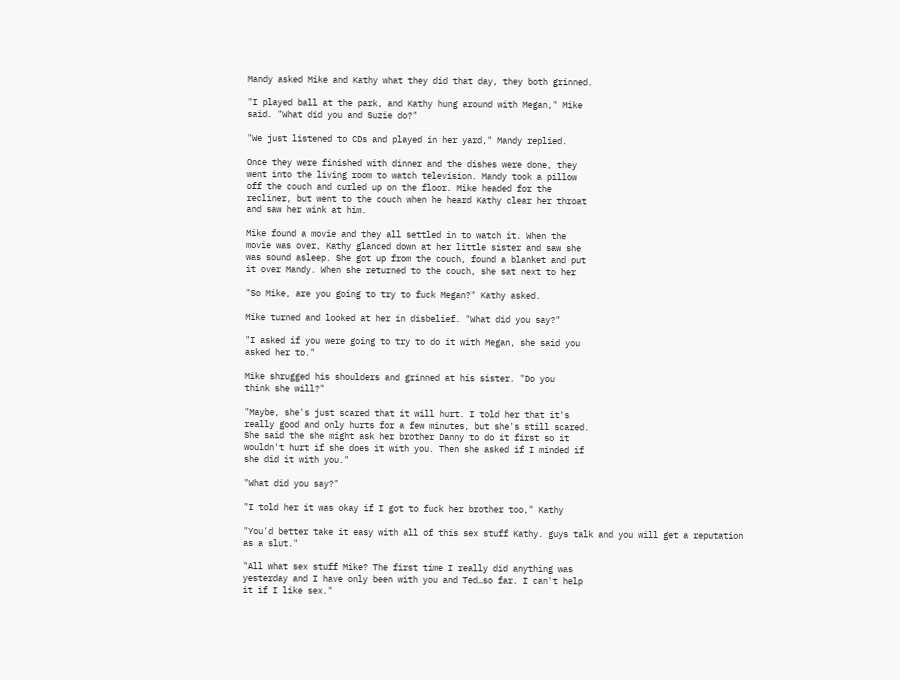Mandy asked Mike and Kathy what they did that day, they both grinned.

"I played ball at the park, and Kathy hung around with Megan," Mike
said. "What did you and Suzie do?"

"We just listened to CDs and played in her yard," Mandy replied.

Once they were finished with dinner and the dishes were done, they
went into the living room to watch television. Mandy took a pillow
off the couch and curled up on the floor. Mike headed for the
recliner, but went to the couch when he heard Kathy clear her throat
and saw her wink at him.

Mike found a movie and they all settled in to watch it. When the
movie was over, Kathy glanced down at her little sister and saw she
was sound asleep. She got up from the couch, found a blanket and put
it over Mandy. When she returned to the couch, she sat next to her

"So Mike, are you going to try to fuck Megan?" Kathy asked.

Mike turned and looked at her in disbelief. "What did you say?"

"I asked if you were going to try to do it with Megan, she said you
asked her to."

Mike shrugged his shoulders and grinned at his sister. "Do you
think she will?"

"Maybe, she's just scared that it will hurt. I told her that it's
really good and only hurts for a few minutes, but she's still scared.
She said the she might ask her brother Danny to do it first so it
wouldn't hurt if she does it with you. Then she asked if I minded if
she did it with you."

"What did you say?"

"I told her it was okay if I got to fuck her brother too," Kathy

"You'd better take it easy with all of this sex stuff Kathy. guys talk and you will get a reputation as a slut."

"All what sex stuff Mike? The first time I really did anything was
yesterday and I have only been with you and Ted…so far. I can't help
it if I like sex."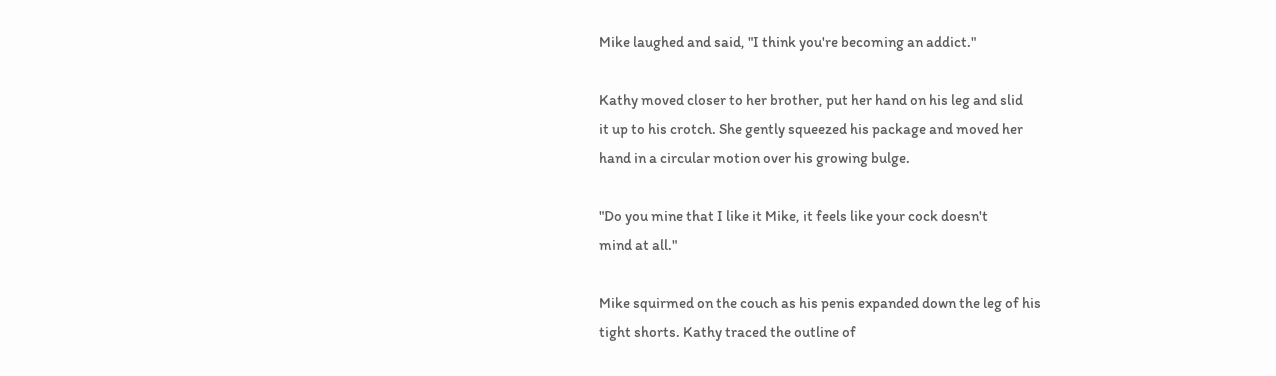Mike laughed and said, "I think you're becoming an addict."

Kathy moved closer to her brother, put her hand on his leg and slid
it up to his crotch. She gently squeezed his package and moved her
hand in a circular motion over his growing bulge.

"Do you mine that I like it Mike, it feels like your cock doesn't
mind at all."

Mike squirmed on the couch as his penis expanded down the leg of his
tight shorts. Kathy traced the outline of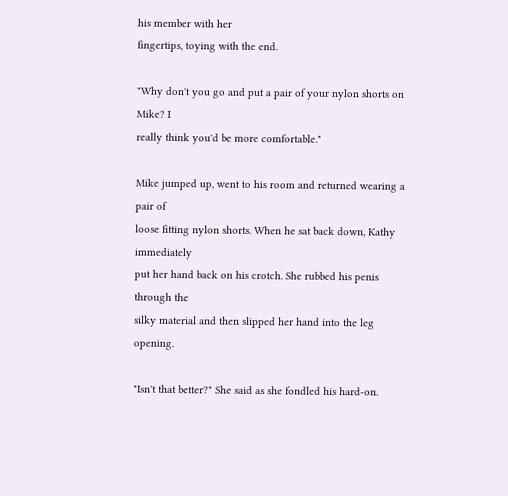his member with her
fingertips, toying with the end.

"Why don't you go and put a pair of your nylon shorts on Mike? I
really think you'd be more comfortable."

Mike jumped up, went to his room and returned wearing a pair of
loose fitting nylon shorts. When he sat back down, Kathy immediately
put her hand back on his crotch. She rubbed his penis through the
silky material and then slipped her hand into the leg opening.

"Isn't that better?" She said as she fondled his hard-on.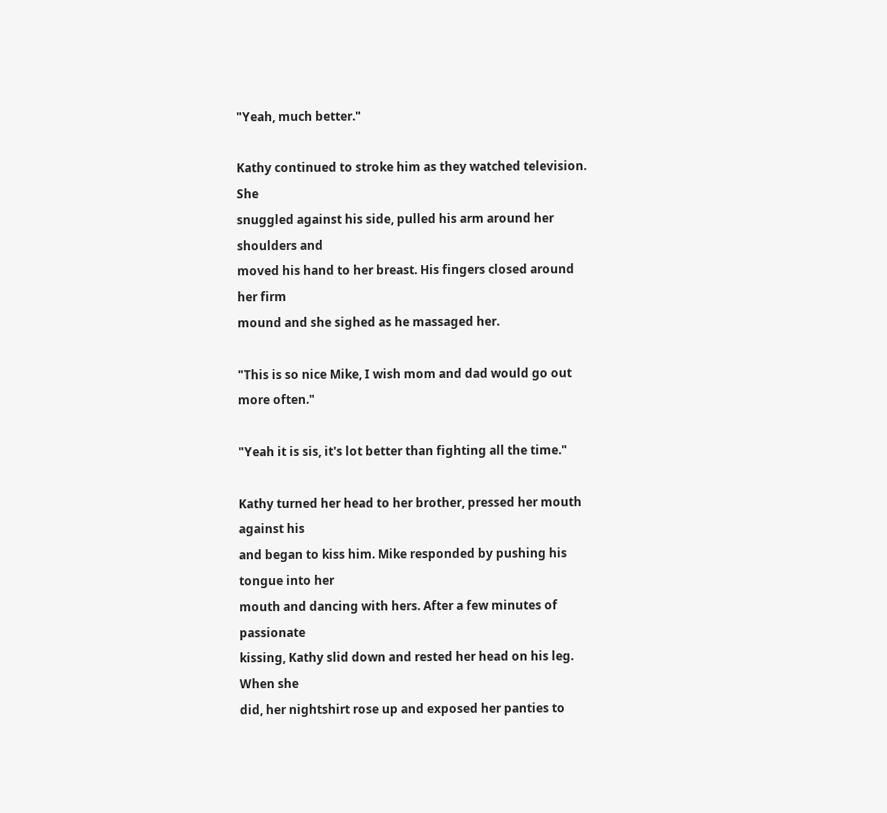"Yeah, much better."

Kathy continued to stroke him as they watched television. She
snuggled against his side, pulled his arm around her shoulders and
moved his hand to her breast. His fingers closed around her firm
mound and she sighed as he massaged her.

"This is so nice Mike, I wish mom and dad would go out more often."

"Yeah it is sis, it's lot better than fighting all the time."

Kathy turned her head to her brother, pressed her mouth against his
and began to kiss him. Mike responded by pushing his tongue into her
mouth and dancing with hers. After a few minutes of passionate
kissing, Kathy slid down and rested her head on his leg. When she
did, her nightshirt rose up and exposed her panties to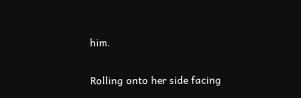him.

Rolling onto her side facing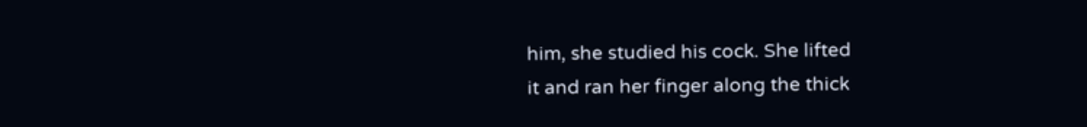him, she studied his cock. She lifted
it and ran her finger along the thick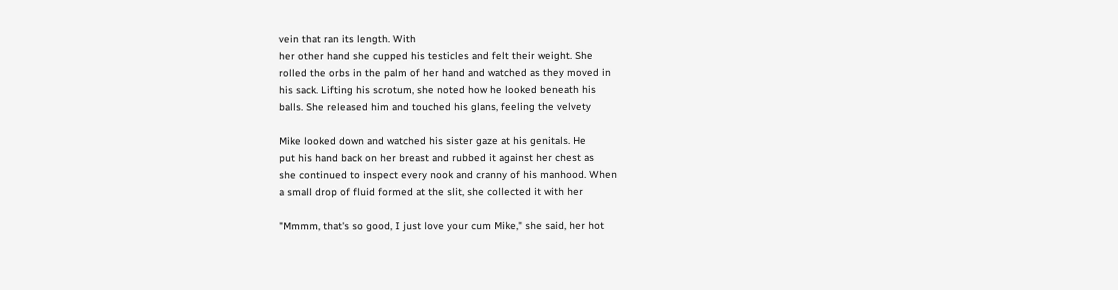vein that ran its length. With
her other hand she cupped his testicles and felt their weight. She
rolled the orbs in the palm of her hand and watched as they moved in
his sack. Lifting his scrotum, she noted how he looked beneath his
balls. She released him and touched his glans, feeling the velvety

Mike looked down and watched his sister gaze at his genitals. He
put his hand back on her breast and rubbed it against her chest as
she continued to inspect every nook and cranny of his manhood. When
a small drop of fluid formed at the slit, she collected it with her

"Mmmm, that's so good, I just love your cum Mike," she said, her hot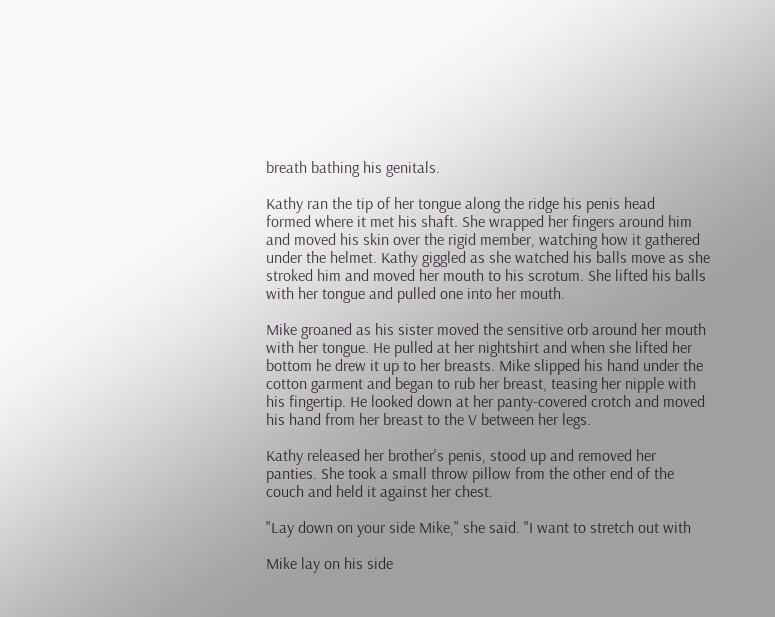breath bathing his genitals.

Kathy ran the tip of her tongue along the ridge his penis head
formed where it met his shaft. She wrapped her fingers around him
and moved his skin over the rigid member, watching how it gathered
under the helmet. Kathy giggled as she watched his balls move as she
stroked him and moved her mouth to his scrotum. She lifted his balls
with her tongue and pulled one into her mouth.

Mike groaned as his sister moved the sensitive orb around her mouth
with her tongue. He pulled at her nightshirt and when she lifted her
bottom he drew it up to her breasts. Mike slipped his hand under the
cotton garment and began to rub her breast, teasing her nipple with
his fingertip. He looked down at her panty-covered crotch and moved
his hand from her breast to the V between her legs.

Kathy released her brother's penis, stood up and removed her
panties. She took a small throw pillow from the other end of the
couch and held it against her chest.

"Lay down on your side Mike," she said. "I want to stretch out with

Mike lay on his side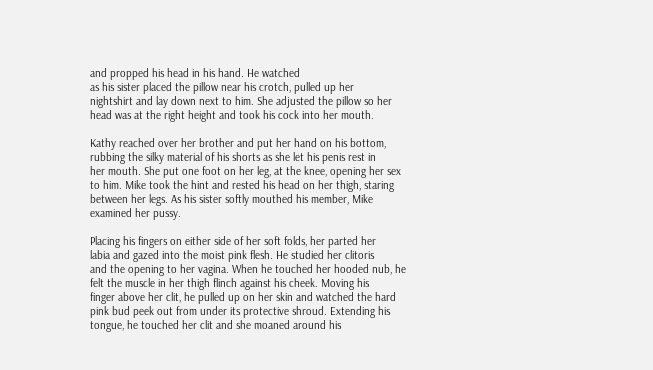and propped his head in his hand. He watched
as his sister placed the pillow near his crotch, pulled up her
nightshirt and lay down next to him. She adjusted the pillow so her
head was at the right height and took his cock into her mouth.

Kathy reached over her brother and put her hand on his bottom,
rubbing the silky material of his shorts as she let his penis rest in
her mouth. She put one foot on her leg, at the knee, opening her sex
to him. Mike took the hint and rested his head on her thigh, staring
between her legs. As his sister softly mouthed his member, Mike
examined her pussy.

Placing his fingers on either side of her soft folds, her parted her
labia and gazed into the moist pink flesh. He studied her clitoris
and the opening to her vagina. When he touched her hooded nub, he
felt the muscle in her thigh flinch against his cheek. Moving his
finger above her clit, he pulled up on her skin and watched the hard
pink bud peek out from under its protective shroud. Extending his
tongue, he touched her clit and she moaned around his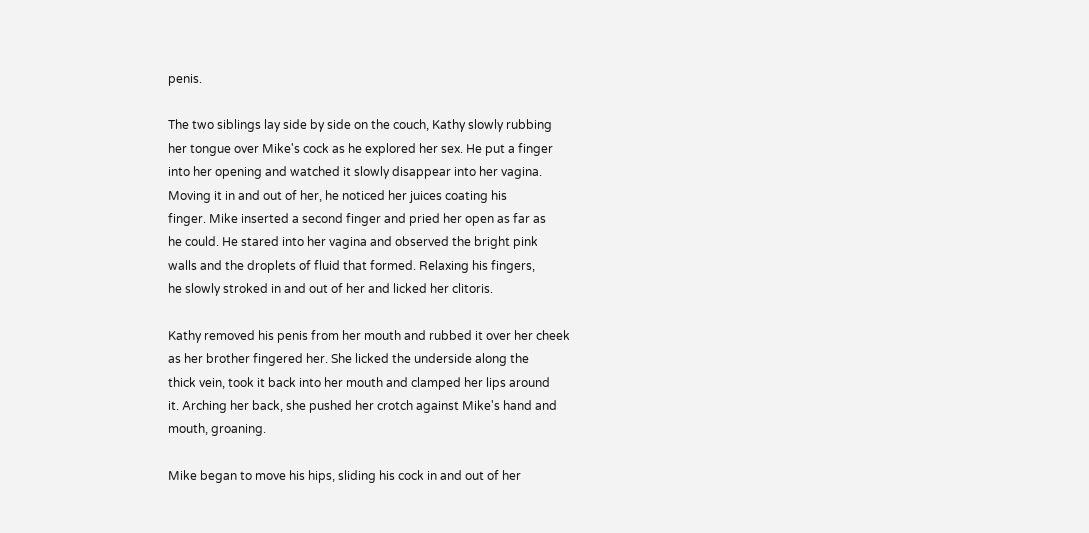penis.

The two siblings lay side by side on the couch, Kathy slowly rubbing
her tongue over Mike's cock as he explored her sex. He put a finger
into her opening and watched it slowly disappear into her vagina.
Moving it in and out of her, he noticed her juices coating his
finger. Mike inserted a second finger and pried her open as far as
he could. He stared into her vagina and observed the bright pink
walls and the droplets of fluid that formed. Relaxing his fingers,
he slowly stroked in and out of her and licked her clitoris.

Kathy removed his penis from her mouth and rubbed it over her cheek
as her brother fingered her. She licked the underside along the
thick vein, took it back into her mouth and clamped her lips around
it. Arching her back, she pushed her crotch against Mike's hand and
mouth, groaning.

Mike began to move his hips, sliding his cock in and out of her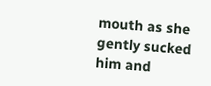mouth as she gently sucked him and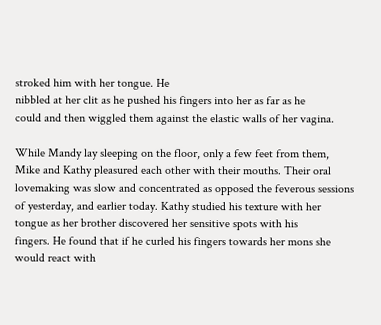stroked him with her tongue. He
nibbled at her clit as he pushed his fingers into her as far as he
could and then wiggled them against the elastic walls of her vagina.

While Mandy lay sleeping on the floor, only a few feet from them,
Mike and Kathy pleasured each other with their mouths. Their oral
lovemaking was slow and concentrated as opposed the feverous sessions
of yesterday, and earlier today. Kathy studied his texture with her
tongue as her brother discovered her sensitive spots with his
fingers. He found that if he curled his fingers towards her mons she
would react with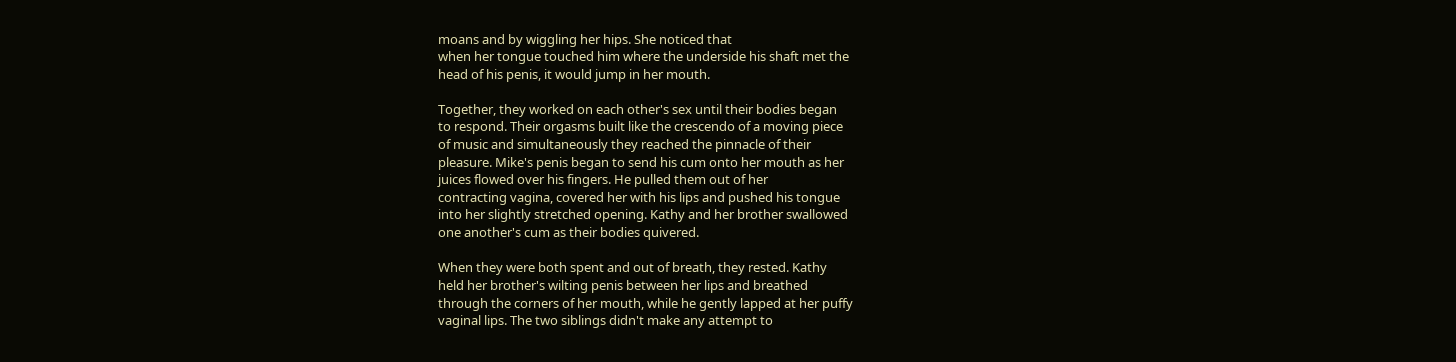moans and by wiggling her hips. She noticed that
when her tongue touched him where the underside his shaft met the
head of his penis, it would jump in her mouth.

Together, they worked on each other's sex until their bodies began
to respond. Their orgasms built like the crescendo of a moving piece
of music and simultaneously they reached the pinnacle of their
pleasure. Mike's penis began to send his cum onto her mouth as her
juices flowed over his fingers. He pulled them out of her
contracting vagina, covered her with his lips and pushed his tongue
into her slightly stretched opening. Kathy and her brother swallowed
one another's cum as their bodies quivered.

When they were both spent and out of breath, they rested. Kathy
held her brother's wilting penis between her lips and breathed
through the corners of her mouth, while he gently lapped at her puffy
vaginal lips. The two siblings didn't make any attempt to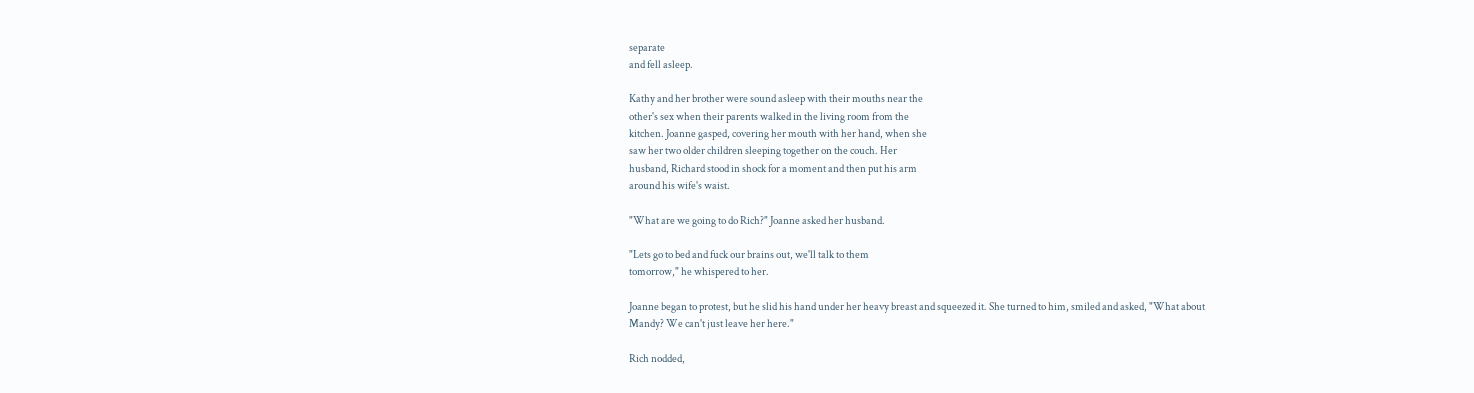separate
and fell asleep.

Kathy and her brother were sound asleep with their mouths near the
other's sex when their parents walked in the living room from the
kitchen. Joanne gasped, covering her mouth with her hand, when she
saw her two older children sleeping together on the couch. Her
husband, Richard stood in shock for a moment and then put his arm
around his wife's waist.

"What are we going to do Rich?" Joanne asked her husband.

"Lets go to bed and fuck our brains out, we'll talk to them
tomorrow," he whispered to her.

Joanne began to protest, but he slid his hand under her heavy breast and squeezed it. She turned to him, smiled and asked, "What about
Mandy? We can't just leave her here."

Rich nodded,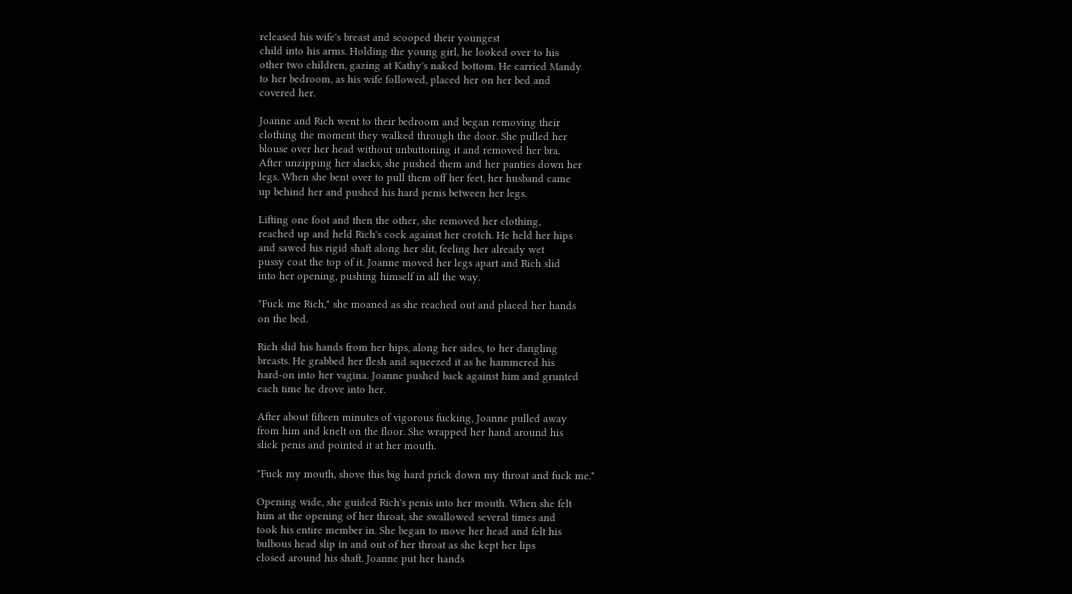released his wife's breast and scooped their youngest
child into his arms. Holding the young girl, he looked over to his
other two children, gazing at Kathy's naked bottom. He carried Mandy
to her bedroom, as his wife followed, placed her on her bed and
covered her.

Joanne and Rich went to their bedroom and began removing their
clothing the moment they walked through the door. She pulled her
blouse over her head without unbuttoning it and removed her bra.
After unzipping her slacks, she pushed them and her panties down her
legs. When she bent over to pull them off her feet, her husband came
up behind her and pushed his hard penis between her legs.

Lifting one foot and then the other, she removed her clothing,
reached up and held Rich's cock against her crotch. He held her hips
and sawed his rigid shaft along her slit, feeling her already wet
pussy coat the top of it. Joanne moved her legs apart and Rich slid
into her opening, pushing himself in all the way.

"Fuck me Rich," she moaned as she reached out and placed her hands
on the bed.

Rich slid his hands from her hips, along her sides, to her dangling
breasts. He grabbed her flesh and squeezed it as he hammered his
hard-on into her vagina. Joanne pushed back against him and grunted
each time he drove into her.

After about fifteen minutes of vigorous fucking, Joanne pulled away
from him and knelt on the floor. She wrapped her hand around his
slick penis and pointed it at her mouth.

"Fuck my mouth, shove this big hard prick down my throat and fuck me."

Opening wide, she guided Rich's penis into her mouth. When she felt
him at the opening of her throat, she swallowed several times and
took his entire member in. She began to move her head and felt his
bulbous head slip in and out of her throat as she kept her lips
closed around his shaft. Joanne put her hands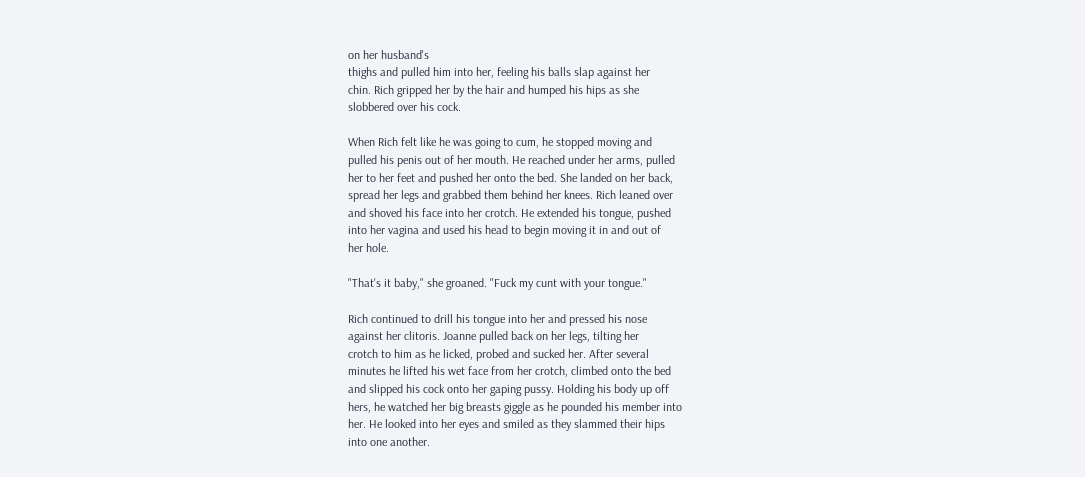on her husband's
thighs and pulled him into her, feeling his balls slap against her
chin. Rich gripped her by the hair and humped his hips as she
slobbered over his cock.

When Rich felt like he was going to cum, he stopped moving and
pulled his penis out of her mouth. He reached under her arms, pulled
her to her feet and pushed her onto the bed. She landed on her back,
spread her legs and grabbed them behind her knees. Rich leaned over
and shoved his face into her crotch. He extended his tongue, pushed
into her vagina and used his head to begin moving it in and out of
her hole.

"That's it baby," she groaned. "Fuck my cunt with your tongue."

Rich continued to drill his tongue into her and pressed his nose
against her clitoris. Joanne pulled back on her legs, tilting her
crotch to him as he licked, probed and sucked her. After several
minutes he lifted his wet face from her crotch, climbed onto the bed
and slipped his cock onto her gaping pussy. Holding his body up off
hers, he watched her big breasts giggle as he pounded his member into
her. He looked into her eyes and smiled as they slammed their hips
into one another.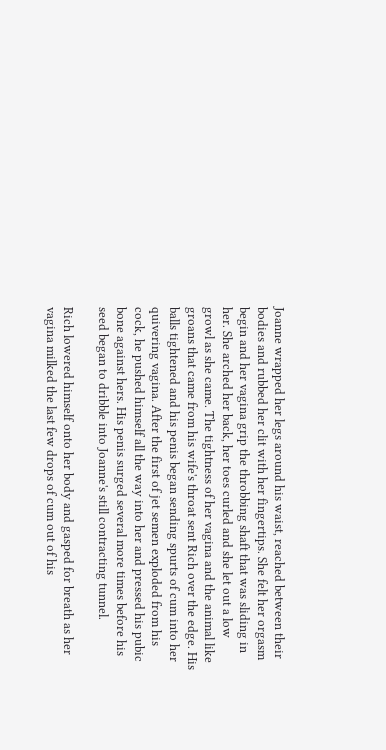Joanne wrapped her legs around his waist, reached between their
bodies and rubbed her clit with her fingertips. She felt her orgasm
begin and her vagina grip the throbbing shaft that was sliding in
her. She arched her back, her toes curled and she let out a low
growl as she came. The tightness of her vagina and the animal like
groans that came from his wife's throat sent Rich over the edge. His
balls tightened and his penis began sending spurts of cum into her
quivering vagina. After the first of jet semen exploded from his
cock, he pushed himself all the way into her and pressed his pubic
bone against hers. His penis surged several more times before his
seed began to dribble into Joanne's still contracting tunnel.

Rich lowered himself onto her body and gasped for breath as her
vagina milked the last few drops of cum out of his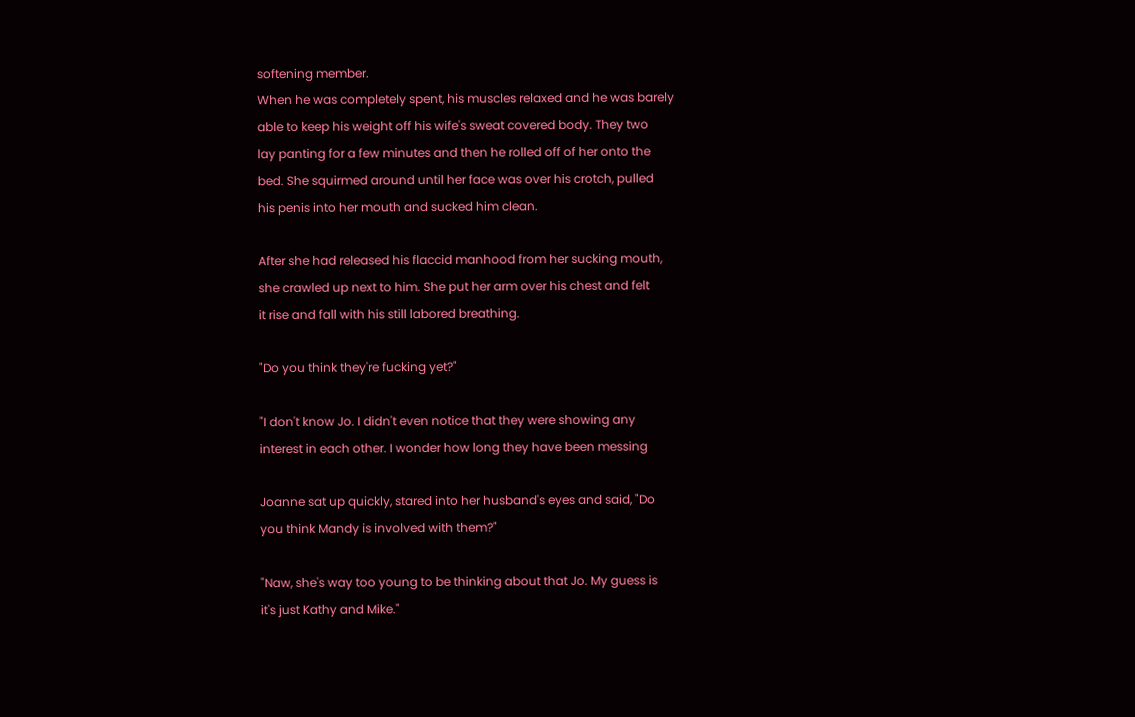softening member.
When he was completely spent, his muscles relaxed and he was barely
able to keep his weight off his wife's sweat covered body. They two
lay panting for a few minutes and then he rolled off of her onto the
bed. She squirmed around until her face was over his crotch, pulled
his penis into her mouth and sucked him clean.

After she had released his flaccid manhood from her sucking mouth,
she crawled up next to him. She put her arm over his chest and felt
it rise and fall with his still labored breathing.

"Do you think they're fucking yet?"

"I don't know Jo. I didn't even notice that they were showing any
interest in each other. I wonder how long they have been messing

Joanne sat up quickly, stared into her husband's eyes and said, "Do
you think Mandy is involved with them?"

"Naw, she's way too young to be thinking about that Jo. My guess is
it's just Kathy and Mike."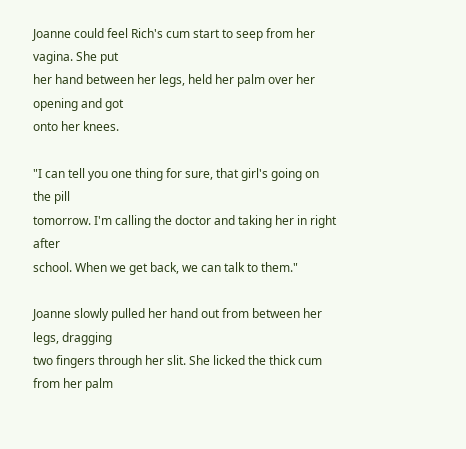Joanne could feel Rich's cum start to seep from her vagina. She put
her hand between her legs, held her palm over her opening and got
onto her knees.

"I can tell you one thing for sure, that girl's going on the pill
tomorrow. I'm calling the doctor and taking her in right after
school. When we get back, we can talk to them."

Joanne slowly pulled her hand out from between her legs, dragging
two fingers through her slit. She licked the thick cum from her palm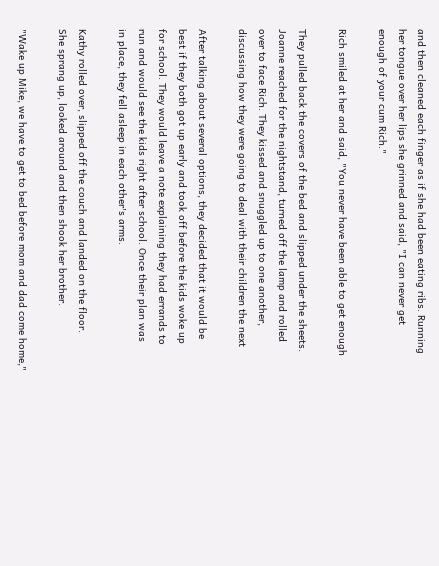and then cleaned each finger as if she had been eating ribs. Running
her tongue over her lips she grinned and said, "I can never get
enough of your cum Rich."

Rich smiled at her and said, "You never have been able to get enough

They pulled back the covers of the bed and slipped under the sheets.
Joanne reached for the nightstand, turned off the lamp and rolled
over to face Rich. They kissed and snuggled up to one another,
discussing how they were going to deal with their children the next

After talking about several options, they decided that it would be
best if they both got up early and took off before the kids woke up
for school. They would leave a note explaining they had errands to
run and would see the kids right after school. Once their plan was
in place, they fell asleep in each other's arms.

Kathy rolled over, slipped off the couch and landed on the floor.
She sprang up, looked around and then shook her brother.

"Wake up Mike, we have to get to bed before mom and dad come home,"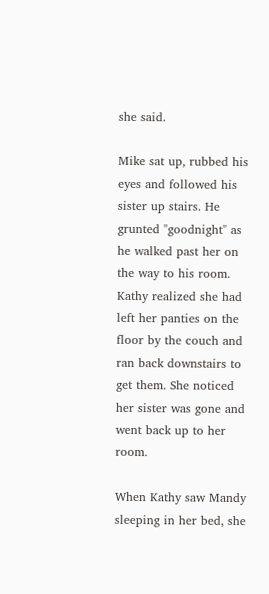she said.

Mike sat up, rubbed his eyes and followed his sister up stairs. He
grunted "goodnight" as he walked past her on the way to his room.
Kathy realized she had left her panties on the floor by the couch and
ran back downstairs to get them. She noticed her sister was gone and
went back up to her room.

When Kathy saw Mandy sleeping in her bed, she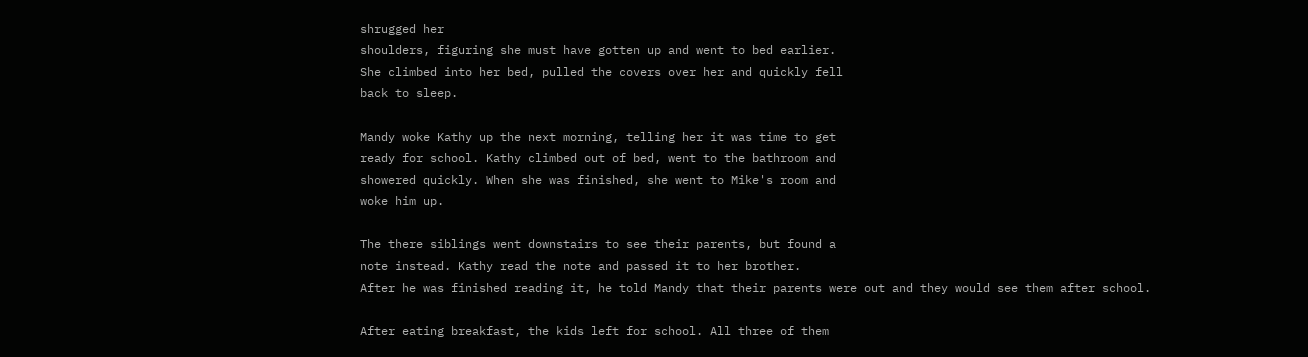shrugged her
shoulders, figuring she must have gotten up and went to bed earlier.
She climbed into her bed, pulled the covers over her and quickly fell
back to sleep.

Mandy woke Kathy up the next morning, telling her it was time to get
ready for school. Kathy climbed out of bed, went to the bathroom and
showered quickly. When she was finished, she went to Mike's room and
woke him up.

The there siblings went downstairs to see their parents, but found a
note instead. Kathy read the note and passed it to her brother.
After he was finished reading it, he told Mandy that their parents were out and they would see them after school.

After eating breakfast, the kids left for school. All three of them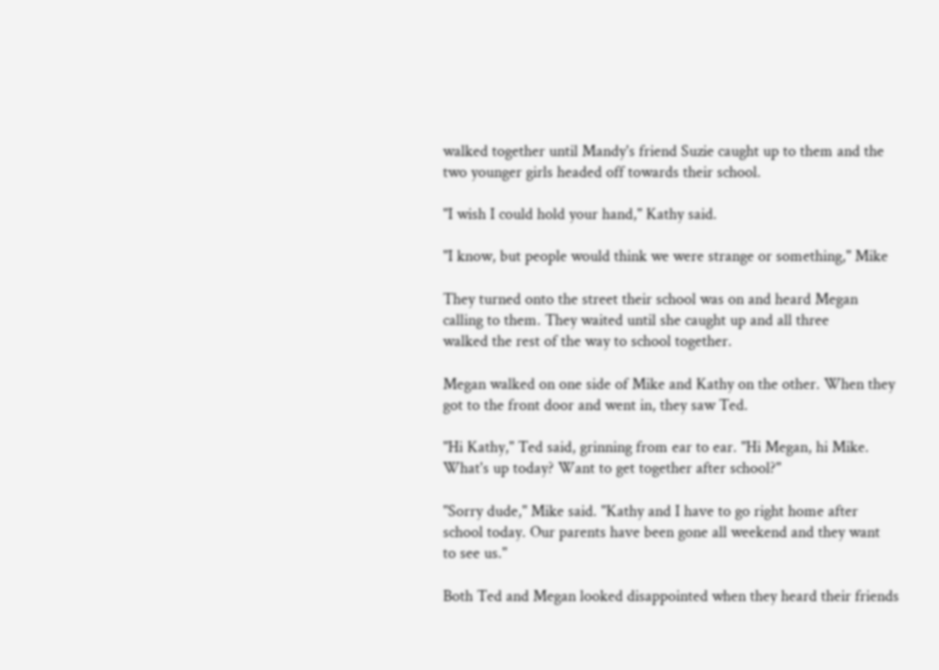walked together until Mandy's friend Suzie caught up to them and the
two younger girls headed off towards their school.

"I wish I could hold your hand," Kathy said.

"I know, but people would think we were strange or something," Mike

They turned onto the street their school was on and heard Megan
calling to them. They waited until she caught up and all three
walked the rest of the way to school together.

Megan walked on one side of Mike and Kathy on the other. When they
got to the front door and went in, they saw Ted.

"Hi Kathy," Ted said, grinning from ear to ear. "Hi Megan, hi Mike.
What's up today? Want to get together after school?"

"Sorry dude," Mike said. "Kathy and I have to go right home after
school today. Our parents have been gone all weekend and they want
to see us."

Both Ted and Megan looked disappointed when they heard their friends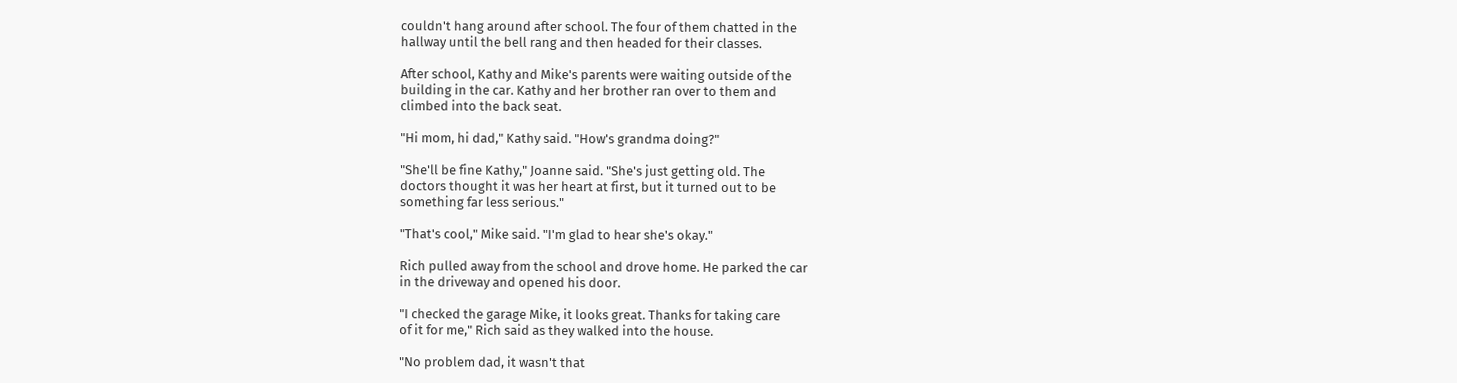couldn't hang around after school. The four of them chatted in the
hallway until the bell rang and then headed for their classes.

After school, Kathy and Mike's parents were waiting outside of the
building in the car. Kathy and her brother ran over to them and
climbed into the back seat.

"Hi mom, hi dad," Kathy said. "How's grandma doing?"

"She'll be fine Kathy," Joanne said. "She's just getting old. The
doctors thought it was her heart at first, but it turned out to be
something far less serious."

"That's cool," Mike said. "I'm glad to hear she's okay."

Rich pulled away from the school and drove home. He parked the car
in the driveway and opened his door.

"I checked the garage Mike, it looks great. Thanks for taking care
of it for me," Rich said as they walked into the house.

"No problem dad, it wasn't that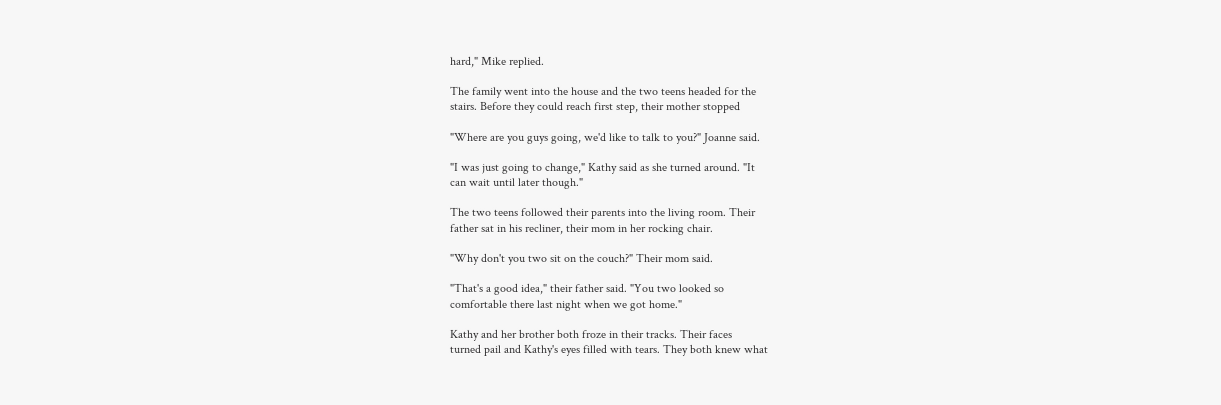hard," Mike replied.

The family went into the house and the two teens headed for the
stairs. Before they could reach first step, their mother stopped

"Where are you guys going, we'd like to talk to you?" Joanne said.

"I was just going to change," Kathy said as she turned around. "It
can wait until later though."

The two teens followed their parents into the living room. Their
father sat in his recliner, their mom in her rocking chair.

"Why don't you two sit on the couch?" Their mom said.

"That's a good idea," their father said. "You two looked so
comfortable there last night when we got home."

Kathy and her brother both froze in their tracks. Their faces
turned pail and Kathy's eyes filled with tears. They both knew what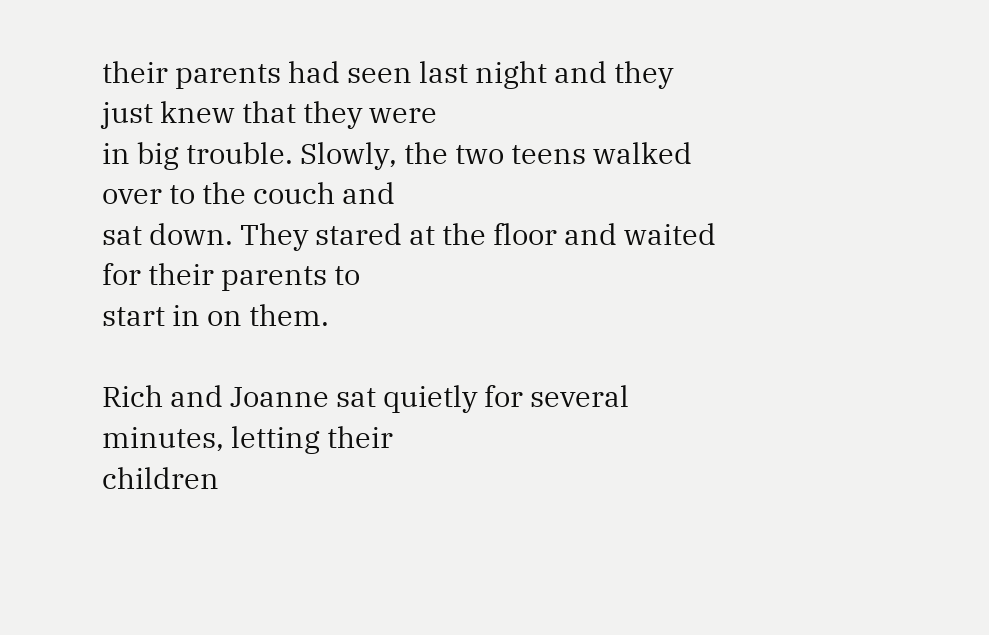their parents had seen last night and they just knew that they were
in big trouble. Slowly, the two teens walked over to the couch and
sat down. They stared at the floor and waited for their parents to
start in on them.

Rich and Joanne sat quietly for several minutes, letting their
children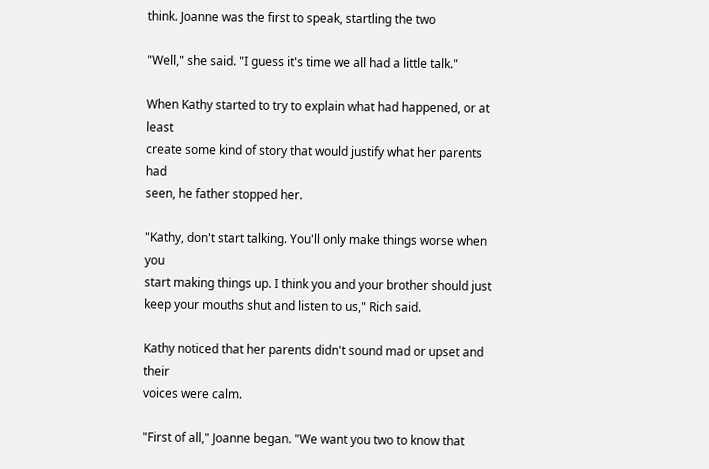think. Joanne was the first to speak, startling the two

"Well," she said. "I guess it's time we all had a little talk."

When Kathy started to try to explain what had happened, or at least
create some kind of story that would justify what her parents had
seen, he father stopped her.

"Kathy, don't start talking. You'll only make things worse when you
start making things up. I think you and your brother should just
keep your mouths shut and listen to us," Rich said.

Kathy noticed that her parents didn't sound mad or upset and their
voices were calm.

"First of all," Joanne began. "We want you two to know that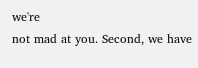we're
not mad at you. Second, we have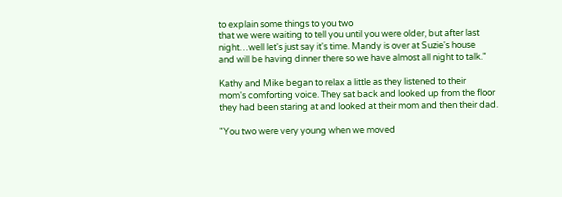to explain some things to you two
that we were waiting to tell you until you were older, but after last
night…well let's just say it's time. Mandy is over at Suzie's house
and will be having dinner there so we have almost all night to talk."

Kathy and Mike began to relax a little as they listened to their
mom's comforting voice. They sat back and looked up from the floor
they had been staring at and looked at their mom and then their dad.

"You two were very young when we moved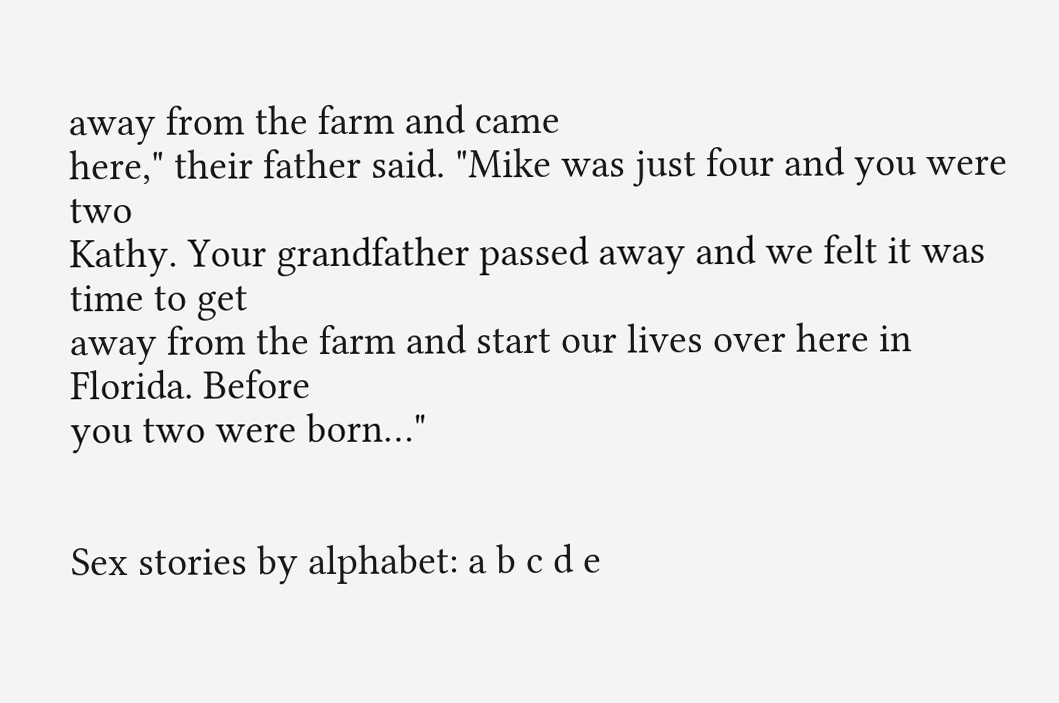away from the farm and came
here," their father said. "Mike was just four and you were two
Kathy. Your grandfather passed away and we felt it was time to get
away from the farm and start our lives over here in Florida. Before
you two were born…"


Sex stories by alphabet: a b c d e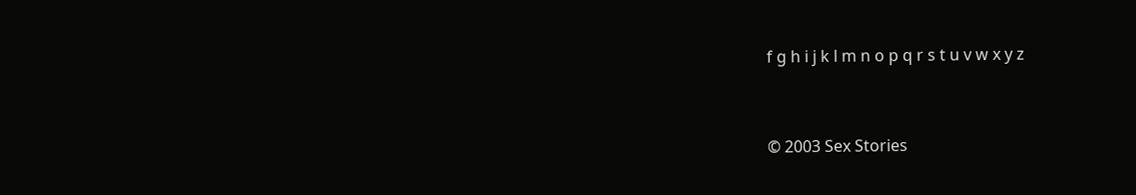f g h i j k l m n o p q r s t u v w x y z


© 2003 Sex Stories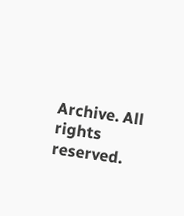Archive. All rights reserved.